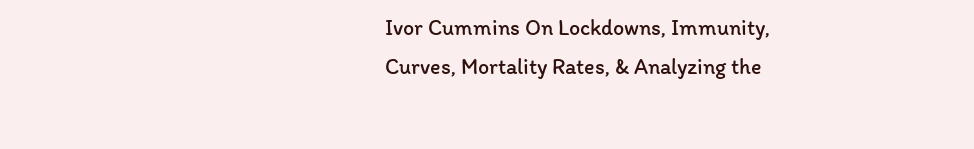Ivor Cummins On Lockdowns, Immunity, Curves, Mortality Rates, & Analyzing the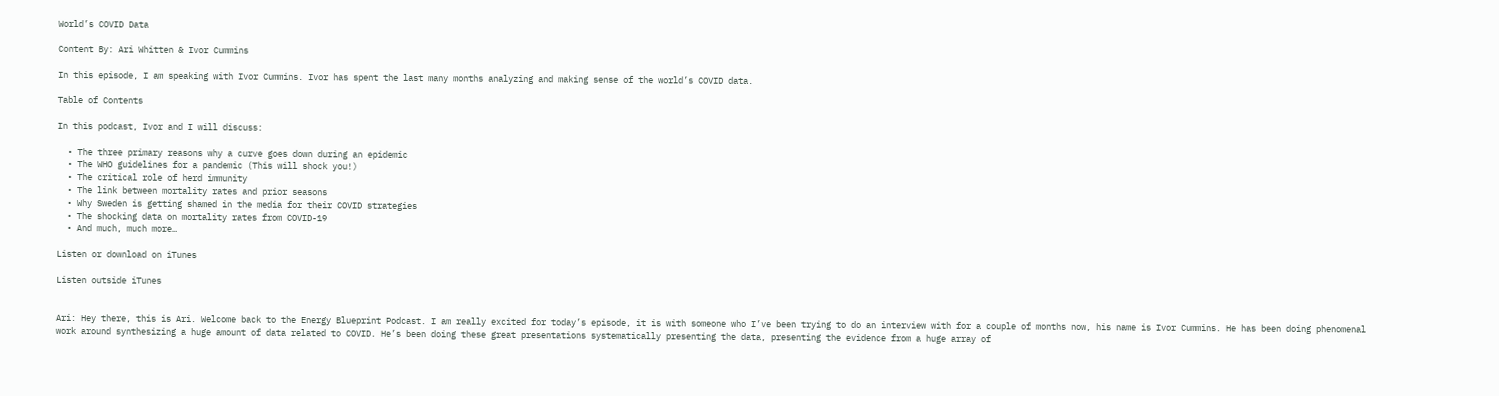World’s COVID Data

Content By: Ari Whitten & Ivor Cummins

In this episode, I am speaking with Ivor Cummins. Ivor has spent the last many months analyzing and making sense of the world’s COVID data.

Table of Contents

In this podcast, Ivor and I will discuss:

  • The three primary reasons why a curve goes down during an epidemic
  • The WHO guidelines for a pandemic (This will shock you!)
  • The critical role of herd immunity
  • The link between mortality rates and prior seasons
  • Why Sweden is getting shamed in the media for their COVID strategies
  • The shocking data on mortality rates from COVID-19
  • And much, much more…

Listen or download on iTunes

Listen outside iTunes


Ari: Hey there, this is Ari. Welcome back to the Energy Blueprint Podcast. I am really excited for today’s episode, it is with someone who I’ve been trying to do an interview with for a couple of months now, his name is Ivor Cummins. He has been doing phenomenal work around synthesizing a huge amount of data related to COVID. He’s been doing these great presentations systematically presenting the data, presenting the evidence from a huge array of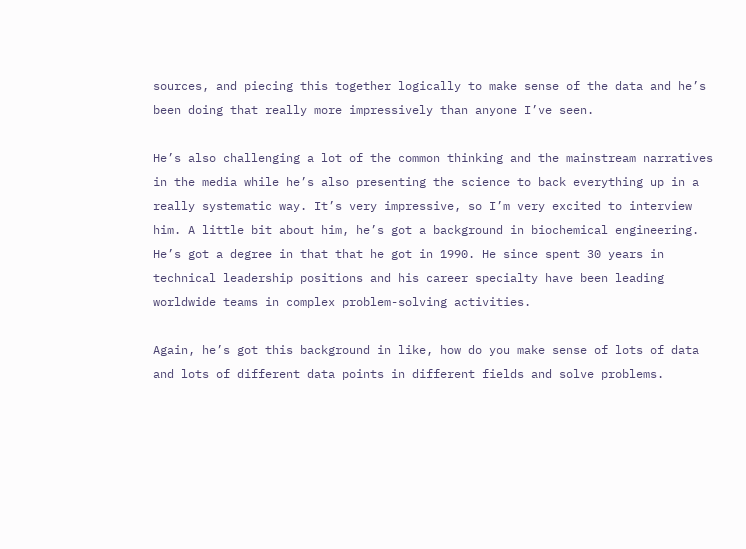sources, and piecing this together logically to make sense of the data and he’s been doing that really more impressively than anyone I’ve seen.

He’s also challenging a lot of the common thinking and the mainstream narratives in the media while he’s also presenting the science to back everything up in a really systematic way. It’s very impressive, so I’m very excited to interview him. A little bit about him, he’s got a background in biochemical engineering. He’s got a degree in that that he got in 1990. He since spent 30 years in technical leadership positions and his career specialty have been leading worldwide teams in complex problem-solving activities.

Again, he’s got this background in like, how do you make sense of lots of data and lots of different data points in different fields and solve problems.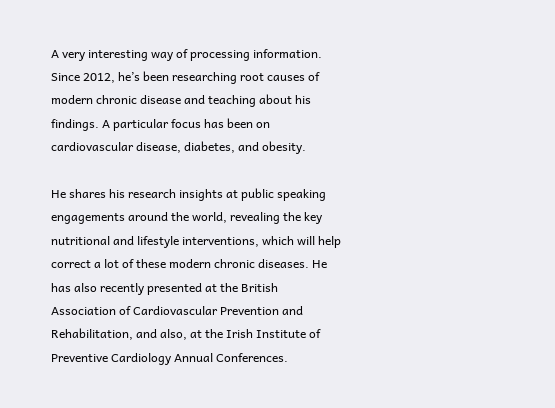A very interesting way of processing information. Since 2012, he’s been researching root causes of modern chronic disease and teaching about his findings. A particular focus has been on cardiovascular disease, diabetes, and obesity.

He shares his research insights at public speaking engagements around the world, revealing the key nutritional and lifestyle interventions, which will help correct a lot of these modern chronic diseases. He has also recently presented at the British Association of Cardiovascular Prevention and Rehabilitation, and also, at the Irish Institute of Preventive Cardiology Annual Conferences.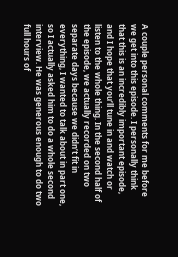A couple personal comments for me before we get into this episode. I personally think that this is an incredibly important episode, and I hope that you’ll tune in and watch or listen to the whole thing. In the second half of the episode, we actually recorded on two separate days because we didn’t fit in everything, I wanted to talk about in part one, so I actually asked him to do a whole second interview. He was generous enough to do two full hours of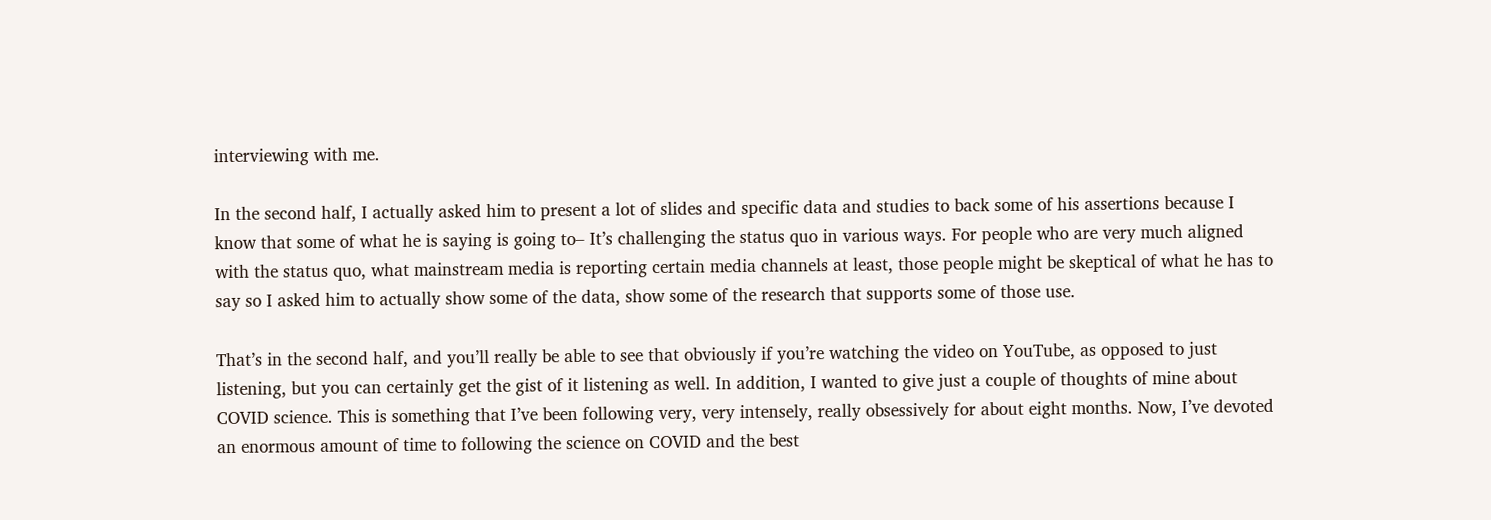interviewing with me.

In the second half, I actually asked him to present a lot of slides and specific data and studies to back some of his assertions because I know that some of what he is saying is going to– It’s challenging the status quo in various ways. For people who are very much aligned with the status quo, what mainstream media is reporting certain media channels at least, those people might be skeptical of what he has to say so I asked him to actually show some of the data, show some of the research that supports some of those use.

That’s in the second half, and you’ll really be able to see that obviously if you’re watching the video on YouTube, as opposed to just listening, but you can certainly get the gist of it listening as well. In addition, I wanted to give just a couple of thoughts of mine about COVID science. This is something that I’ve been following very, very intensely, really obsessively for about eight months. Now, I’ve devoted an enormous amount of time to following the science on COVID and the best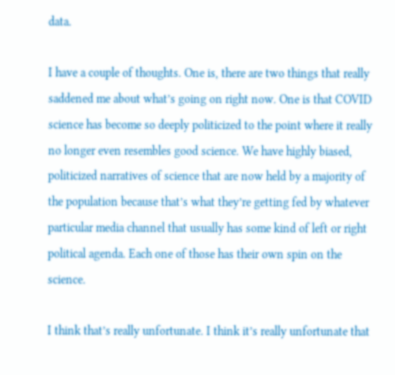data.

I have a couple of thoughts. One is, there are two things that really saddened me about what’s going on right now. One is that COVID science has become so deeply politicized to the point where it really no longer even resembles good science. We have highly biased, politicized narratives of science that are now held by a majority of the population because that’s what they’re getting fed by whatever particular media channel that usually has some kind of left or right political agenda. Each one of those has their own spin on the science.

I think that’s really unfortunate. I think it’s really unfortunate that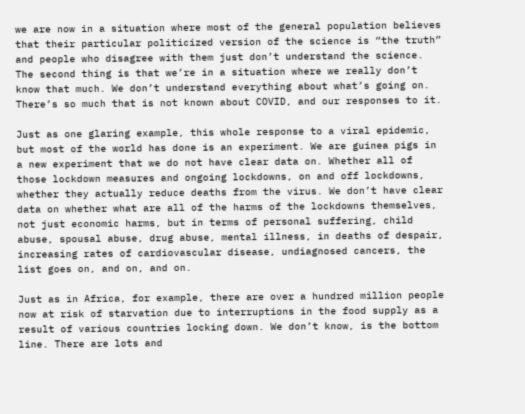we are now in a situation where most of the general population believes that their particular politicized version of the science is “the truth” and people who disagree with them just don’t understand the science. The second thing is that we’re in a situation where we really don’t know that much. We don’t understand everything about what’s going on. There’s so much that is not known about COVID, and our responses to it.

Just as one glaring example, this whole response to a viral epidemic, but most of the world has done is an experiment. We are guinea pigs in a new experiment that we do not have clear data on. Whether all of those lockdown measures and ongoing lockdowns, on and off lockdowns, whether they actually reduce deaths from the virus. We don’t have clear data on whether what are all of the harms of the lockdowns themselves, not just economic harms, but in terms of personal suffering, child abuse, spousal abuse, drug abuse, mental illness, in deaths of despair, increasing rates of cardiovascular disease, undiagnosed cancers, the list goes on, and on, and on.

Just as in Africa, for example, there are over a hundred million people now at risk of starvation due to interruptions in the food supply as a result of various countries locking down. We don’t know, is the bottom line. There are lots and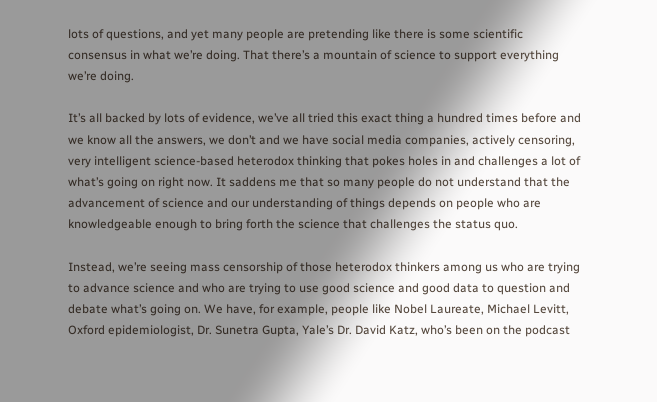lots of questions, and yet many people are pretending like there is some scientific consensus in what we’re doing. That there’s a mountain of science to support everything we’re doing.

It’s all backed by lots of evidence, we’ve all tried this exact thing a hundred times before and we know all the answers, we don’t and we have social media companies, actively censoring, very intelligent science-based heterodox thinking that pokes holes in and challenges a lot of what’s going on right now. It saddens me that so many people do not understand that the advancement of science and our understanding of things depends on people who are knowledgeable enough to bring forth the science that challenges the status quo.

Instead, we’re seeing mass censorship of those heterodox thinkers among us who are trying to advance science and who are trying to use good science and good data to question and debate what’s going on. We have, for example, people like Nobel Laureate, Michael Levitt, Oxford epidemiologist, Dr. Sunetra Gupta, Yale’s Dr. David Katz, who’s been on the podcast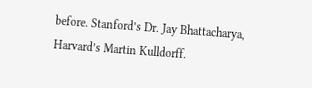before. Stanford’s Dr. Jay Bhattacharya, Harvard’s Martin Kulldorff.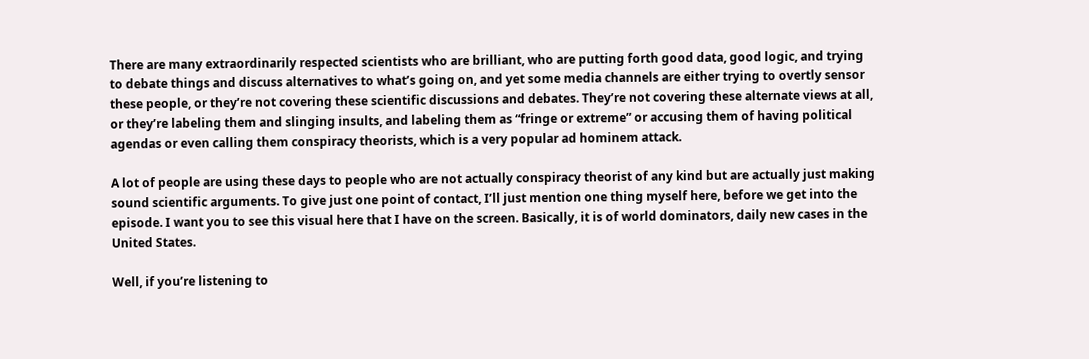There are many extraordinarily respected scientists who are brilliant, who are putting forth good data, good logic, and trying to debate things and discuss alternatives to what’s going on, and yet some media channels are either trying to overtly sensor these people, or they’re not covering these scientific discussions and debates. They’re not covering these alternate views at all, or they’re labeling them and slinging insults, and labeling them as “fringe or extreme” or accusing them of having political agendas or even calling them conspiracy theorists, which is a very popular ad hominem attack.

A lot of people are using these days to people who are not actually conspiracy theorist of any kind but are actually just making sound scientific arguments. To give just one point of contact, I’ll just mention one thing myself here, before we get into the episode. I want you to see this visual here that I have on the screen. Basically, it is of world dominators, daily new cases in the United States.

Well, if you’re listening to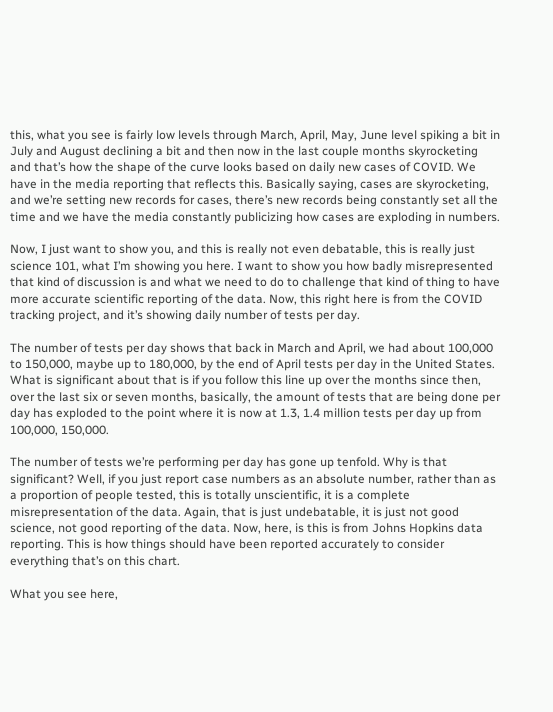this, what you see is fairly low levels through March, April, May, June level spiking a bit in July and August declining a bit and then now in the last couple months skyrocketing and that’s how the shape of the curve looks based on daily new cases of COVID. We have in the media reporting that reflects this. Basically saying, cases are skyrocketing, and we’re setting new records for cases, there’s new records being constantly set all the time and we have the media constantly publicizing how cases are exploding in numbers.

Now, I just want to show you, and this is really not even debatable, this is really just science 101, what I’m showing you here. I want to show you how badly misrepresented that kind of discussion is and what we need to do to challenge that kind of thing to have more accurate scientific reporting of the data. Now, this right here is from the COVID tracking project, and it’s showing daily number of tests per day.

The number of tests per day shows that back in March and April, we had about 100,000 to 150,000, maybe up to 180,000, by the end of April tests per day in the United States. What is significant about that is if you follow this line up over the months since then, over the last six or seven months, basically, the amount of tests that are being done per day has exploded to the point where it is now at 1.3, 1.4 million tests per day up from 100,000, 150,000.

The number of tests we’re performing per day has gone up tenfold. Why is that significant? Well, if you just report case numbers as an absolute number, rather than as a proportion of people tested, this is totally unscientific, it is a complete misrepresentation of the data. Again, that is just undebatable, it is just not good science, not good reporting of the data. Now, here, is this is from Johns Hopkins data reporting. This is how things should have been reported accurately to consider everything that’s on this chart.

What you see here,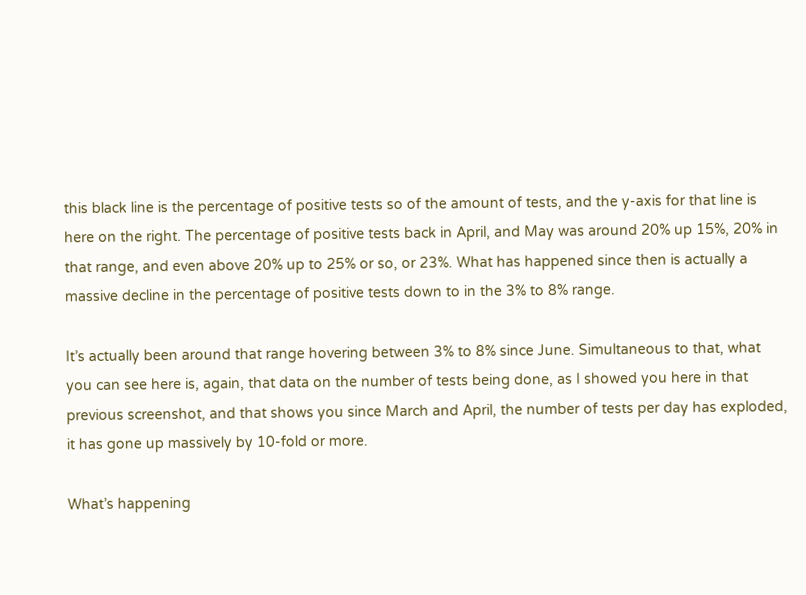this black line is the percentage of positive tests so of the amount of tests, and the y-axis for that line is here on the right. The percentage of positive tests back in April, and May was around 20% up 15%, 20% in that range, and even above 20% up to 25% or so, or 23%. What has happened since then is actually a massive decline in the percentage of positive tests down to in the 3% to 8% range.

It’s actually been around that range hovering between 3% to 8% since June. Simultaneous to that, what you can see here is, again, that data on the number of tests being done, as I showed you here in that previous screenshot, and that shows you since March and April, the number of tests per day has exploded, it has gone up massively by 10-fold or more.

What’s happening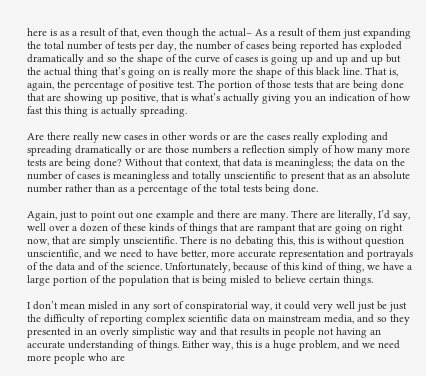here is as a result of that, even though the actual– As a result of them just expanding the total number of tests per day, the number of cases being reported has exploded dramatically and so the shape of the curve of cases is going up and up and up but the actual thing that’s going on is really more the shape of this black line. That is, again, the percentage of positive test. The portion of those tests that are being done that are showing up positive, that is what’s actually giving you an indication of how fast this thing is actually spreading.

Are there really new cases in other words or are the cases really exploding and spreading dramatically or are those numbers a reflection simply of how many more tests are being done? Without that context, that data is meaningless; the data on the number of cases is meaningless and totally unscientific to present that as an absolute number rather than as a percentage of the total tests being done.

Again, just to point out one example and there are many. There are literally, I’d say, well over a dozen of these kinds of things that are rampant that are going on right now, that are simply unscientific. There is no debating this, this is without question unscientific, and we need to have better, more accurate representation and portrayals of the data and of the science. Unfortunately, because of this kind of thing, we have a large portion of the population that is being misled to believe certain things.

I don’t mean misled in any sort of conspiratorial way, it could very well just be just the difficulty of reporting complex scientific data on mainstream media, and so they presented in an overly simplistic way and that results in people not having an accurate understanding of things. Either way, this is a huge problem, and we need more people who are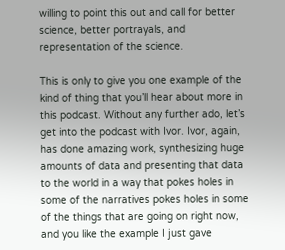willing to point this out and call for better science, better portrayals, and representation of the science.

This is only to give you one example of the kind of thing that you’ll hear about more in this podcast. Without any further ado, let’s get into the podcast with Ivor. Ivor, again, has done amazing work, synthesizing huge amounts of data and presenting that data to the world in a way that pokes holes in some of the narratives pokes holes in some of the things that are going on right now, and you like the example I just gave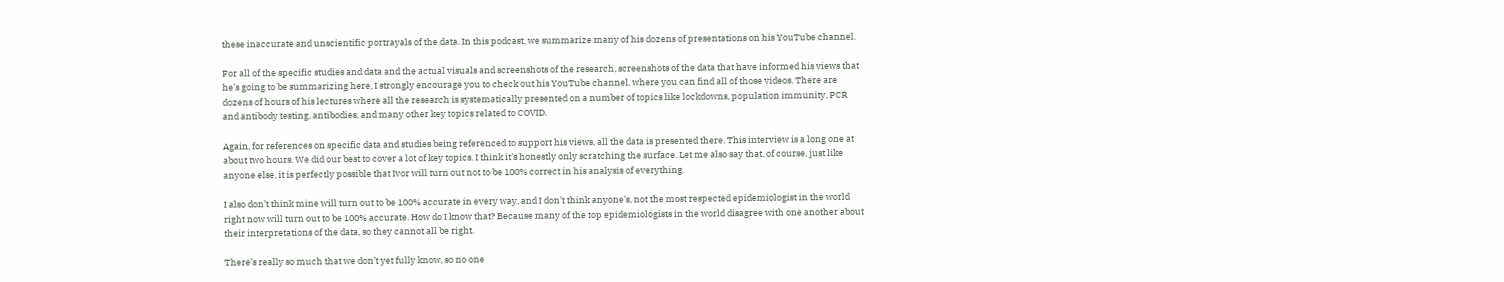these inaccurate and unscientific portrayals of the data. In this podcast, we summarize many of his dozens of presentations on his YouTube channel.

For all of the specific studies and data and the actual visuals and screenshots of the research, screenshots of the data that have informed his views that he’s going to be summarizing here, I strongly encourage you to check out his YouTube channel, where you can find all of those videos. There are dozens of hours of his lectures where all the research is systematically presented on a number of topics like lockdowns, population immunity, PCR and antibody testing, antibodies, and many other key topics related to COVID.

Again, for references on specific data and studies being referenced to support his views, all the data is presented there. This interview is a long one at about two hours. We did our best to cover a lot of key topics. I think it’s honestly only scratching the surface. Let me also say that, of course, just like anyone else, it is perfectly possible that Ivor will turn out not to be 100% correct in his analysis of everything.

I also don’t think mine will turn out to be 100% accurate in every way, and I don’t think anyone’s, not the most respected epidemiologist in the world right now will turn out to be 100% accurate. How do I know that? Because many of the top epidemiologists in the world disagree with one another about their interpretations of the data, so they cannot all be right.

There’s really so much that we don’t yet fully know, so no one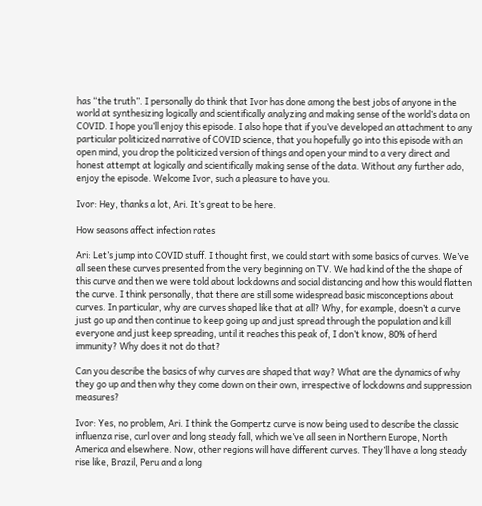has “the truth”. I personally do think that Ivor has done among the best jobs of anyone in the world at synthesizing logically and scientifically analyzing and making sense of the world’s data on COVID. I hope you’ll enjoy this episode. I also hope that if you’ve developed an attachment to any particular politicized narrative of COVID science, that you hopefully go into this episode with an open mind, you drop the politicized version of things and open your mind to a very direct and honest attempt at logically and scientifically making sense of the data. Without any further ado, enjoy the episode. Welcome Ivor, such a pleasure to have you.

Ivor: Hey, thanks a lot, Ari. It’s great to be here.

How seasons affect infection rates

Ari: Let’s jump into COVID stuff. I thought first, we could start with some basics of curves. We’ve all seen these curves presented from the very beginning on TV. We had kind of the the shape of this curve and then we were told about lockdowns and social distancing and how this would flatten the curve. I think personally, that there are still some widespread basic misconceptions about curves. In particular, why are curves shaped like that at all? Why, for example, doesn’t a curve just go up and then continue to keep going up and just spread through the population and kill everyone and just keep spreading, until it reaches this peak of, I don’t know, 80% of herd immunity? Why does it not do that?

Can you describe the basics of why curves are shaped that way? What are the dynamics of why they go up and then why they come down on their own, irrespective of lockdowns and suppression measures?

Ivor: Yes, no problem, Ari. I think the Gompertz curve is now being used to describe the classic influenza rise, curl over and long steady fall, which we’ve all seen in Northern Europe, North America and elsewhere. Now, other regions will have different curves. They’ll have a long steady rise like, Brazil, Peru and a long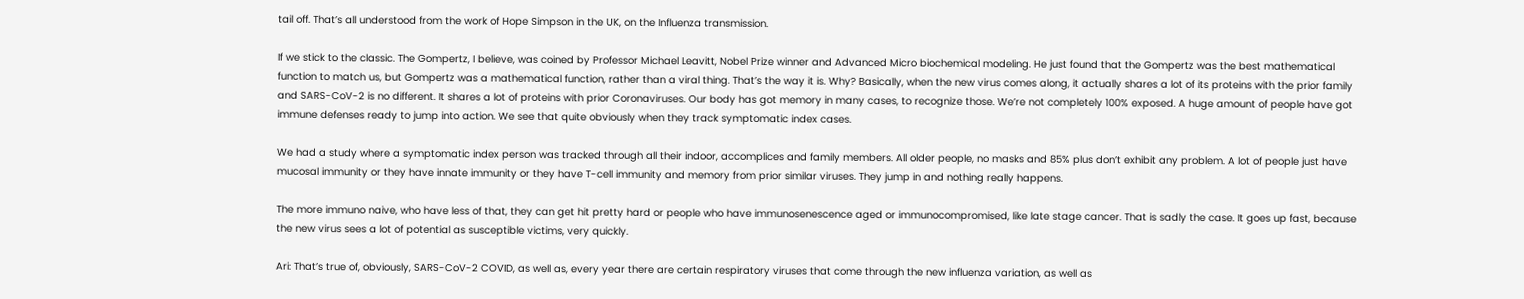tail off. That’s all understood from the work of Hope Simpson in the UK, on the Influenza transmission.

If we stick to the classic. The Gompertz, I believe, was coined by Professor Michael Leavitt, Nobel Prize winner and Advanced Micro biochemical modeling. He just found that the Gompertz was the best mathematical function to match us, but Gompertz was a mathematical function, rather than a viral thing. That’s the way it is. Why? Basically, when the new virus comes along, it actually shares a lot of its proteins with the prior family and SARS-CoV-2 is no different. It shares a lot of proteins with prior Coronaviruses. Our body has got memory in many cases, to recognize those. We’re not completely 100% exposed. A huge amount of people have got immune defenses ready to jump into action. We see that quite obviously when they track symptomatic index cases.

We had a study where a symptomatic index person was tracked through all their indoor, accomplices and family members. All older people, no masks and 85% plus don’t exhibit any problem. A lot of people just have mucosal immunity or they have innate immunity or they have T-cell immunity and memory from prior similar viruses. They jump in and nothing really happens.

The more immuno naive, who have less of that, they can get hit pretty hard or people who have immunosenescence aged or immunocompromised, like late stage cancer. That is sadly the case. It goes up fast, because the new virus sees a lot of potential as susceptible victims, very quickly.

Ari: That’s true of, obviously, SARS-CoV-2 COVID, as well as, every year there are certain respiratory viruses that come through the new influenza variation, as well as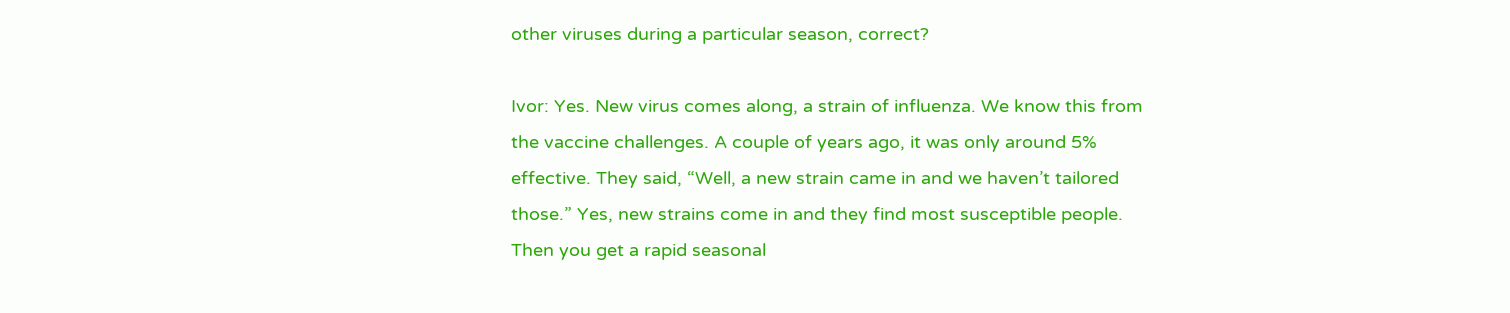other viruses during a particular season, correct?

Ivor: Yes. New virus comes along, a strain of influenza. We know this from the vaccine challenges. A couple of years ago, it was only around 5% effective. They said, “Well, a new strain came in and we haven’t tailored those.” Yes, new strains come in and they find most susceptible people. Then you get a rapid seasonal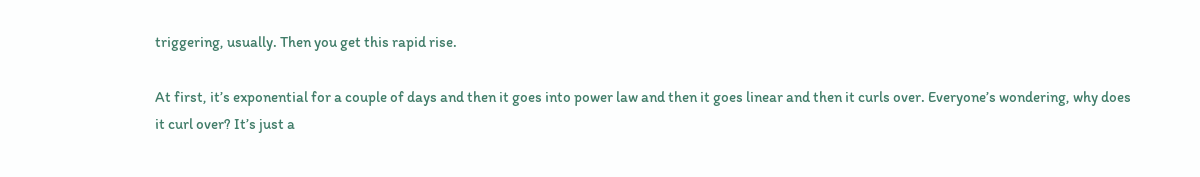triggering, usually. Then you get this rapid rise.

At first, it’s exponential for a couple of days and then it goes into power law and then it goes linear and then it curls over. Everyone’s wondering, why does it curl over? It’s just a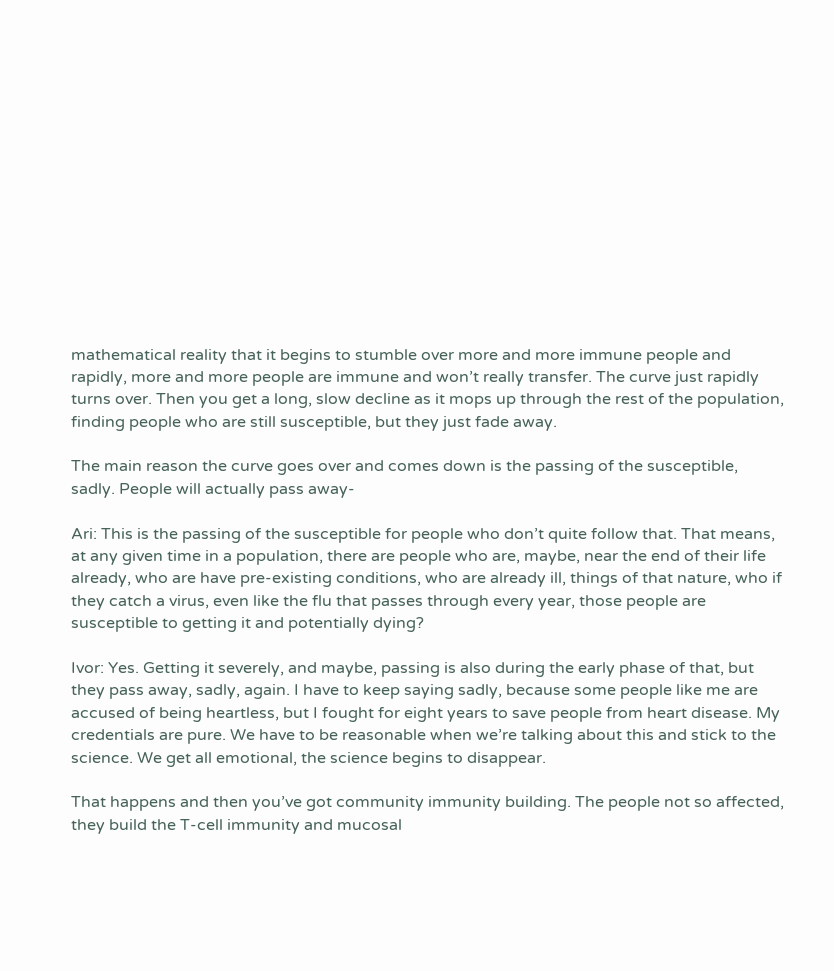mathematical reality that it begins to stumble over more and more immune people and rapidly, more and more people are immune and won’t really transfer. The curve just rapidly turns over. Then you get a long, slow decline as it mops up through the rest of the population, finding people who are still susceptible, but they just fade away.

The main reason the curve goes over and comes down is the passing of the susceptible, sadly. People will actually pass away-

Ari: This is the passing of the susceptible for people who don’t quite follow that. That means, at any given time in a population, there are people who are, maybe, near the end of their life already, who are have pre-existing conditions, who are already ill, things of that nature, who if they catch a virus, even like the flu that passes through every year, those people are susceptible to getting it and potentially dying?

Ivor: Yes. Getting it severely, and maybe, passing is also during the early phase of that, but they pass away, sadly, again. I have to keep saying sadly, because some people like me are accused of being heartless, but I fought for eight years to save people from heart disease. My credentials are pure. We have to be reasonable when we’re talking about this and stick to the science. We get all emotional, the science begins to disappear.

That happens and then you’ve got community immunity building. The people not so affected, they build the T-cell immunity and mucosal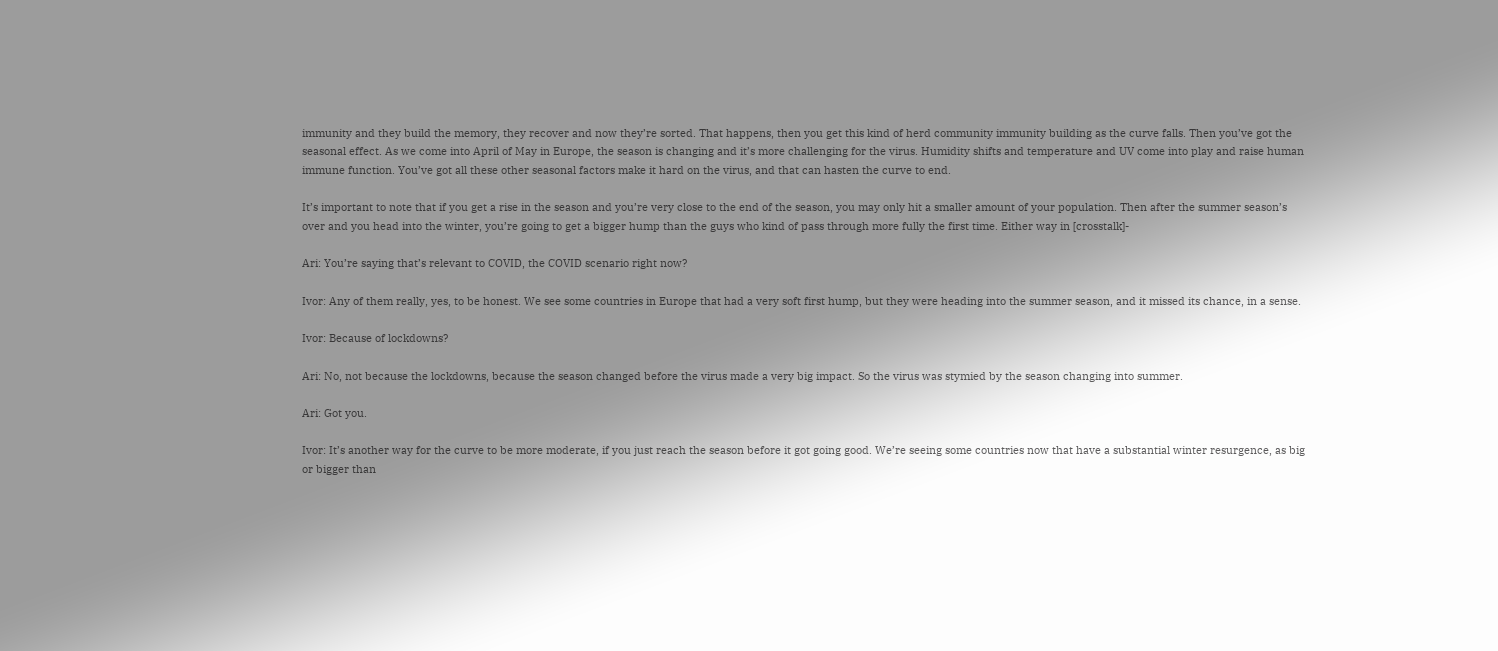immunity and they build the memory, they recover and now they’re sorted. That happens, then you get this kind of herd community immunity building as the curve falls. Then you’ve got the seasonal effect. As we come into April of May in Europe, the season is changing and it’s more challenging for the virus. Humidity shifts and temperature and UV come into play and raise human immune function. You’ve got all these other seasonal factors make it hard on the virus, and that can hasten the curve to end.

It’s important to note that if you get a rise in the season and you’re very close to the end of the season, you may only hit a smaller amount of your population. Then after the summer season’s over and you head into the winter, you’re going to get a bigger hump than the guys who kind of pass through more fully the first time. Either way in [crosstalk]-

Ari: You’re saying that’s relevant to COVID, the COVID scenario right now?

Ivor: Any of them really, yes, to be honest. We see some countries in Europe that had a very soft first hump, but they were heading into the summer season, and it missed its chance, in a sense.

Ivor: Because of lockdowns?

Ari: No, not because the lockdowns, because the season changed before the virus made a very big impact. So the virus was stymied by the season changing into summer.

Ari: Got you.

Ivor: It’s another way for the curve to be more moderate, if you just reach the season before it got going good. We’re seeing some countries now that have a substantial winter resurgence, as big or bigger than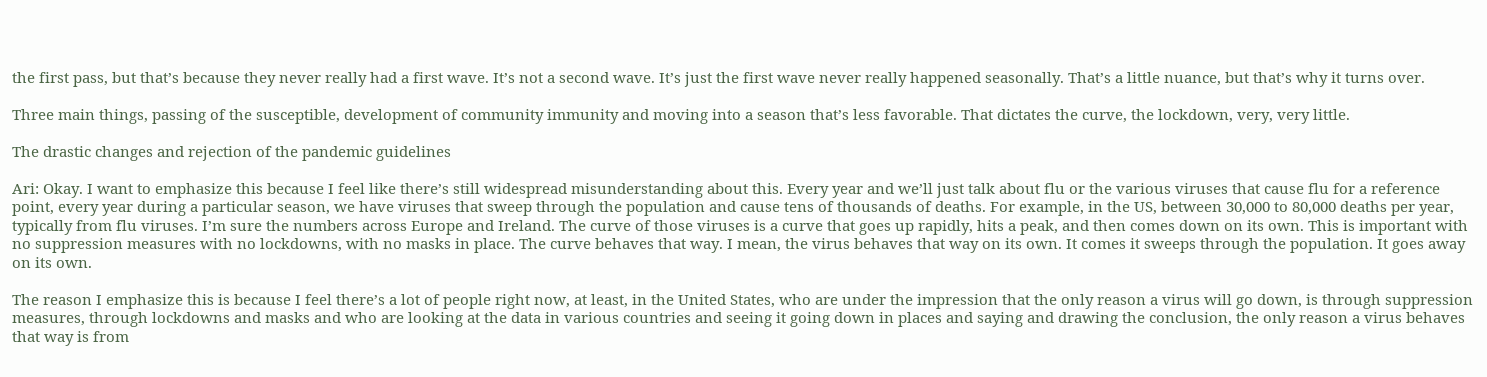the first pass, but that’s because they never really had a first wave. It’s not a second wave. It’s just the first wave never really happened seasonally. That’s a little nuance, but that’s why it turns over.

Three main things, passing of the susceptible, development of community immunity and moving into a season that’s less favorable. That dictates the curve, the lockdown, very, very little.

The drastic changes and rejection of the pandemic guidelines

Ari: Okay. I want to emphasize this because I feel like there’s still widespread misunderstanding about this. Every year and we’ll just talk about flu or the various viruses that cause flu for a reference point, every year during a particular season, we have viruses that sweep through the population and cause tens of thousands of deaths. For example, in the US, between 30,000 to 80,000 deaths per year, typically from flu viruses. I’m sure the numbers across Europe and Ireland. The curve of those viruses is a curve that goes up rapidly, hits a peak, and then comes down on its own. This is important with no suppression measures with no lockdowns, with no masks in place. The curve behaves that way. I mean, the virus behaves that way on its own. It comes it sweeps through the population. It goes away on its own.

The reason I emphasize this is because I feel there’s a lot of people right now, at least, in the United States, who are under the impression that the only reason a virus will go down, is through suppression measures, through lockdowns and masks and who are looking at the data in various countries and seeing it going down in places and saying and drawing the conclusion, the only reason a virus behaves that way is from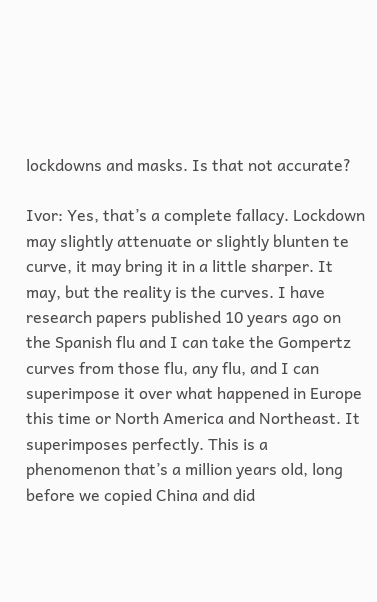lockdowns and masks. Is that not accurate?

Ivor: Yes, that’s a complete fallacy. Lockdown may slightly attenuate or slightly blunten te curve, it may bring it in a little sharper. It may, but the reality is the curves. I have research papers published 10 years ago on the Spanish flu and I can take the Gompertz curves from those flu, any flu, and I can superimpose it over what happened in Europe this time or North America and Northeast. It superimposes perfectly. This is a phenomenon that’s a million years old, long before we copied China and did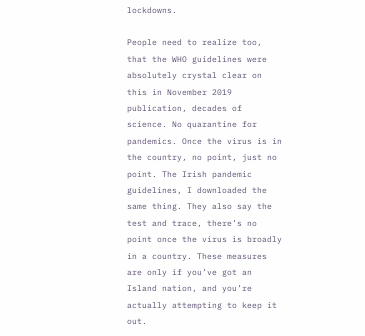lockdowns.

People need to realize too, that the WHO guidelines were absolutely crystal clear on this in November 2019 publication, decades of science. No quarantine for pandemics. Once the virus is in the country, no point, just no point. The Irish pandemic guidelines, I downloaded the same thing. They also say the test and trace, there’s no point once the virus is broadly in a country. These measures are only if you’ve got an Island nation, and you’re actually attempting to keep it out.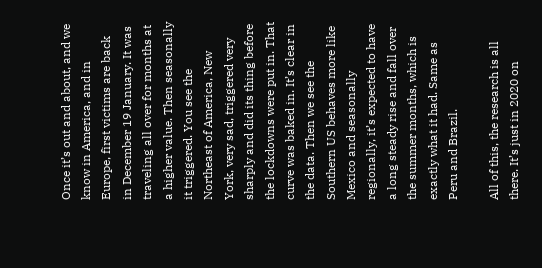Once it’s out and about, and we know in America, and in Europe, first victims are back in December 19 January. It was traveling all over for months at a higher value. Then seasonally it triggered. You see the Northeast of America, New York, very sad, triggered very sharply and did its thing before the lockdowns were put in. That curve was baked in. It’s clear in the data. Then we see the Southern US behaves more like Mexico and seasonally regionally, it’s expected to have a long steady rise and fall over the summer months, which is exactly what it had. Same as Peru and Brazil.

All of this, the research is all there. It’s just in 2020 on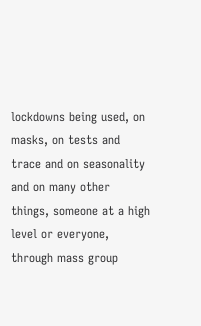lockdowns being used, on masks, on tests and trace and on seasonality and on many other things, someone at a high level or everyone, through mass group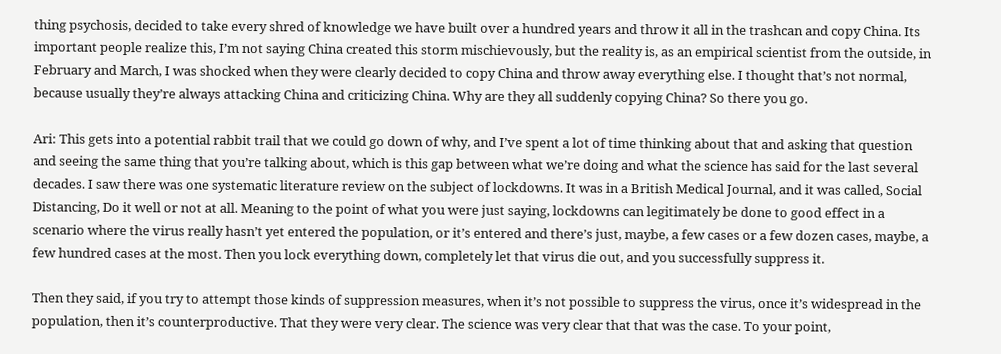thing psychosis, decided to take every shred of knowledge we have built over a hundred years and throw it all in the trashcan and copy China. Its important people realize this, I’m not saying China created this storm mischievously, but the reality is, as an empirical scientist from the outside, in February and March, I was shocked when they were clearly decided to copy China and throw away everything else. I thought that’s not normal, because usually they’re always attacking China and criticizing China. Why are they all suddenly copying China? So there you go.

Ari: This gets into a potential rabbit trail that we could go down of why, and I’ve spent a lot of time thinking about that and asking that question and seeing the same thing that you’re talking about, which is this gap between what we’re doing and what the science has said for the last several decades. I saw there was one systematic literature review on the subject of lockdowns. It was in a British Medical Journal, and it was called, Social Distancing, Do it well or not at all. Meaning to the point of what you were just saying, lockdowns can legitimately be done to good effect in a scenario where the virus really hasn’t yet entered the population, or it’s entered and there’s just, maybe, a few cases or a few dozen cases, maybe, a few hundred cases at the most. Then you lock everything down, completely let that virus die out, and you successfully suppress it.

Then they said, if you try to attempt those kinds of suppression measures, when it’s not possible to suppress the virus, once it’s widespread in the population, then it’s counterproductive. That they were very clear. The science was very clear that that was the case. To your point,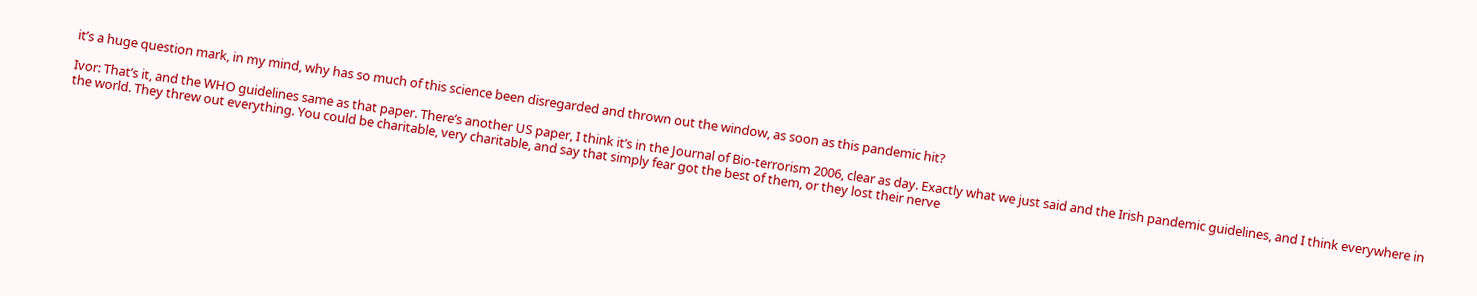it’s a huge question mark, in my mind, why has so much of this science been disregarded and thrown out the window, as soon as this pandemic hit?

Ivor: That’s it, and the WHO guidelines same as that paper. There’s another US paper, I think it’s in the Journal of Bio-terrorism 2006, clear as day. Exactly what we just said and the Irish pandemic guidelines, and I think everywhere in the world. They threw out everything. You could be charitable, very charitable, and say that simply fear got the best of them, or they lost their nerve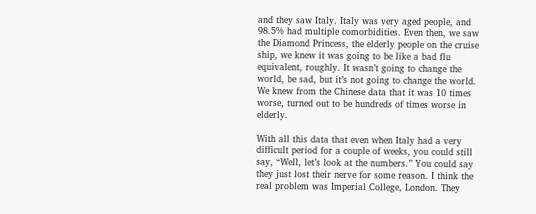and they saw Italy. Italy was very aged people, and 98.5% had multiple comorbidities. Even then, we saw the Diamond Princess, the elderly people on the cruise ship, we knew it was going to be like a bad flu equivalent, roughly. It wasn’t going to change the world, be sad, but it’s not going to change the world. We knew from the Chinese data that it was 10 times worse, turned out to be hundreds of times worse in elderly.

With all this data that even when Italy had a very difficult period for a couple of weeks, you could still say, “Well, let’s look at the numbers.” You could say they just lost their nerve for some reason. I think the real problem was Imperial College, London. They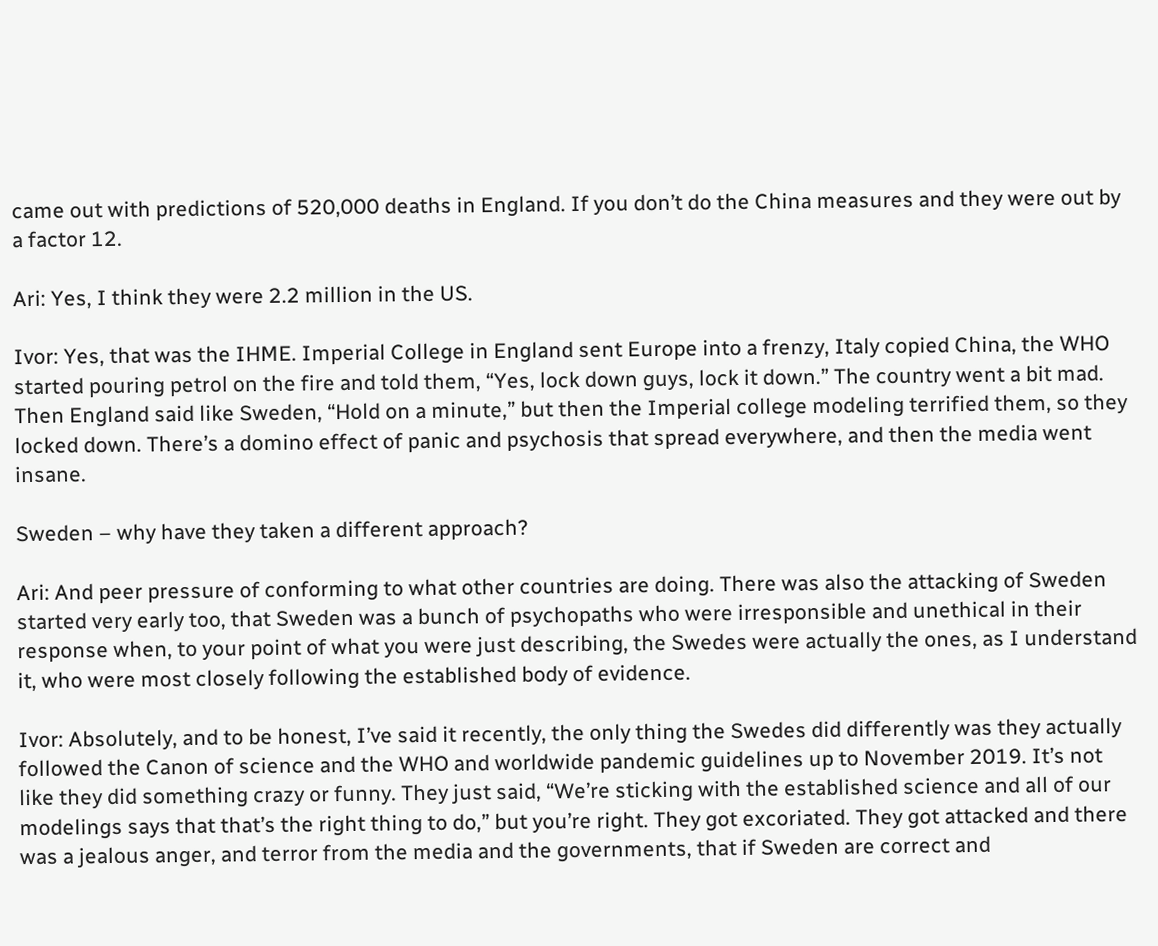came out with predictions of 520,000 deaths in England. If you don’t do the China measures and they were out by a factor 12.

Ari: Yes, I think they were 2.2 million in the US.

Ivor: Yes, that was the IHME. Imperial College in England sent Europe into a frenzy, Italy copied China, the WHO started pouring petrol on the fire and told them, “Yes, lock down guys, lock it down.” The country went a bit mad. Then England said like Sweden, “Hold on a minute,” but then the Imperial college modeling terrified them, so they locked down. There’s a domino effect of panic and psychosis that spread everywhere, and then the media went insane.

Sweden – why have they taken a different approach?

Ari: And peer pressure of conforming to what other countries are doing. There was also the attacking of Sweden started very early too, that Sweden was a bunch of psychopaths who were irresponsible and unethical in their response when, to your point of what you were just describing, the Swedes were actually the ones, as I understand it, who were most closely following the established body of evidence.

Ivor: Absolutely, and to be honest, I’ve said it recently, the only thing the Swedes did differently was they actually followed the Canon of science and the WHO and worldwide pandemic guidelines up to November 2019. It’s not like they did something crazy or funny. They just said, “We’re sticking with the established science and all of our modelings says that that’s the right thing to do,” but you’re right. They got excoriated. They got attacked and there was a jealous anger, and terror from the media and the governments, that if Sweden are correct and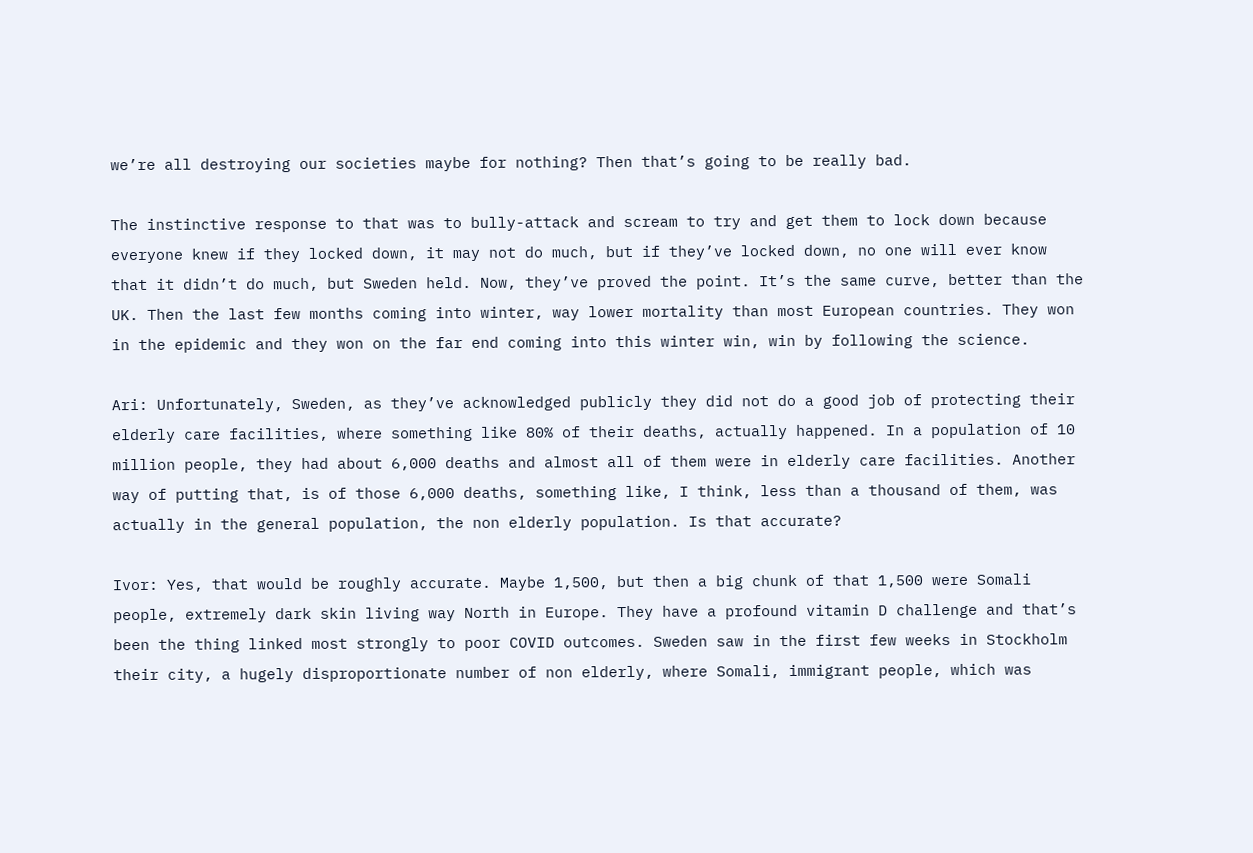we’re all destroying our societies maybe for nothing? Then that’s going to be really bad.

The instinctive response to that was to bully-attack and scream to try and get them to lock down because everyone knew if they locked down, it may not do much, but if they’ve locked down, no one will ever know that it didn’t do much, but Sweden held. Now, they’ve proved the point. It’s the same curve, better than the UK. Then the last few months coming into winter, way lower mortality than most European countries. They won in the epidemic and they won on the far end coming into this winter win, win by following the science.

Ari: Unfortunately, Sweden, as they’ve acknowledged publicly they did not do a good job of protecting their elderly care facilities, where something like 80% of their deaths, actually happened. In a population of 10 million people, they had about 6,000 deaths and almost all of them were in elderly care facilities. Another way of putting that, is of those 6,000 deaths, something like, I think, less than a thousand of them, was actually in the general population, the non elderly population. Is that accurate?

Ivor: Yes, that would be roughly accurate. Maybe 1,500, but then a big chunk of that 1,500 were Somali people, extremely dark skin living way North in Europe. They have a profound vitamin D challenge and that’s been the thing linked most strongly to poor COVID outcomes. Sweden saw in the first few weeks in Stockholm their city, a hugely disproportionate number of non elderly, where Somali, immigrant people, which was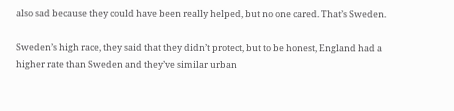also sad because they could have been really helped, but no one cared. That’s Sweden.

Sweden’s high race, they said that they didn’t protect, but to be honest, England had a higher rate than Sweden and they’ve similar urban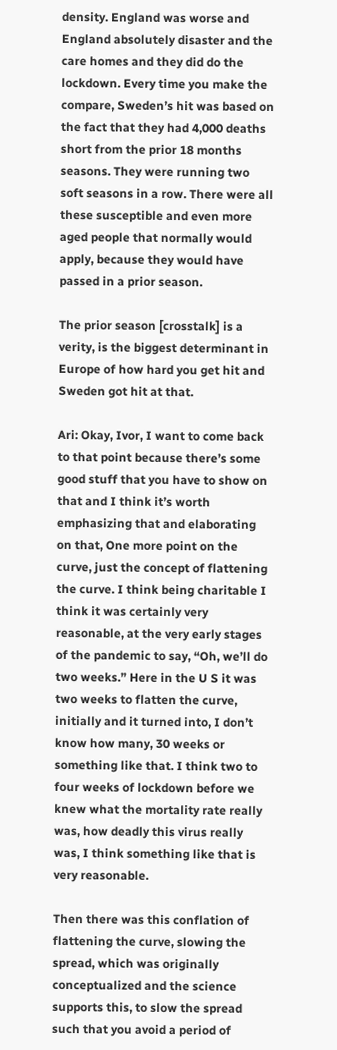density. England was worse and England absolutely disaster and the care homes and they did do the lockdown. Every time you make the compare, Sweden’s hit was based on the fact that they had 4,000 deaths short from the prior 18 months seasons. They were running two soft seasons in a row. There were all these susceptible and even more aged people that normally would apply, because they would have passed in a prior season.

The prior season [crosstalk] is a verity, is the biggest determinant in Europe of how hard you get hit and Sweden got hit at that.

Ari: Okay, Ivor, I want to come back to that point because there’s some good stuff that you have to show on that and I think it’s worth emphasizing that and elaborating on that, One more point on the curve, just the concept of flattening the curve. I think being charitable I think it was certainly very reasonable, at the very early stages of the pandemic to say, “Oh, we’ll do two weeks.” Here in the U S it was two weeks to flatten the curve, initially and it turned into, I don’t know how many, 30 weeks or something like that. I think two to four weeks of lockdown before we knew what the mortality rate really was, how deadly this virus really was, I think something like that is very reasonable.

Then there was this conflation of flattening the curve, slowing the spread, which was originally conceptualized and the science supports this, to slow the spread such that you avoid a period of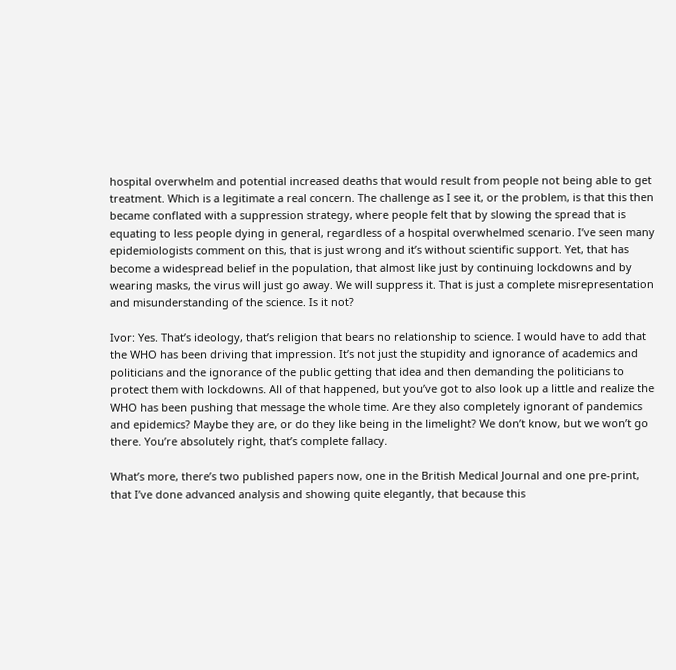hospital overwhelm and potential increased deaths that would result from people not being able to get treatment. Which is a legitimate a real concern. The challenge as I see it, or the problem, is that this then became conflated with a suppression strategy, where people felt that by slowing the spread that is equating to less people dying in general, regardless of a hospital overwhelmed scenario. I’ve seen many epidemiologists comment on this, that is just wrong and it’s without scientific support. Yet, that has become a widespread belief in the population, that almost like just by continuing lockdowns and by wearing masks, the virus will just go away. We will suppress it. That is just a complete misrepresentation and misunderstanding of the science. Is it not?

Ivor: Yes. That’s ideology, that’s religion that bears no relationship to science. I would have to add that the WHO has been driving that impression. It’s not just the stupidity and ignorance of academics and politicians and the ignorance of the public getting that idea and then demanding the politicians to protect them with lockdowns. All of that happened, but you’ve got to also look up a little and realize the WHO has been pushing that message the whole time. Are they also completely ignorant of pandemics and epidemics? Maybe they are, or do they like being in the limelight? We don’t know, but we won’t go there. You’re absolutely right, that’s complete fallacy.

What’s more, there’s two published papers now, one in the British Medical Journal and one pre-print, that I’ve done advanced analysis and showing quite elegantly, that because this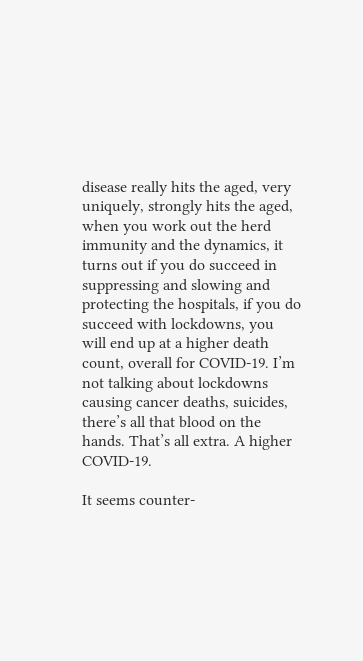disease really hits the aged, very uniquely, strongly hits the aged, when you work out the herd immunity and the dynamics, it turns out if you do succeed in suppressing and slowing and protecting the hospitals, if you do succeed with lockdowns, you will end up at a higher death count, overall for COVID-19. I’m not talking about lockdowns causing cancer deaths, suicides, there’s all that blood on the hands. That’s all extra. A higher COVID-19.

It seems counter-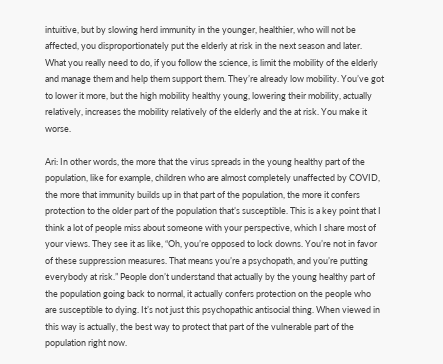intuitive, but by slowing herd immunity in the younger, healthier, who will not be affected, you disproportionately put the elderly at risk in the next season and later. What you really need to do, if you follow the science, is limit the mobility of the elderly and manage them and help them support them. They’re already low mobility. You’ve got to lower it more, but the high mobility healthy young, lowering their mobility, actually relatively, increases the mobility relatively of the elderly and the at risk. You make it worse.

Ari: In other words, the more that the virus spreads in the young healthy part of the population, like for example, children who are almost completely unaffected by COVID, the more that immunity builds up in that part of the population, the more it confers protection to the older part of the population that’s susceptible. This is a key point that I think a lot of people miss about someone with your perspective, which I share most of your views. They see it as like, “Oh, you’re opposed to lock downs. You’re not in favor of these suppression measures. That means you’re a psychopath, and you’re putting everybody at risk.” People don’t understand that actually by the young healthy part of the population going back to normal, it actually confers protection on the people who are susceptible to dying. It’s not just this psychopathic antisocial thing. When viewed in this way is actually, the best way to protect that part of the vulnerable part of the population right now.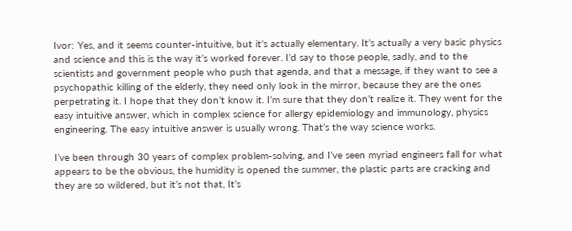Ivor: Yes, and it seems counter-intuitive, but it’s actually elementary. It’s actually a very basic physics and science and this is the way it’s worked forever. I’d say to those people, sadly, and to the scientists and government people who push that agenda, and that a message, if they want to see a psychopathic killing of the elderly, they need only look in the mirror, because they are the ones perpetrating it. I hope that they don’t know it. I’m sure that they don’t realize it. They went for the easy intuitive answer, which in complex science for allergy epidemiology and immunology, physics engineering. The easy intuitive answer is usually wrong. That’s the way science works.

I’ve been through 30 years of complex problem-solving, and I’ve seen myriad engineers fall for what appears to be the obvious, the humidity is opened the summer, the plastic parts are cracking and they are so wildered, but it’s not that, It’s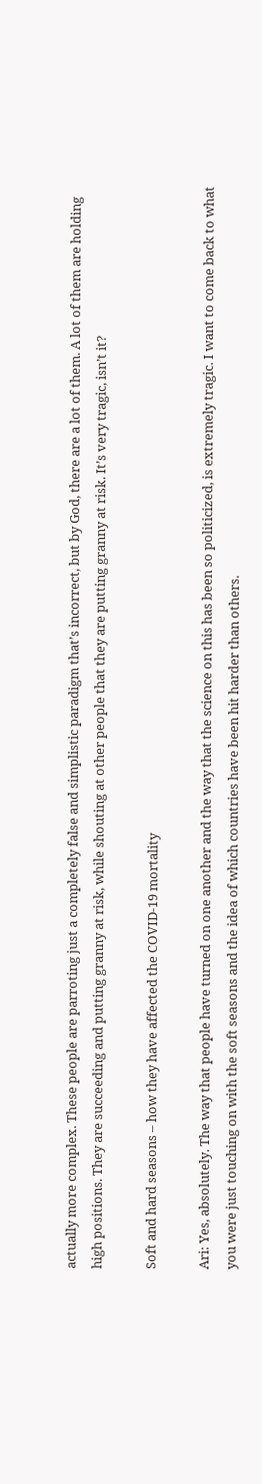actually more complex. These people are parroting just a completely false and simplistic paradigm that’s incorrect, but by God, there are a lot of them. A lot of them are holding high positions. They are succeeding and putting granny at risk, while shouting at other people that they are putting granny at risk. It’s very tragic, isn’t it?

Soft and hard seasons – how they have affected the COVID-19 mortality

Ari: Yes, absolutely. The way that people have turned on one another and the way that the science on this has been so politicized, is extremely tragic. I want to come back to what you were just touching on with the soft seasons and the idea of which countries have been hit harder than others.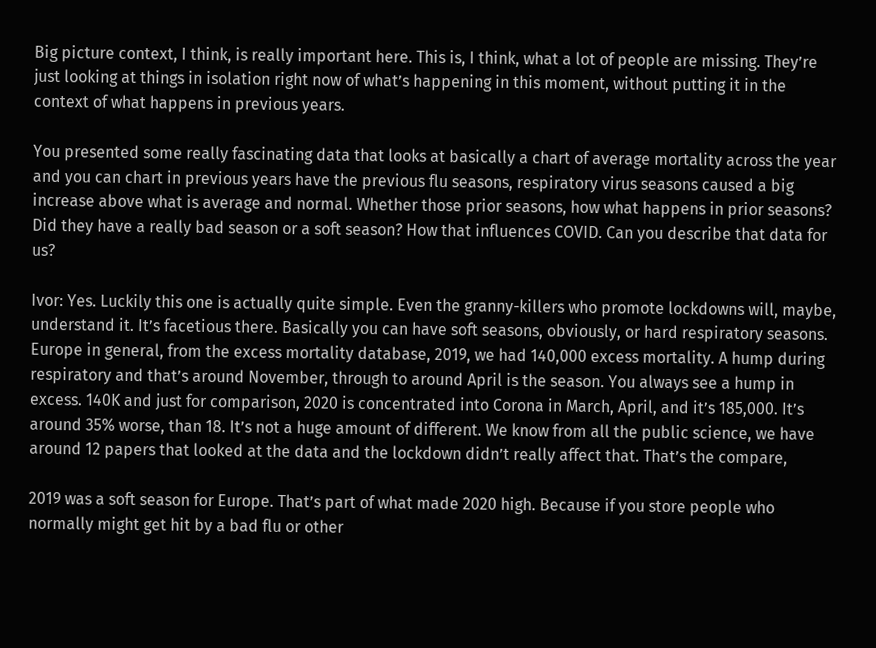Big picture context, I think, is really important here. This is, I think, what a lot of people are missing. They’re just looking at things in isolation right now of what’s happening in this moment, without putting it in the context of what happens in previous years.

You presented some really fascinating data that looks at basically a chart of average mortality across the year and you can chart in previous years have the previous flu seasons, respiratory virus seasons caused a big increase above what is average and normal. Whether those prior seasons, how what happens in prior seasons? Did they have a really bad season or a soft season? How that influences COVID. Can you describe that data for us?

Ivor: Yes. Luckily this one is actually quite simple. Even the granny-killers who promote lockdowns will, maybe, understand it. It’s facetious there. Basically you can have soft seasons, obviously, or hard respiratory seasons. Europe in general, from the excess mortality database, 2019, we had 140,000 excess mortality. A hump during respiratory and that’s around November, through to around April is the season. You always see a hump in excess. 140K and just for comparison, 2020 is concentrated into Corona in March, April, and it’s 185,000. It’s around 35% worse, than 18. It’s not a huge amount of different. We know from all the public science, we have around 12 papers that looked at the data and the lockdown didn’t really affect that. That’s the compare,

2019 was a soft season for Europe. That’s part of what made 2020 high. Because if you store people who normally might get hit by a bad flu or other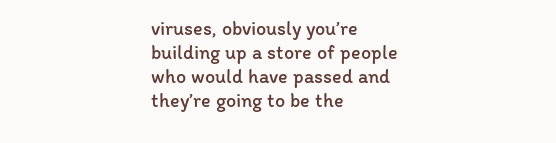viruses, obviously you’re building up a store of people who would have passed and they’re going to be the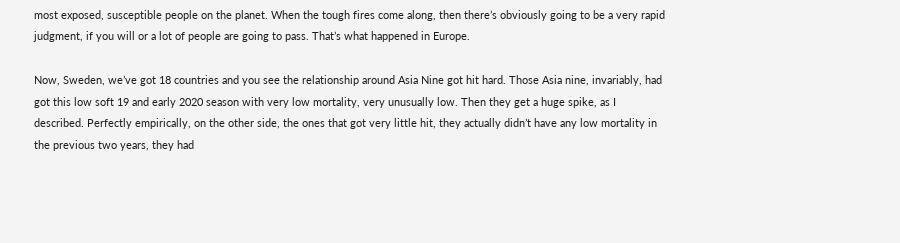most exposed, susceptible people on the planet. When the tough fires come along, then there’s obviously going to be a very rapid judgment, if you will or a lot of people are going to pass. That’s what happened in Europe.

Now, Sweden, we’ve got 18 countries and you see the relationship around Asia Nine got hit hard. Those Asia nine, invariably, had got this low soft 19 and early 2020 season with very low mortality, very unusually low. Then they get a huge spike, as I described. Perfectly empirically, on the other side, the ones that got very little hit, they actually didn’t have any low mortality in the previous two years, they had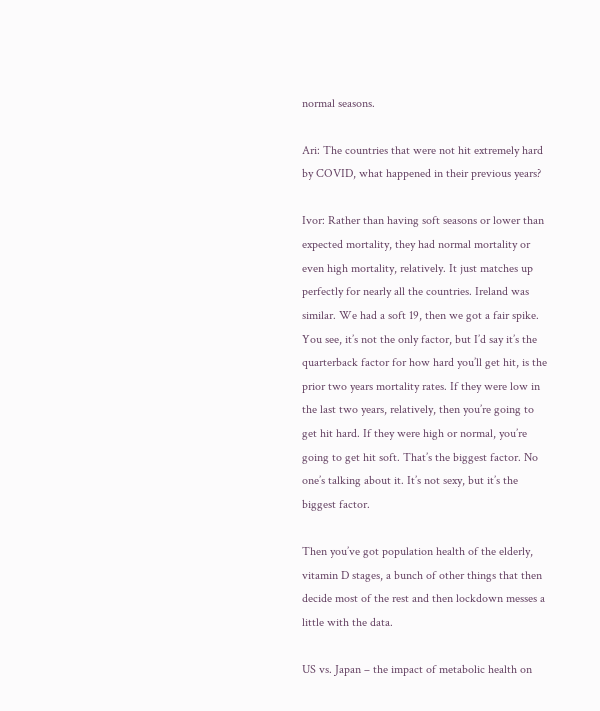normal seasons.

Ari: The countries that were not hit extremely hard by COVID, what happened in their previous years?

Ivor: Rather than having soft seasons or lower than expected mortality, they had normal mortality or even high mortality, relatively. It just matches up perfectly for nearly all the countries. Ireland was similar. We had a soft 19, then we got a fair spike. You see, it’s not the only factor, but I’d say it’s the quarterback factor for how hard you’ll get hit, is the prior two years mortality rates. If they were low in the last two years, relatively, then you’re going to get hit hard. If they were high or normal, you’re going to get hit soft. That’s the biggest factor. No one’s talking about it. It’s not sexy, but it’s the biggest factor.

Then you’ve got population health of the elderly, vitamin D stages, a bunch of other things that then decide most of the rest and then lockdown messes a little with the data.

US vs. Japan – the impact of metabolic health on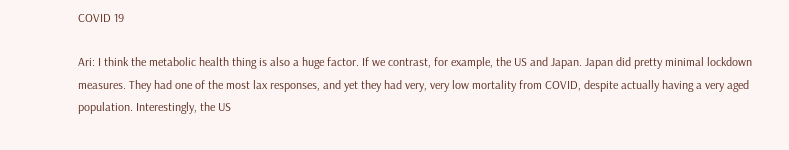COVID 19

Ari: I think the metabolic health thing is also a huge factor. If we contrast, for example, the US and Japan. Japan did pretty minimal lockdown measures. They had one of the most lax responses, and yet they had very, very low mortality from COVID, despite actually having a very aged population. Interestingly, the US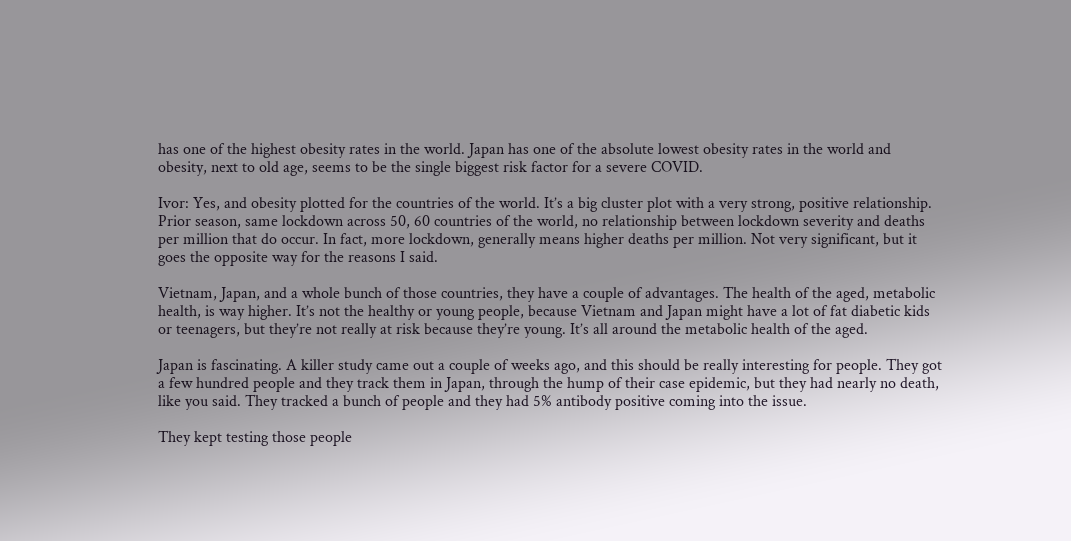has one of the highest obesity rates in the world. Japan has one of the absolute lowest obesity rates in the world and obesity, next to old age, seems to be the single biggest risk factor for a severe COVID.

Ivor: Yes, and obesity plotted for the countries of the world. It’s a big cluster plot with a very strong, positive relationship. Prior season, same lockdown across 50, 60 countries of the world, no relationship between lockdown severity and deaths per million that do occur. In fact, more lockdown, generally means higher deaths per million. Not very significant, but it goes the opposite way for the reasons I said.

Vietnam, Japan, and a whole bunch of those countries, they have a couple of advantages. The health of the aged, metabolic health, is way higher. It’s not the healthy or young people, because Vietnam and Japan might have a lot of fat diabetic kids or teenagers, but they’re not really at risk because they’re young. It’s all around the metabolic health of the aged.

Japan is fascinating. A killer study came out a couple of weeks ago, and this should be really interesting for people. They got a few hundred people and they track them in Japan, through the hump of their case epidemic, but they had nearly no death, like you said. They tracked a bunch of people and they had 5% antibody positive coming into the issue.

They kept testing those people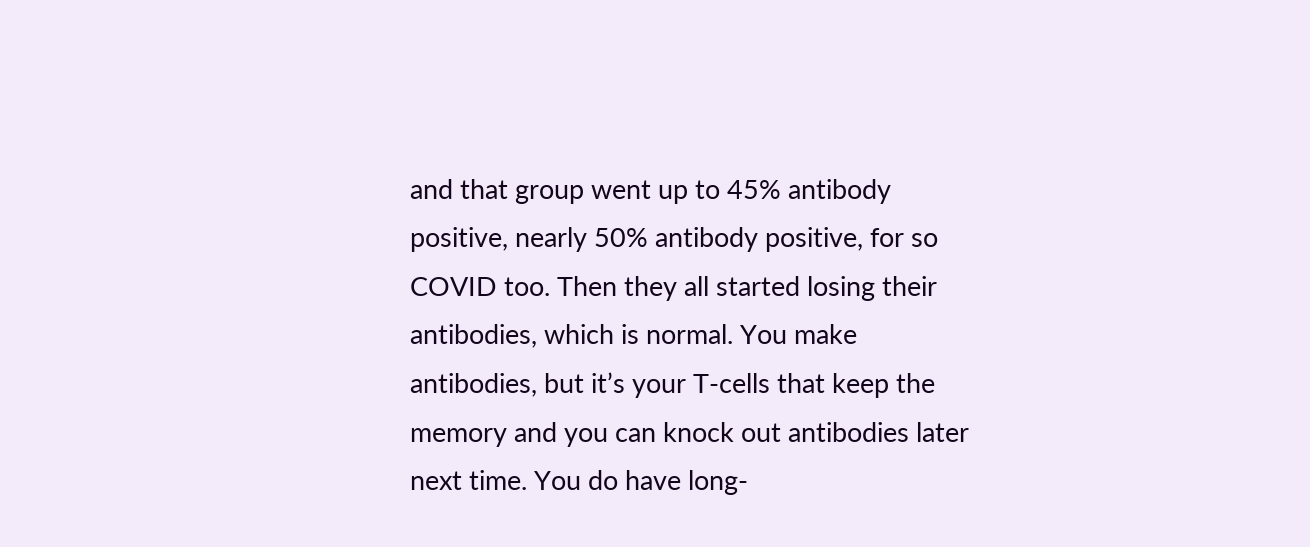and that group went up to 45% antibody positive, nearly 50% antibody positive, for so COVID too. Then they all started losing their antibodies, which is normal. You make antibodies, but it’s your T-cells that keep the memory and you can knock out antibodies later next time. You do have long-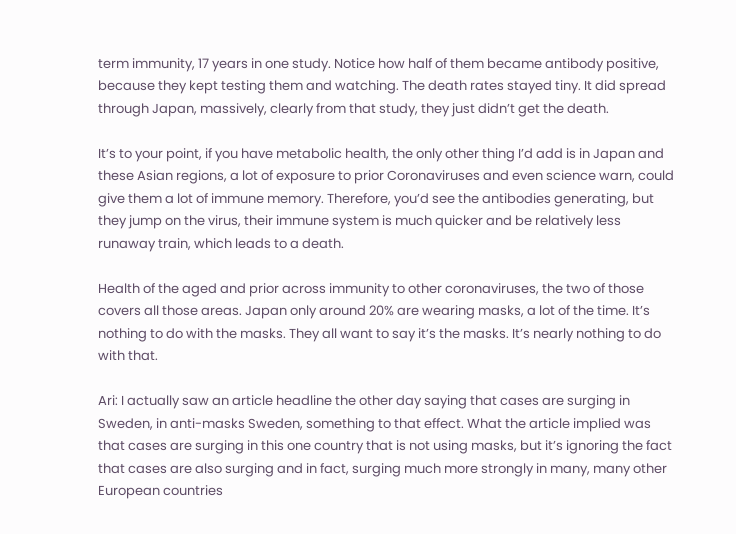term immunity, 17 years in one study. Notice how half of them became antibody positive, because they kept testing them and watching. The death rates stayed tiny. It did spread through Japan, massively, clearly from that study, they just didn’t get the death.

It’s to your point, if you have metabolic health, the only other thing I’d add is in Japan and these Asian regions, a lot of exposure to prior Coronaviruses and even science warn, could give them a lot of immune memory. Therefore, you’d see the antibodies generating, but they jump on the virus, their immune system is much quicker and be relatively less runaway train, which leads to a death.

Health of the aged and prior across immunity to other coronaviruses, the two of those covers all those areas. Japan only around 20% are wearing masks, a lot of the time. It’s nothing to do with the masks. They all want to say it’s the masks. It’s nearly nothing to do with that.

Ari: I actually saw an article headline the other day saying that cases are surging in Sweden, in anti-masks Sweden, something to that effect. What the article implied was that cases are surging in this one country that is not using masks, but it’s ignoring the fact that cases are also surging and in fact, surging much more strongly in many, many other European countries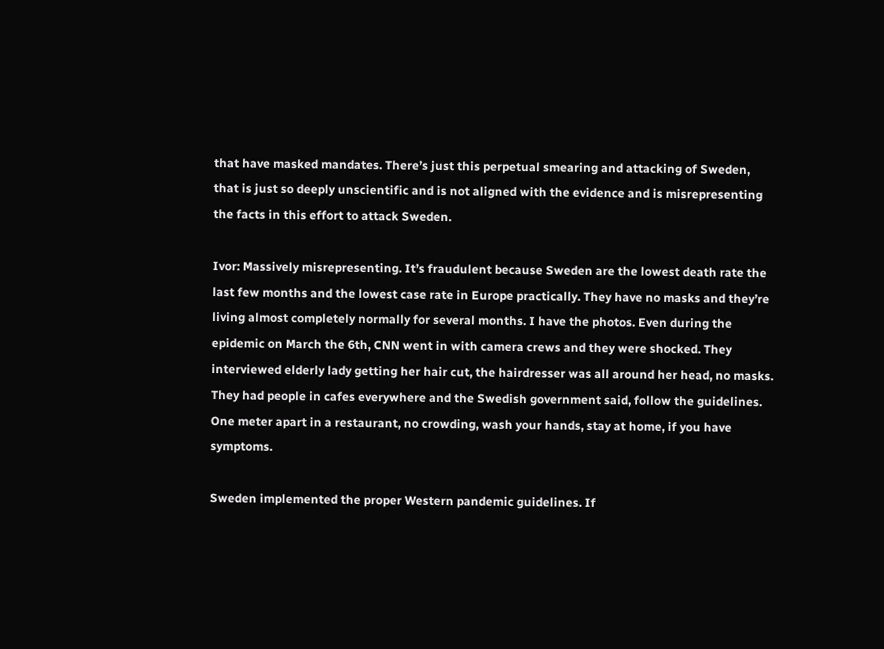that have masked mandates. There’s just this perpetual smearing and attacking of Sweden, that is just so deeply unscientific and is not aligned with the evidence and is misrepresenting the facts in this effort to attack Sweden.

Ivor: Massively misrepresenting. It’s fraudulent because Sweden are the lowest death rate the last few months and the lowest case rate in Europe practically. They have no masks and they’re living almost completely normally for several months. I have the photos. Even during the epidemic on March the 6th, CNN went in with camera crews and they were shocked. They interviewed elderly lady getting her hair cut, the hairdresser was all around her head, no masks. They had people in cafes everywhere and the Swedish government said, follow the guidelines. One meter apart in a restaurant, no crowding, wash your hands, stay at home, if you have symptoms.

Sweden implemented the proper Western pandemic guidelines. If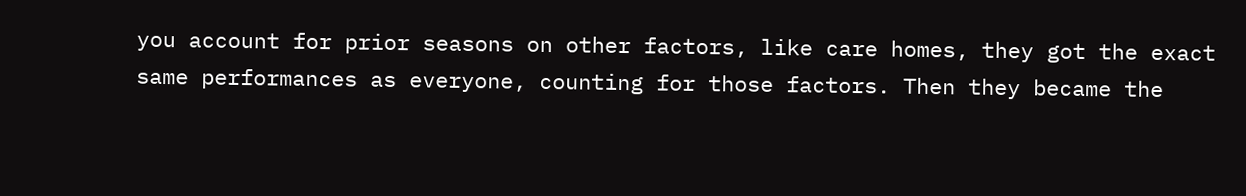you account for prior seasons on other factors, like care homes, they got the exact same performances as everyone, counting for those factors. Then they became the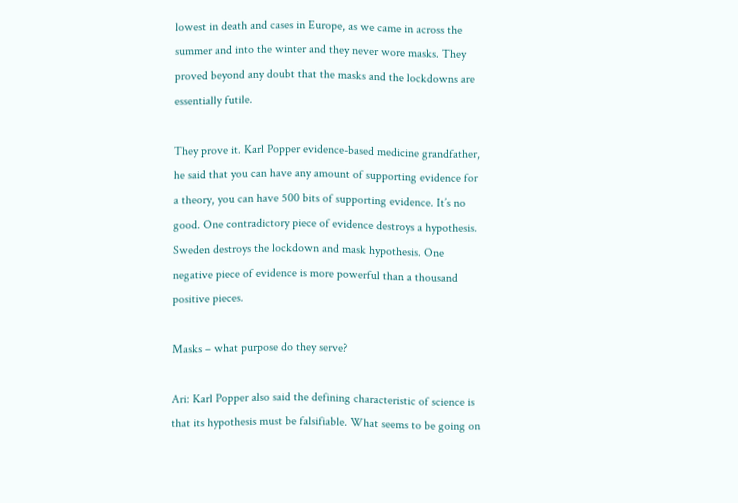lowest in death and cases in Europe, as we came in across the summer and into the winter and they never wore masks. They proved beyond any doubt that the masks and the lockdowns are essentially futile.

They prove it. Karl Popper evidence-based medicine grandfather, he said that you can have any amount of supporting evidence for a theory, you can have 500 bits of supporting evidence. It’s no good. One contradictory piece of evidence destroys a hypothesis. Sweden destroys the lockdown and mask hypothesis. One negative piece of evidence is more powerful than a thousand positive pieces.

Masks – what purpose do they serve?

Ari: Karl Popper also said the defining characteristic of science is that its hypothesis must be falsifiable. What seems to be going on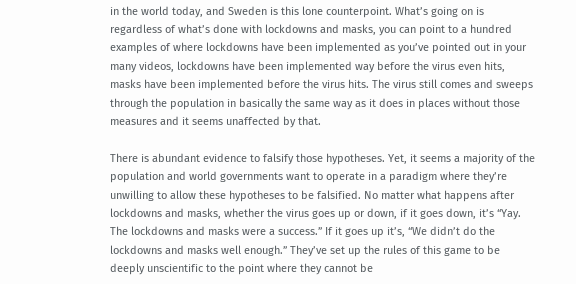in the world today, and Sweden is this lone counterpoint. What’s going on is regardless of what’s done with lockdowns and masks, you can point to a hundred examples of where lockdowns have been implemented as you’ve pointed out in your many videos, lockdowns have been implemented way before the virus even hits, masks have been implemented before the virus hits. The virus still comes and sweeps through the population in basically the same way as it does in places without those measures and it seems unaffected by that.

There is abundant evidence to falsify those hypotheses. Yet, it seems a majority of the population and world governments want to operate in a paradigm where they’re unwilling to allow these hypotheses to be falsified. No matter what happens after lockdowns and masks, whether the virus goes up or down, if it goes down, it’s “Yay. The lockdowns and masks were a success.” If it goes up it’s, “We didn’t do the lockdowns and masks well enough.” They’ve set up the rules of this game to be deeply unscientific to the point where they cannot be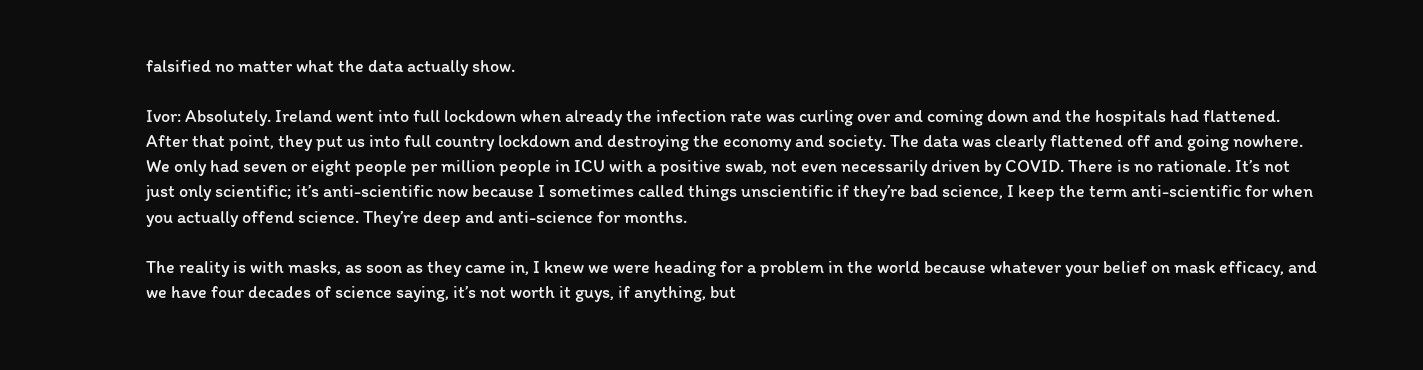falsified no matter what the data actually show.

Ivor: Absolutely. Ireland went into full lockdown when already the infection rate was curling over and coming down and the hospitals had flattened. After that point, they put us into full country lockdown and destroying the economy and society. The data was clearly flattened off and going nowhere. We only had seven or eight people per million people in ICU with a positive swab, not even necessarily driven by COVID. There is no rationale. It’s not just only scientific; it’s anti-scientific now because I sometimes called things unscientific if they’re bad science, I keep the term anti-scientific for when you actually offend science. They’re deep and anti-science for months.

The reality is with masks, as soon as they came in, I knew we were heading for a problem in the world because whatever your belief on mask efficacy, and we have four decades of science saying, it’s not worth it guys, if anything, but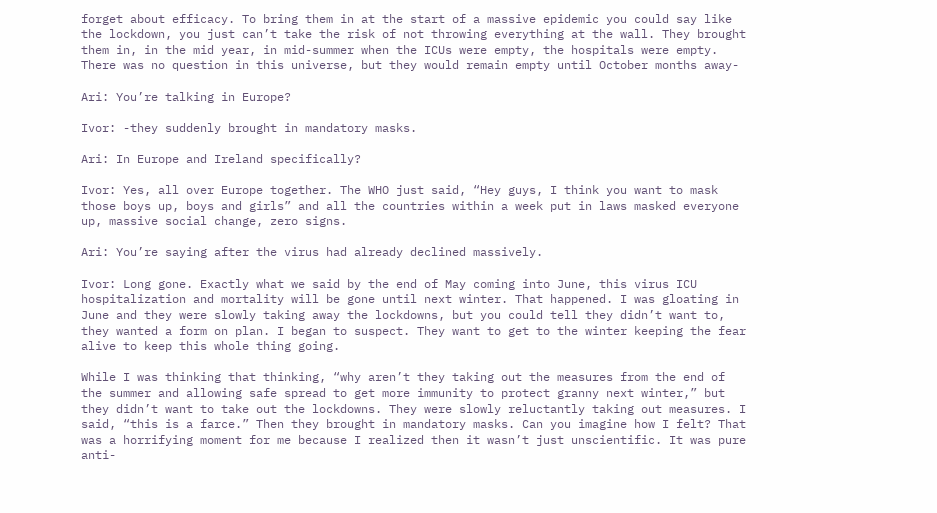forget about efficacy. To bring them in at the start of a massive epidemic you could say like the lockdown, you just can’t take the risk of not throwing everything at the wall. They brought them in, in the mid year, in mid-summer when the ICUs were empty, the hospitals were empty. There was no question in this universe, but they would remain empty until October months away-

Ari: You’re talking in Europe?

Ivor: -they suddenly brought in mandatory masks.

Ari: In Europe and Ireland specifically?

Ivor: Yes, all over Europe together. The WHO just said, “Hey guys, I think you want to mask those boys up, boys and girls” and all the countries within a week put in laws masked everyone up, massive social change, zero signs.

Ari: You’re saying after the virus had already declined massively.

Ivor: Long gone. Exactly what we said by the end of May coming into June, this virus ICU hospitalization and mortality will be gone until next winter. That happened. I was gloating in June and they were slowly taking away the lockdowns, but you could tell they didn’t want to, they wanted a form on plan. I began to suspect. They want to get to the winter keeping the fear alive to keep this whole thing going.

While I was thinking that thinking, “why aren’t they taking out the measures from the end of the summer and allowing safe spread to get more immunity to protect granny next winter,” but they didn’t want to take out the lockdowns. They were slowly reluctantly taking out measures. I said, “this is a farce.” Then they brought in mandatory masks. Can you imagine how I felt? That was a horrifying moment for me because I realized then it wasn’t just unscientific. It was pure anti-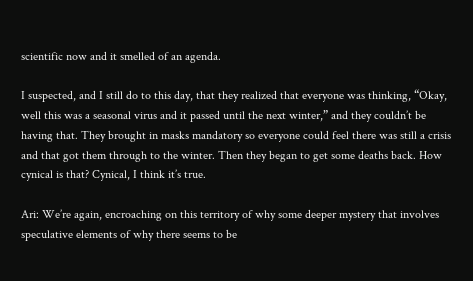scientific now and it smelled of an agenda.

I suspected, and I still do to this day, that they realized that everyone was thinking, “Okay, well this was a seasonal virus and it passed until the next winter,” and they couldn’t be having that. They brought in masks mandatory so everyone could feel there was still a crisis and that got them through to the winter. Then they began to get some deaths back. How cynical is that? Cynical, I think it’s true.

Ari: We’re again, encroaching on this territory of why some deeper mystery that involves speculative elements of why there seems to be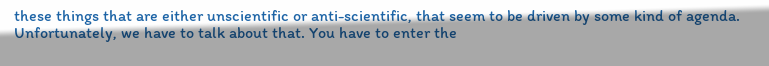these things that are either unscientific or anti-scientific, that seem to be driven by some kind of agenda. Unfortunately, we have to talk about that. You have to enter the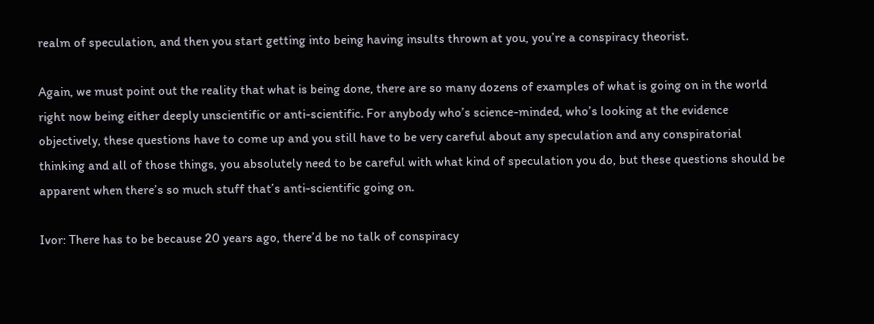realm of speculation, and then you start getting into being having insults thrown at you, you’re a conspiracy theorist.

Again, we must point out the reality that what is being done, there are so many dozens of examples of what is going on in the world right now being either deeply unscientific or anti-scientific. For anybody who’s science-minded, who’s looking at the evidence objectively, these questions have to come up and you still have to be very careful about any speculation and any conspiratorial thinking and all of those things, you absolutely need to be careful with what kind of speculation you do, but these questions should be apparent when there’s so much stuff that’s anti-scientific going on.

Ivor: There has to be because 20 years ago, there’d be no talk of conspiracy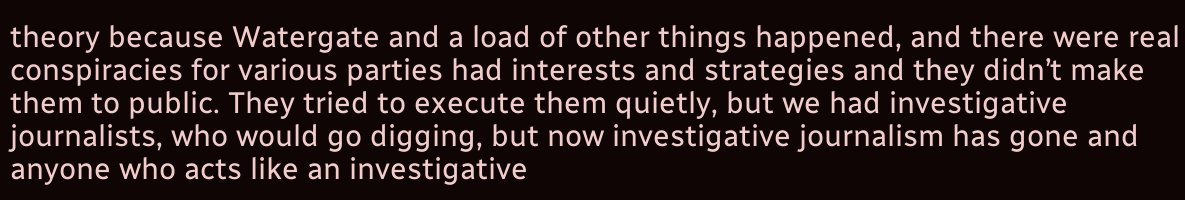theory because Watergate and a load of other things happened, and there were real conspiracies for various parties had interests and strategies and they didn’t make them to public. They tried to execute them quietly, but we had investigative journalists, who would go digging, but now investigative journalism has gone and anyone who acts like an investigative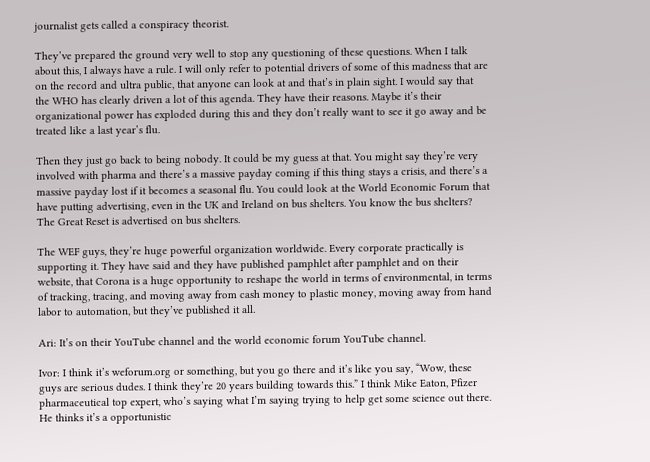journalist gets called a conspiracy theorist.

They’ve prepared the ground very well to stop any questioning of these questions. When I talk about this, I always have a rule. I will only refer to potential drivers of some of this madness that are on the record and ultra public, that anyone can look at and that’s in plain sight. I would say that the WHO has clearly driven a lot of this agenda. They have their reasons. Maybe it’s their organizational power has exploded during this and they don’t really want to see it go away and be treated like a last year’s flu.

Then they just go back to being nobody. It could be my guess at that. You might say they’re very involved with pharma and there’s a massive payday coming if this thing stays a crisis, and there’s a massive payday lost if it becomes a seasonal flu. You could look at the World Economic Forum that have putting advertising, even in the UK and Ireland on bus shelters. You know the bus shelters? The Great Reset is advertised on bus shelters.

The WEF guys, they’re huge powerful organization worldwide. Every corporate practically is supporting it. They have said and they have published pamphlet after pamphlet and on their website, that Corona is a huge opportunity to reshape the world in terms of environmental, in terms of tracking, tracing, and moving away from cash money to plastic money, moving away from hand labor to automation, but they’ve published it all.

Ari: It’s on their YouTube channel and the world economic forum YouTube channel.

Ivor: I think it’s weforum.org or something, but you go there and it’s like you say, “Wow, these guys are serious dudes. I think they’re 20 years building towards this.” I think Mike Eaton, Pfizer pharmaceutical top expert, who’s saying what I’m saying trying to help get some science out there. He thinks it’s a opportunistic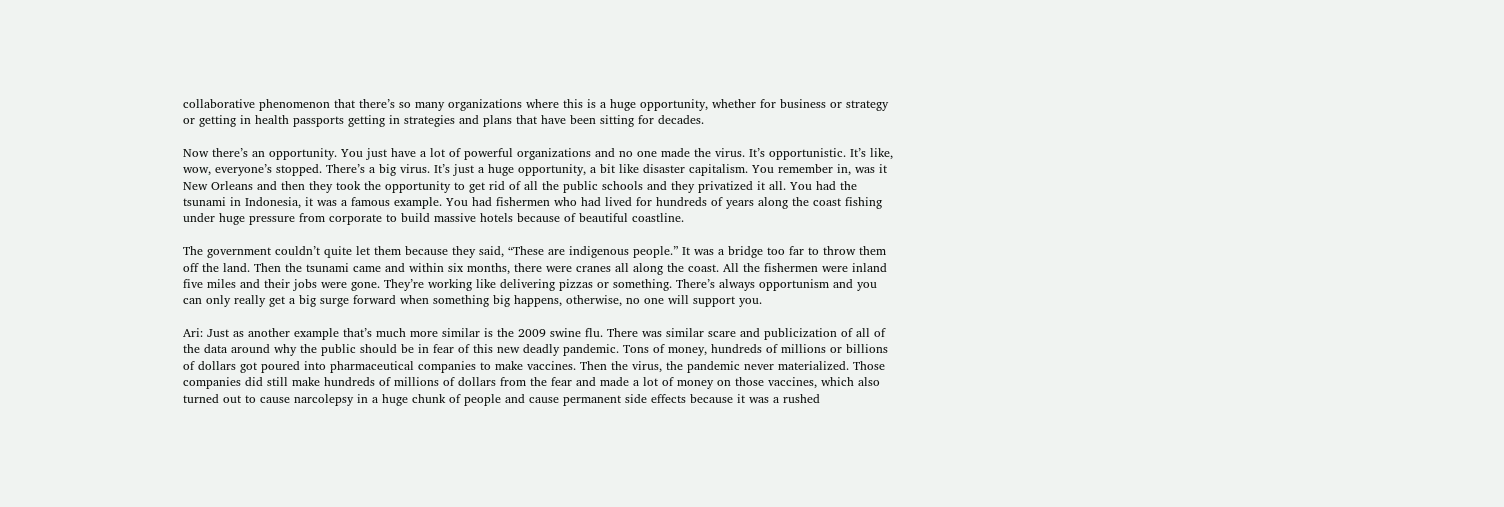collaborative phenomenon that there’s so many organizations where this is a huge opportunity, whether for business or strategy or getting in health passports getting in strategies and plans that have been sitting for decades.

Now there’s an opportunity. You just have a lot of powerful organizations and no one made the virus. It’s opportunistic. It’s like, wow, everyone’s stopped. There’s a big virus. It’s just a huge opportunity, a bit like disaster capitalism. You remember in, was it New Orleans and then they took the opportunity to get rid of all the public schools and they privatized it all. You had the tsunami in Indonesia, it was a famous example. You had fishermen who had lived for hundreds of years along the coast fishing under huge pressure from corporate to build massive hotels because of beautiful coastline.

The government couldn’t quite let them because they said, “These are indigenous people.” It was a bridge too far to throw them off the land. Then the tsunami came and within six months, there were cranes all along the coast. All the fishermen were inland five miles and their jobs were gone. They’re working like delivering pizzas or something. There’s always opportunism and you can only really get a big surge forward when something big happens, otherwise, no one will support you.

Ari: Just as another example that’s much more similar is the 2009 swine flu. There was similar scare and publicization of all of the data around why the public should be in fear of this new deadly pandemic. Tons of money, hundreds of millions or billions of dollars got poured into pharmaceutical companies to make vaccines. Then the virus, the pandemic never materialized. Those companies did still make hundreds of millions of dollars from the fear and made a lot of money on those vaccines, which also turned out to cause narcolepsy in a huge chunk of people and cause permanent side effects because it was a rushed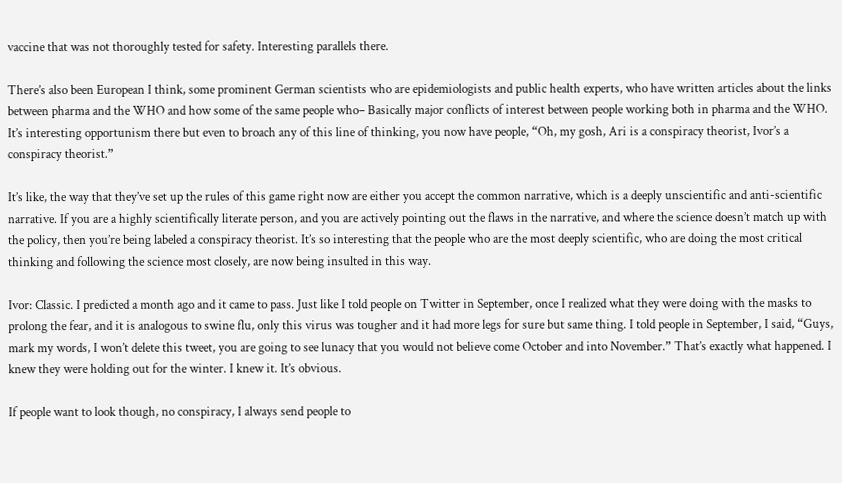vaccine that was not thoroughly tested for safety. Interesting parallels there.

There’s also been European I think, some prominent German scientists who are epidemiologists and public health experts, who have written articles about the links between pharma and the WHO and how some of the same people who– Basically major conflicts of interest between people working both in pharma and the WHO. It’s interesting opportunism there but even to broach any of this line of thinking, you now have people, “Oh, my gosh, Ari is a conspiracy theorist, Ivor’s a conspiracy theorist.”

It’s like, the way that they’ve set up the rules of this game right now are either you accept the common narrative, which is a deeply unscientific and anti-scientific narrative. If you are a highly scientifically literate person, and you are actively pointing out the flaws in the narrative, and where the science doesn’t match up with the policy, then you’re being labeled a conspiracy theorist. It’s so interesting that the people who are the most deeply scientific, who are doing the most critical thinking and following the science most closely, are now being insulted in this way.

Ivor: Classic. I predicted a month ago and it came to pass. Just like I told people on Twitter in September, once I realized what they were doing with the masks to prolong the fear, and it is analogous to swine flu, only this virus was tougher and it had more legs for sure but same thing. I told people in September, I said, “Guys, mark my words, I won’t delete this tweet, you are going to see lunacy that you would not believe come October and into November.” That’s exactly what happened. I knew they were holding out for the winter. I knew it. It’s obvious.

If people want to look though, no conspiracy, I always send people to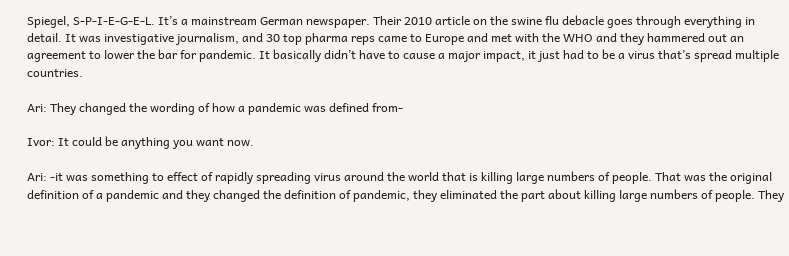Spiegel, S-P-I-E-G-E-L. It’s a mainstream German newspaper. Their 2010 article on the swine flu debacle goes through everything in detail. It was investigative journalism, and 30 top pharma reps came to Europe and met with the WHO and they hammered out an agreement to lower the bar for pandemic. It basically didn’t have to cause a major impact, it just had to be a virus that’s spread multiple countries.

Ari: They changed the wording of how a pandemic was defined from-

Ivor: It could be anything you want now.

Ari: -it was something to effect of rapidly spreading virus around the world that is killing large numbers of people. That was the original definition of a pandemic and they changed the definition of pandemic, they eliminated the part about killing large numbers of people. They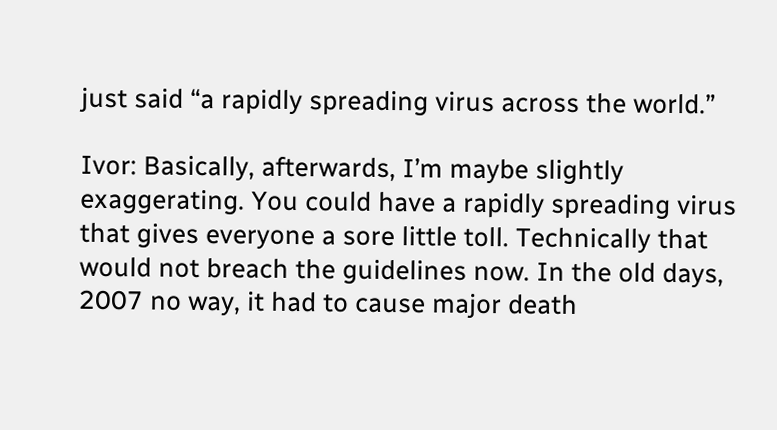just said “a rapidly spreading virus across the world.”

Ivor: Basically, afterwards, I’m maybe slightly exaggerating. You could have a rapidly spreading virus that gives everyone a sore little toll. Technically that would not breach the guidelines now. In the old days, 2007 no way, it had to cause major death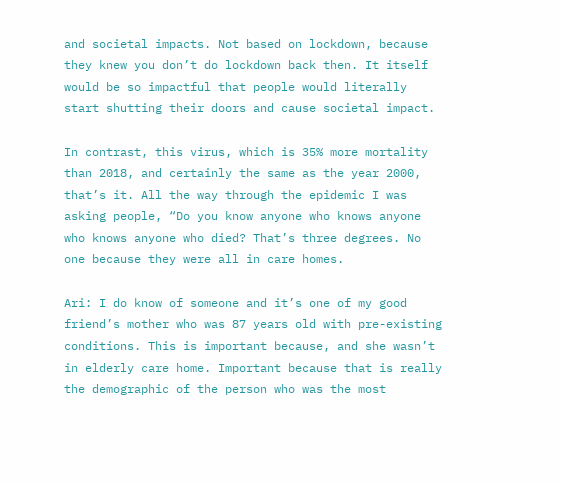and societal impacts. Not based on lockdown, because they knew you don’t do lockdown back then. It itself would be so impactful that people would literally start shutting their doors and cause societal impact.

In contrast, this virus, which is 35% more mortality than 2018, and certainly the same as the year 2000, that’s it. All the way through the epidemic I was asking people, “Do you know anyone who knows anyone who knows anyone who died? That’s three degrees. No one because they were all in care homes.

Ari: I do know of someone and it’s one of my good friend’s mother who was 87 years old with pre-existing conditions. This is important because, and she wasn’t in elderly care home. Important because that is really the demographic of the person who was the most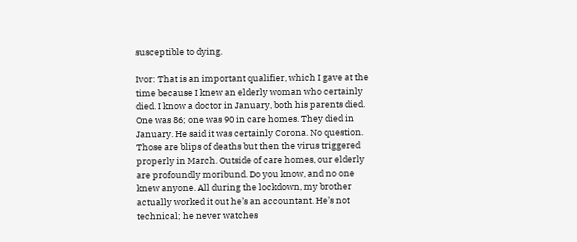susceptible to dying.

Ivor: That is an important qualifier, which I gave at the time because I knew an elderly woman who certainly died. I know a doctor in January, both his parents died. One was 86; one was 90 in care homes. They died in January. He said it was certainly Corona. No question. Those are blips of deaths but then the virus triggered properly in March. Outside of care homes, our elderly are profoundly moribund. Do you know, and no one knew anyone. All during the lockdown, my brother actually worked it out he’s an accountant. He’s not technical; he never watches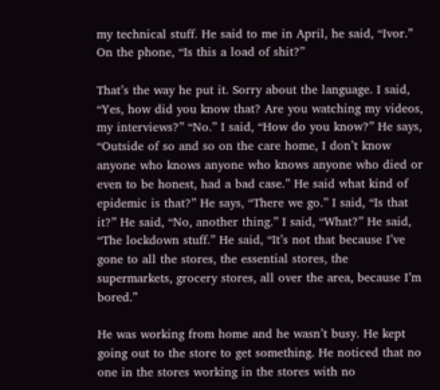my technical stuff. He said to me in April, he said, “Ivor.” On the phone, “Is this a load of shit?”

That’s the way he put it. Sorry about the language. I said, “Yes, how did you know that? Are you watching my videos, my interviews?” “No.” I said, “How do you know?” He says, “Outside of so and so on the care home, I don’t know anyone who knows anyone who knows anyone who died or even to be honest, had a bad case.” He said what kind of epidemic is that?” He says, “There we go.” I said, “Is that it?” He said, “No, another thing.” I said, “What?” He said, “The lockdown stuff.” He said, “It’s not that because I’ve gone to all the stores, the essential stores, the supermarkets, grocery stores, all over the area, because I’m bored.”

He was working from home and he wasn’t busy. He kept going out to the store to get something. He noticed that no one in the stores working in the stores with no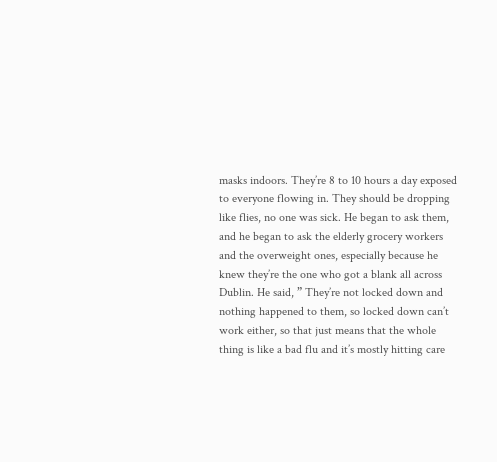masks indoors. They’re 8 to 10 hours a day exposed to everyone flowing in. They should be dropping like flies, no one was sick. He began to ask them, and he began to ask the elderly grocery workers and the overweight ones, especially because he knew they’re the one who got a blank all across Dublin. He said, ” They’re not locked down and nothing happened to them, so locked down can’t work either, so that just means that the whole thing is like a bad flu and it’s mostly hitting care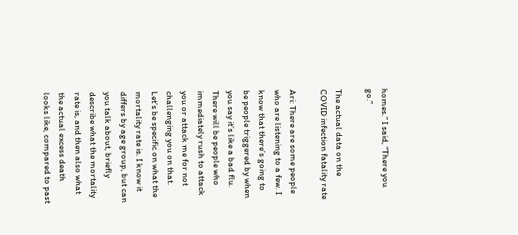homes.” I said, “There you go.”

The actual data on the COVID infection fatality rate

Ari: There are some people who are listening to a few. I know that there’s going to be people triggered by when you say it’s like a bad flu. There will be people who immediately rush to attack you or attack me for not challenging you on that. Let’s be specific on what the mortality rate is. I know it differs by age group, but can you talk about, briefly describe what the mortality rate is, and then also what the actual excess death looks like, compared to past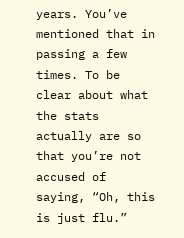years. You’ve mentioned that in passing a few times. To be clear about what the stats actually are so that you’re not accused of saying, “Oh, this is just flu.”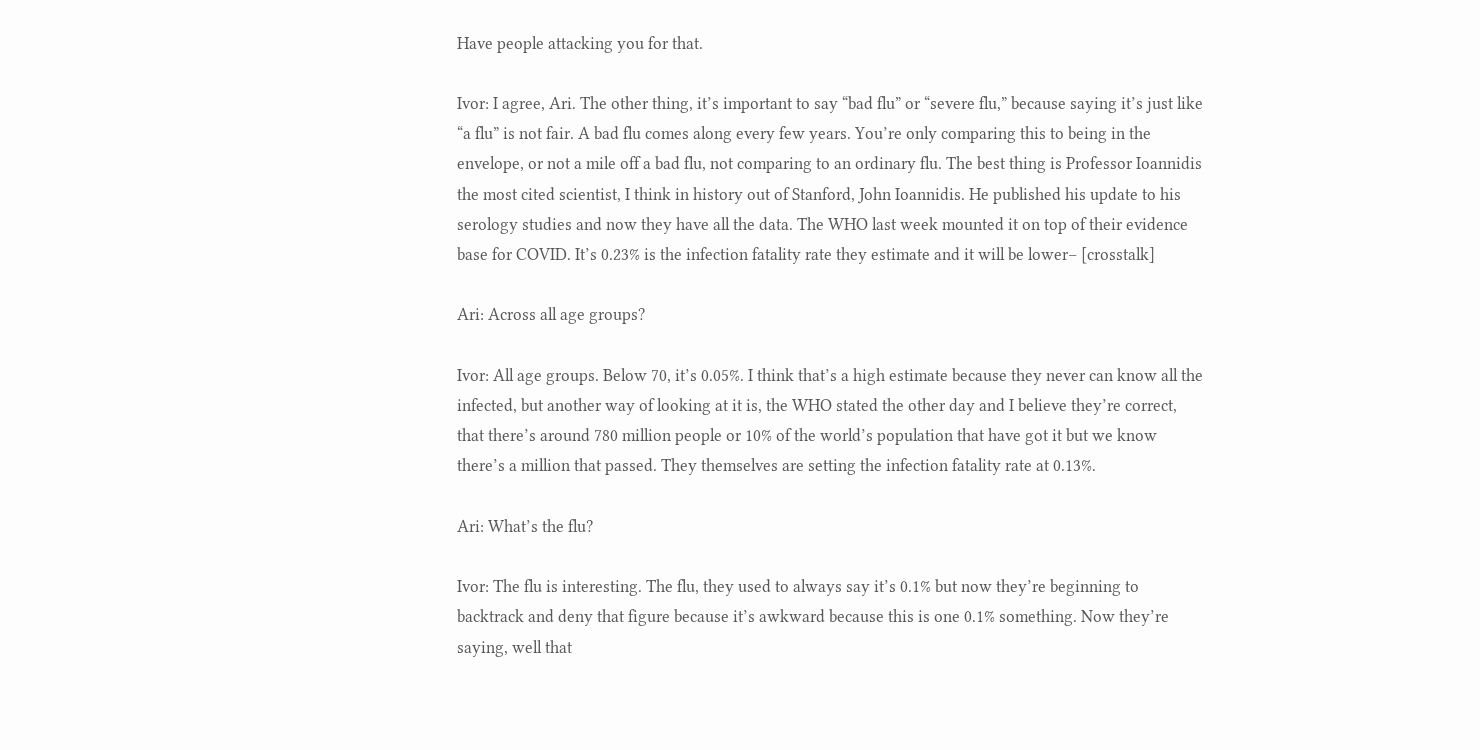Have people attacking you for that.

Ivor: I agree, Ari. The other thing, it’s important to say “bad flu” or “severe flu,” because saying it’s just like “a flu” is not fair. A bad flu comes along every few years. You’re only comparing this to being in the envelope, or not a mile off a bad flu, not comparing to an ordinary flu. The best thing is Professor Ioannidis the most cited scientist, I think in history out of Stanford, John Ioannidis. He published his update to his serology studies and now they have all the data. The WHO last week mounted it on top of their evidence base for COVID. It’s 0.23% is the infection fatality rate they estimate and it will be lower– [crosstalk]

Ari: Across all age groups?

Ivor: All age groups. Below 70, it’s 0.05%. I think that’s a high estimate because they never can know all the infected, but another way of looking at it is, the WHO stated the other day and I believe they’re correct, that there’s around 780 million people or 10% of the world’s population that have got it but we know there’s a million that passed. They themselves are setting the infection fatality rate at 0.13%.

Ari: What’s the flu?

Ivor: The flu is interesting. The flu, they used to always say it’s 0.1% but now they’re beginning to backtrack and deny that figure because it’s awkward because this is one 0.1% something. Now they’re saying, well that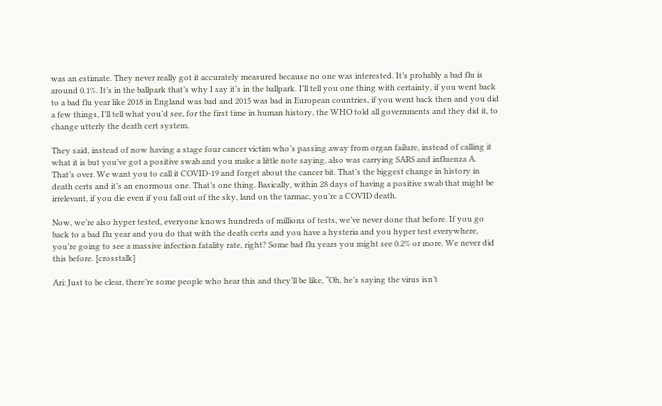was an estimate. They never really got it accurately measured because no one was interested. It’s probably a bad flu is around 0.1%. It’s in the ballpark that’s why I say it’s in the ballpark. I’ll tell you one thing with certainty, if you went back to a bad flu year like 2018 in England was bad and 2015 was bad in European countries, if you went back then and you did a few things, I’ll tell what you’d see, for the first time in human history, the WHO told all governments and they did it, to change utterly the death cert system.

They said, instead of now having a stage four cancer victim who’s passing away from organ failure, instead of calling it what it is but you’ve got a positive swab and you make a little note saying, also was carrying SARS and influenza A. That’s over. We want you to call it COVID-19 and forget about the cancer bit. That’s the biggest change in history in death certs and it’s an enormous one. That’s one thing. Basically, within 28 days of having a positive swab that might be irrelevant, if you die even if you fall out of the sky, land on the tarmac, you’re a COVID death.

Now, we’re also hyper tested, everyone knows hundreds of millions of tests, we’ve never done that before. If you go back to a bad flu year and you do that with the death certs and you have a hysteria and you hyper test everywhere, you’re going to see a massive infection fatality rate, right? Some bad flu years you might see 0.2% or more. We never did this before. [crosstalk]

Ari: Just to be clear, there’re some people who hear this and they’ll be like, “Oh, he’s saying the virus isn’t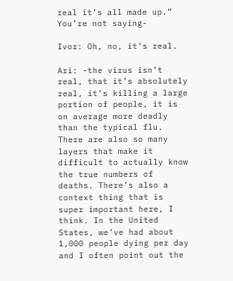real it’s all made up.” You’re not saying-

Ivor: Oh, no, it’s real.

Ari: -the virus isn’t real, that it’s absolutely real, it’s killing a large portion of people, it is on average more deadly than the typical flu. There are also so many layers that make it difficult to actually know the true numbers of deaths. There’s also a context thing that is super important here, I think. In the United States, we’ve had about 1,000 people dying per day and I often point out the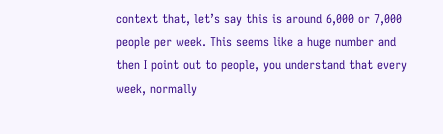context that, let’s say this is around 6,000 or 7,000 people per week. This seems like a huge number and then I point out to people, you understand that every week, normally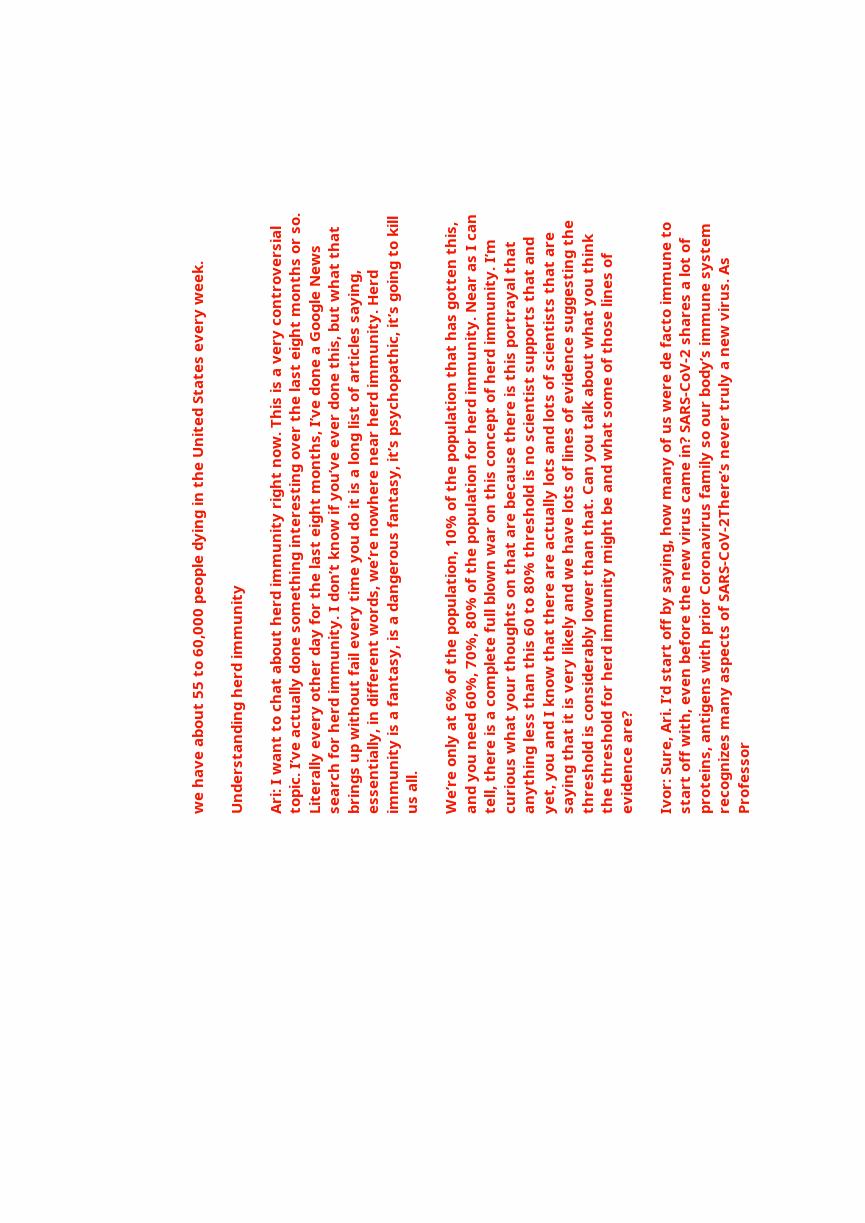we have about 55 to 60,000 people dying in the United States every week.

Understanding herd immunity

Ari: I want to chat about herd immunity right now. This is a very controversial topic. I’ve actually done something interesting over the last eight months or so. Literally every other day for the last eight months, I’ve done a Google News search for herd immunity. I don’t know if you’ve ever done this, but what that brings up without fail every time you do it is a long list of articles saying, essentially, in different words, we’re nowhere near herd immunity. Herd immunity is a fantasy, is a dangerous fantasy, it’s psychopathic, it’s going to kill us all.

We’re only at 6% of the population, 10% of the population that has gotten this, and you need 60%, 70%, 80% of the population for herd immunity. Near as I can tell, there is a complete full blown war on this concept of herd immunity. I’m curious what your thoughts on that are because there is this portrayal that anything less than this 60 to 80% threshold is no scientist supports that and yet, you and I know that there are actually lots and lots of scientists that are saying that it is very likely and we have lots of lines of evidence suggesting the threshold is considerably lower than that. Can you talk about what you think the threshold for herd immunity might be and what some of those lines of evidence are?

Ivor: Sure, Ari. I’d start off by saying, how many of us were de facto immune to start off with, even before the new virus came in? SARS-CoV-2 shares a lot of proteins, antigens with prior Coronavirus family so our body’s immune system recognizes many aspects of SARS-CoV-2There’s never truly a new virus. As Professor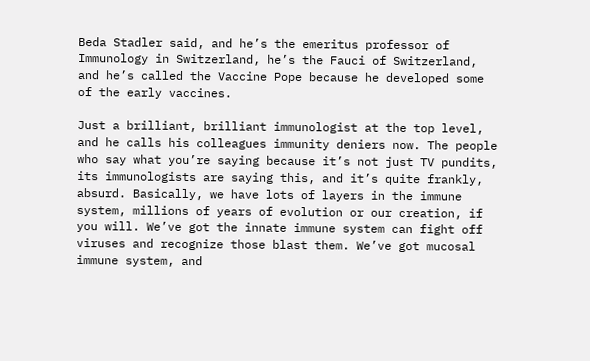Beda Stadler said, and he’s the emeritus professor of Immunology in Switzerland, he’s the Fauci of Switzerland, and he’s called the Vaccine Pope because he developed some of the early vaccines.

Just a brilliant, brilliant immunologist at the top level, and he calls his colleagues immunity deniers now. The people who say what you’re saying because it’s not just TV pundits, its immunologists are saying this, and it’s quite frankly, absurd. Basically, we have lots of layers in the immune system, millions of years of evolution or our creation, if you will. We’ve got the innate immune system can fight off viruses and recognize those blast them. We’ve got mucosal immune system, and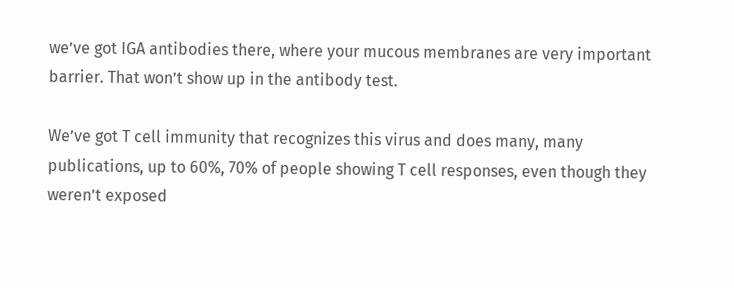we’ve got IGA antibodies there, where your mucous membranes are very important barrier. That won’t show up in the antibody test.

We’ve got T cell immunity that recognizes this virus and does many, many publications, up to 60%, 70% of people showing T cell responses, even though they weren’t exposed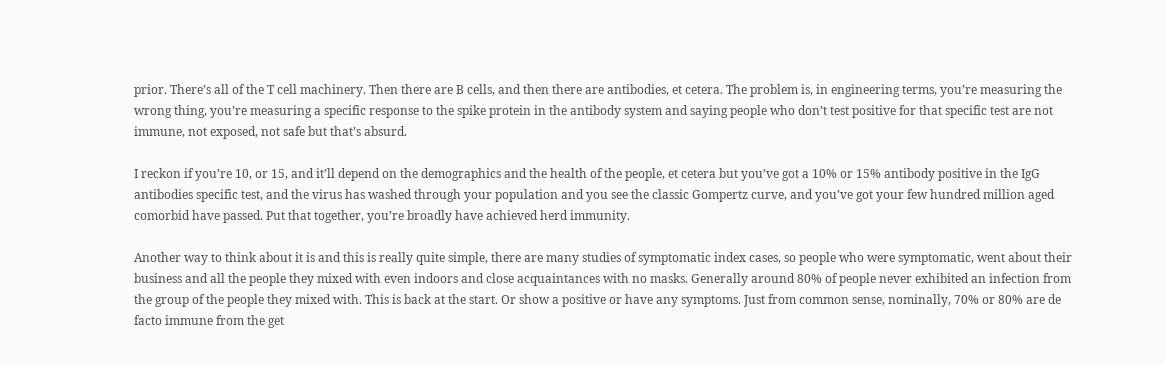prior. There’s all of the T cell machinery. Then there are B cells, and then there are antibodies, et cetera. The problem is, in engineering terms, you’re measuring the wrong thing, you’re measuring a specific response to the spike protein in the antibody system and saying people who don’t test positive for that specific test are not immune, not exposed, not safe but that’s absurd.

I reckon if you’re 10, or 15, and it’ll depend on the demographics and the health of the people, et cetera but you’ve got a 10% or 15% antibody positive in the IgG antibodies specific test, and the virus has washed through your population and you see the classic Gompertz curve, and you’ve got your few hundred million aged comorbid have passed. Put that together, you’re broadly have achieved herd immunity.

Another way to think about it is and this is really quite simple, there are many studies of symptomatic index cases, so people who were symptomatic, went about their business and all the people they mixed with even indoors and close acquaintances with no masks. Generally around 80% of people never exhibited an infection from the group of the people they mixed with. This is back at the start. Or show a positive or have any symptoms. Just from common sense, nominally, 70% or 80% are de facto immune from the get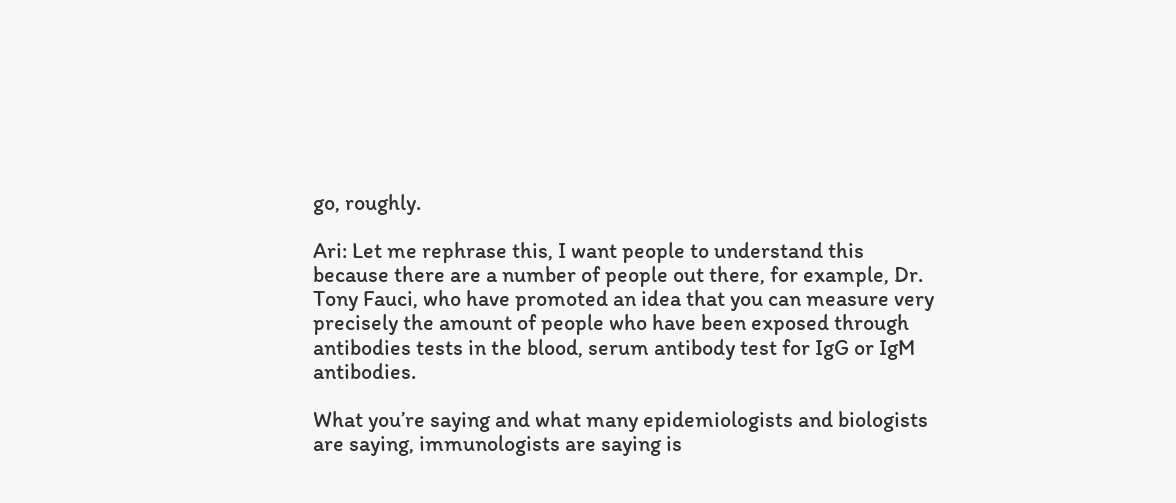go, roughly.

Ari: Let me rephrase this, I want people to understand this because there are a number of people out there, for example, Dr. Tony Fauci, who have promoted an idea that you can measure very precisely the amount of people who have been exposed through antibodies tests in the blood, serum antibody test for IgG or IgM antibodies.

What you’re saying and what many epidemiologists and biologists are saying, immunologists are saying is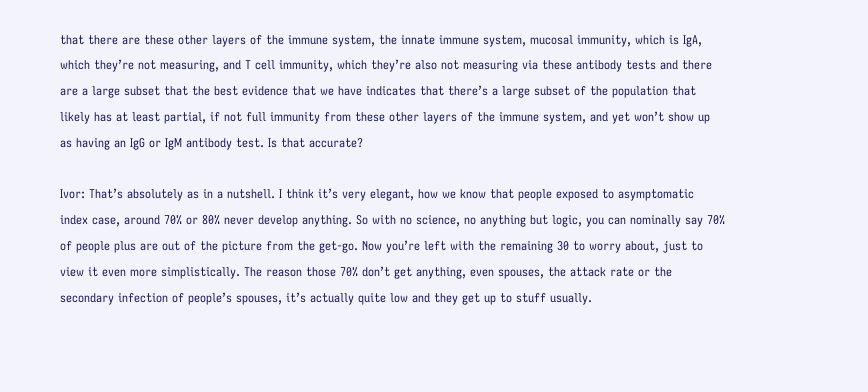that there are these other layers of the immune system, the innate immune system, mucosal immunity, which is IgA, which they’re not measuring, and T cell immunity, which they’re also not measuring via these antibody tests and there are a large subset that the best evidence that we have indicates that there’s a large subset of the population that likely has at least partial, if not full immunity from these other layers of the immune system, and yet won’t show up as having an IgG or IgM antibody test. Is that accurate?

Ivor: That’s absolutely as in a nutshell. I think it’s very elegant, how we know that people exposed to asymptomatic index case, around 70% or 80% never develop anything. So with no science, no anything but logic, you can nominally say 70% of people plus are out of the picture from the get-go. Now you’re left with the remaining 30 to worry about, just to view it even more simplistically. The reason those 70% don’t get anything, even spouses, the attack rate or the secondary infection of people’s spouses, it’s actually quite low and they get up to stuff usually.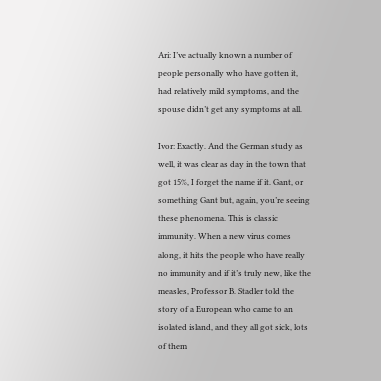Ari: I’ve actually known a number of people personally who have gotten it, had relatively mild symptoms, and the spouse didn’t get any symptoms at all.

Ivor: Exactly. And the German study as well, it was clear as day in the town that got 15%, I forget the name if it. Gant, or something Gant but, again, you’re seeing these phenomena. This is classic immunity. When a new virus comes along, it hits the people who have really no immunity and if it’s truly new, like the measles, Professor B. Stadler told the story of a European who came to an isolated island, and they all got sick, lots of them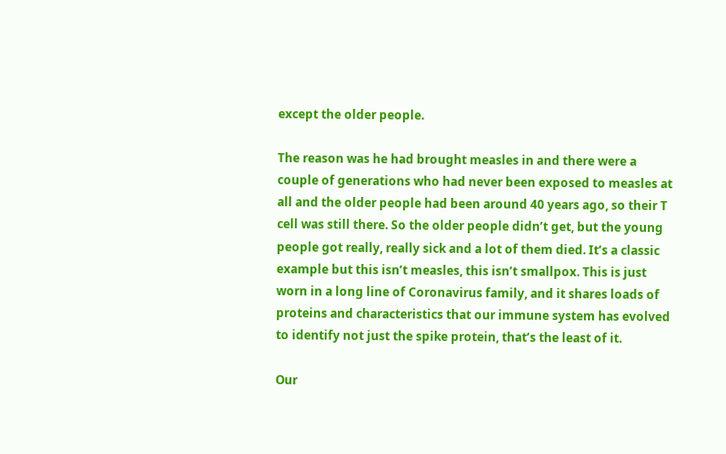except the older people.

The reason was he had brought measles in and there were a couple of generations who had never been exposed to measles at all and the older people had been around 40 years ago, so their T cell was still there. So the older people didn’t get, but the young people got really, really sick and a lot of them died. It’s a classic example but this isn’t measles, this isn’t smallpox. This is just worn in a long line of Coronavirus family, and it shares loads of proteins and characteristics that our immune system has evolved to identify not just the spike protein, that’s the least of it.

Our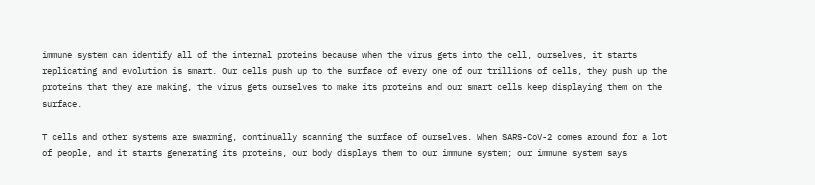immune system can identify all of the internal proteins because when the virus gets into the cell, ourselves, it starts replicating and evolution is smart. Our cells push up to the surface of every one of our trillions of cells, they push up the proteins that they are making, the virus gets ourselves to make its proteins and our smart cells keep displaying them on the surface.

T cells and other systems are swarming, continually scanning the surface of ourselves. When SARS-CoV-2 comes around for a lot of people, and it starts generating its proteins, our body displays them to our immune system; our immune system says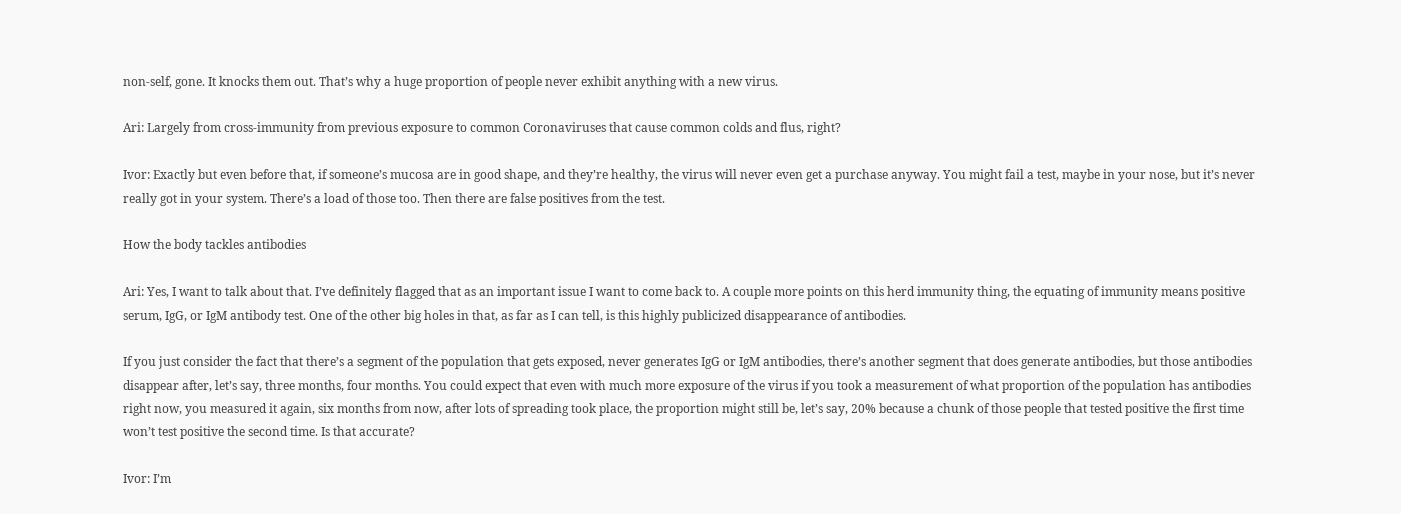non-self, gone. It knocks them out. That’s why a huge proportion of people never exhibit anything with a new virus.

Ari: Largely from cross-immunity from previous exposure to common Coronaviruses that cause common colds and flus, right?

Ivor: Exactly but even before that, if someone’s mucosa are in good shape, and they’re healthy, the virus will never even get a purchase anyway. You might fail a test, maybe in your nose, but it’s never really got in your system. There’s a load of those too. Then there are false positives from the test.

How the body tackles antibodies

Ari: Yes, I want to talk about that. I’ve definitely flagged that as an important issue I want to come back to. A couple more points on this herd immunity thing, the equating of immunity means positive serum, IgG, or IgM antibody test. One of the other big holes in that, as far as I can tell, is this highly publicized disappearance of antibodies.

If you just consider the fact that there’s a segment of the population that gets exposed, never generates IgG or IgM antibodies, there’s another segment that does generate antibodies, but those antibodies disappear after, let’s say, three months, four months. You could expect that even with much more exposure of the virus if you took a measurement of what proportion of the population has antibodies right now, you measured it again, six months from now, after lots of spreading took place, the proportion might still be, let’s say, 20% because a chunk of those people that tested positive the first time won’t test positive the second time. Is that accurate?

Ivor: I’m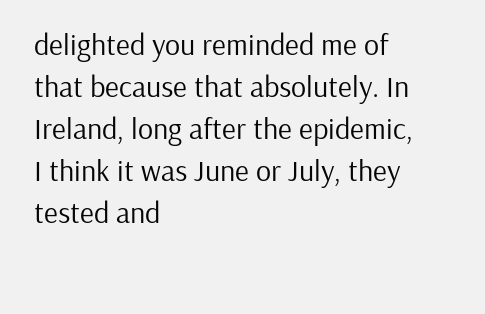delighted you reminded me of that because that absolutely. In Ireland, long after the epidemic, I think it was June or July, they tested and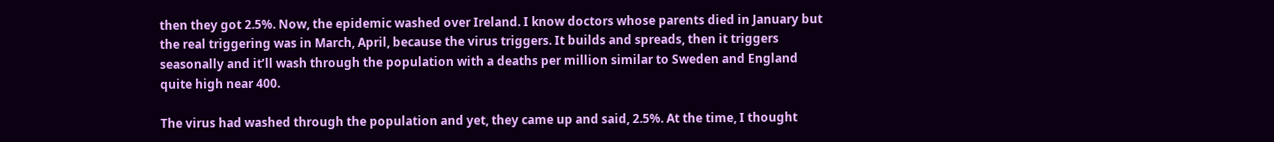then they got 2.5%. Now, the epidemic washed over Ireland. I know doctors whose parents died in January but the real triggering was in March, April, because the virus triggers. It builds and spreads, then it triggers seasonally and it’ll wash through the population with a deaths per million similar to Sweden and England quite high near 400.

The virus had washed through the population and yet, they came up and said, 2.5%. At the time, I thought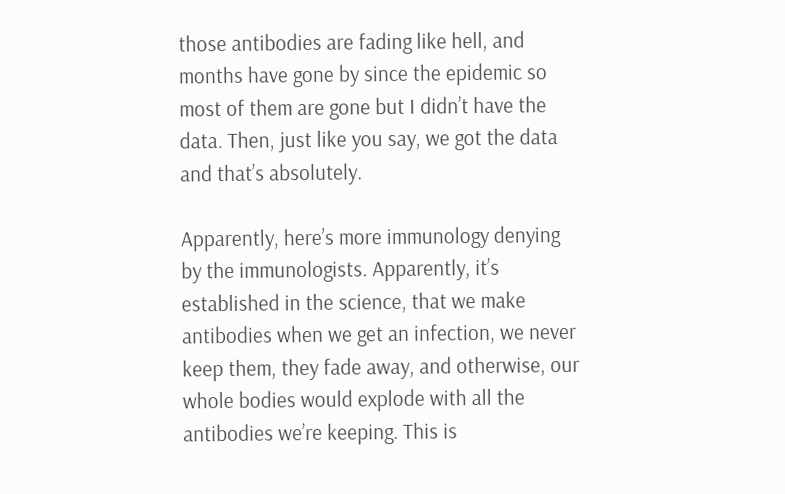those antibodies are fading like hell, and months have gone by since the epidemic so most of them are gone but I didn’t have the data. Then, just like you say, we got the data and that’s absolutely.

Apparently, here’s more immunology denying by the immunologists. Apparently, it’s established in the science, that we make antibodies when we get an infection, we never keep them, they fade away, and otherwise, our whole bodies would explode with all the antibodies we’re keeping. This is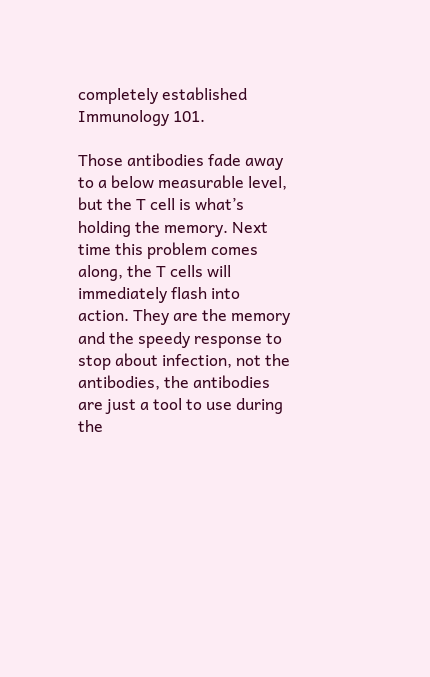completely established Immunology 101.

Those antibodies fade away to a below measurable level, but the T cell is what’s holding the memory. Next time this problem comes along, the T cells will immediately flash into action. They are the memory and the speedy response to stop about infection, not the antibodies, the antibodies are just a tool to use during the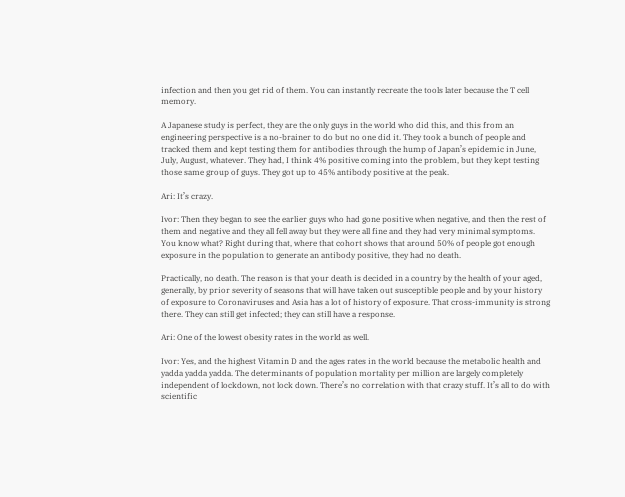infection and then you get rid of them. You can instantly recreate the tools later because the T cell memory.

A Japanese study is perfect, they are the only guys in the world who did this, and this from an engineering perspective is a no-brainer to do but no one did it. They took a bunch of people and tracked them and kept testing them for antibodies through the hump of Japan’s epidemic in June, July, August, whatever. They had, I think 4% positive coming into the problem, but they kept testing those same group of guys. They got up to 45% antibody positive at the peak.

Ari: It’s crazy.

Ivor: Then they began to see the earlier guys who had gone positive when negative, and then the rest of them and negative and they all fell away but they were all fine and they had very minimal symptoms. You know what? Right during that, where that cohort shows that around 50% of people got enough exposure in the population to generate an antibody positive, they had no death.

Practically, no death. The reason is that your death is decided in a country by the health of your aged, generally, by prior severity of seasons that will have taken out susceptible people and by your history of exposure to Coronaviruses and Asia has a lot of history of exposure. That cross-immunity is strong there. They can still get infected; they can still have a response.

Ari: One of the lowest obesity rates in the world as well.

Ivor: Yes, and the highest Vitamin D and the ages rates in the world because the metabolic health and yadda yadda yadda. The determinants of population mortality per million are largely completely independent of lockdown, not lock down. There’s no correlation with that crazy stuff. It’s all to do with scientific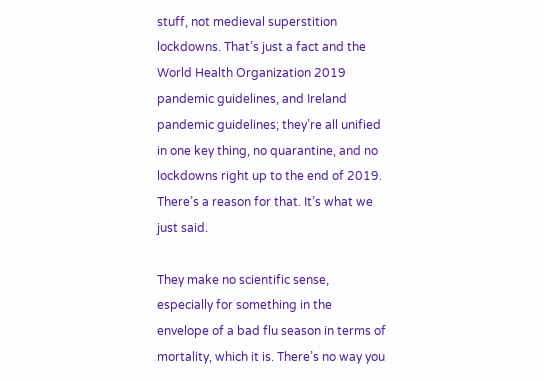stuff, not medieval superstition lockdowns. That’s just a fact and the World Health Organization 2019 pandemic guidelines, and Ireland pandemic guidelines; they’re all unified in one key thing, no quarantine, and no lockdowns right up to the end of 2019. There’s a reason for that. It’s what we just said.

They make no scientific sense, especially for something in the envelope of a bad flu season in terms of mortality, which it is. There’s no way you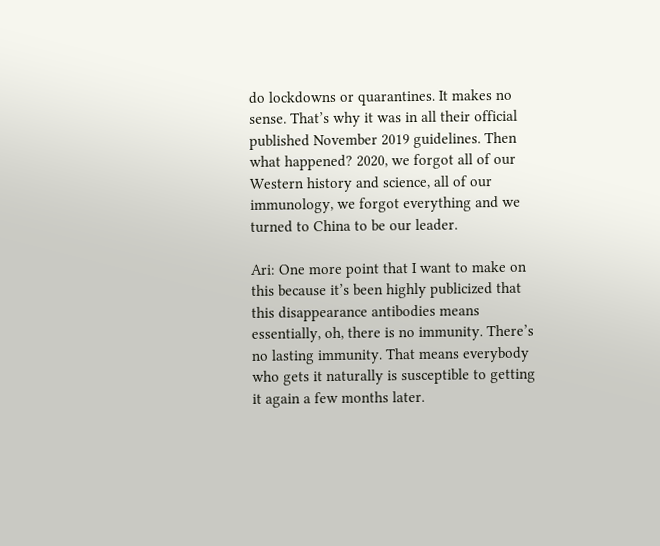do lockdowns or quarantines. It makes no sense. That’s why it was in all their official published November 2019 guidelines. Then what happened? 2020, we forgot all of our Western history and science, all of our immunology, we forgot everything and we turned to China to be our leader.

Ari: One more point that I want to make on this because it’s been highly publicized that this disappearance antibodies means essentially, oh, there is no immunity. There’s no lasting immunity. That means everybody who gets it naturally is susceptible to getting it again a few months later.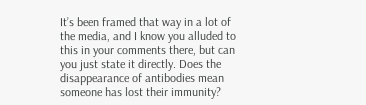It’s been framed that way in a lot of the media, and I know you alluded to this in your comments there, but can you just state it directly. Does the disappearance of antibodies mean someone has lost their immunity?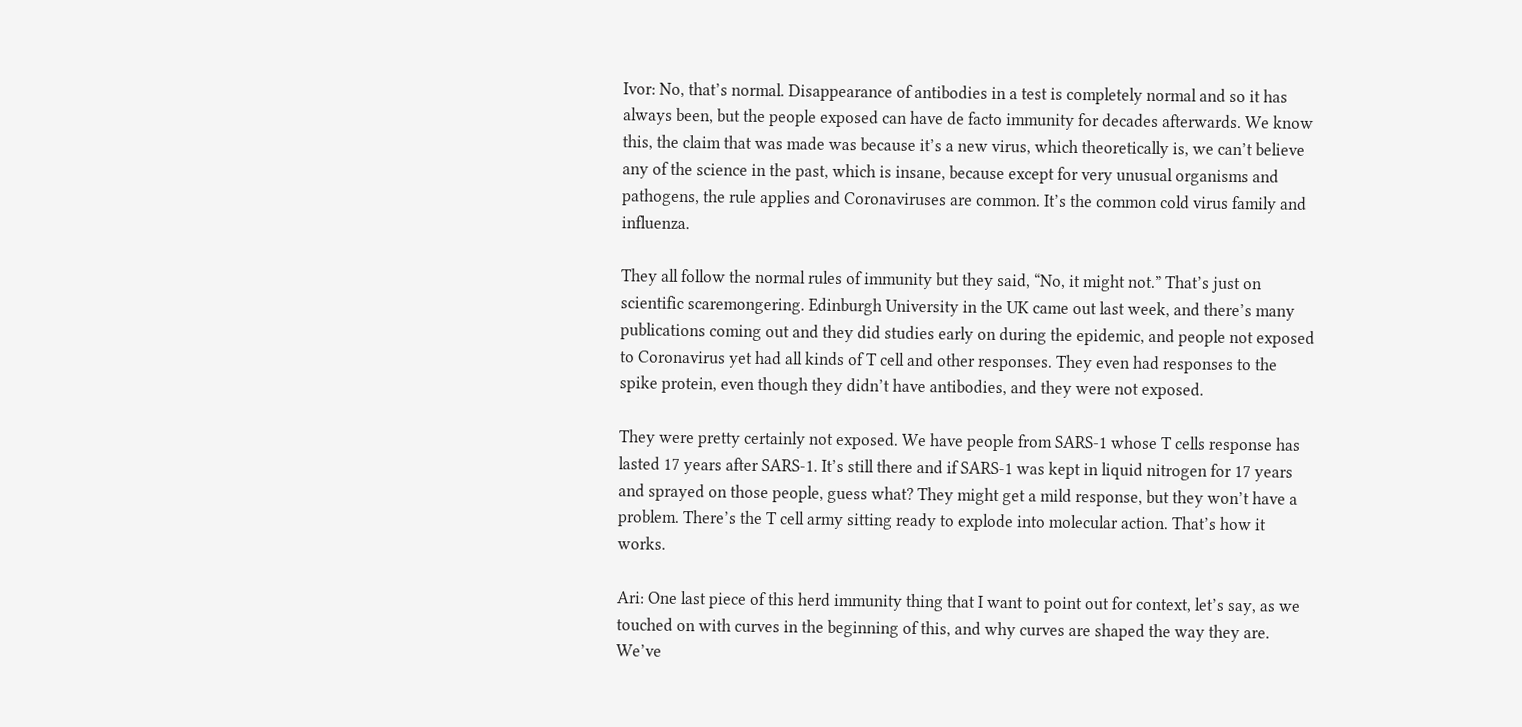Ivor: No, that’s normal. Disappearance of antibodies in a test is completely normal and so it has always been, but the people exposed can have de facto immunity for decades afterwards. We know this, the claim that was made was because it’s a new virus, which theoretically is, we can’t believe any of the science in the past, which is insane, because except for very unusual organisms and pathogens, the rule applies and Coronaviruses are common. It’s the common cold virus family and influenza.

They all follow the normal rules of immunity but they said, “No, it might not.” That’s just on scientific scaremongering. Edinburgh University in the UK came out last week, and there’s many publications coming out and they did studies early on during the epidemic, and people not exposed to Coronavirus yet had all kinds of T cell and other responses. They even had responses to the spike protein, even though they didn’t have antibodies, and they were not exposed.

They were pretty certainly not exposed. We have people from SARS-1 whose T cells response has lasted 17 years after SARS-1. It’s still there and if SARS-1 was kept in liquid nitrogen for 17 years and sprayed on those people, guess what? They might get a mild response, but they won’t have a problem. There’s the T cell army sitting ready to explode into molecular action. That’s how it works.

Ari: One last piece of this herd immunity thing that I want to point out for context, let’s say, as we touched on with curves in the beginning of this, and why curves are shaped the way they are. We’ve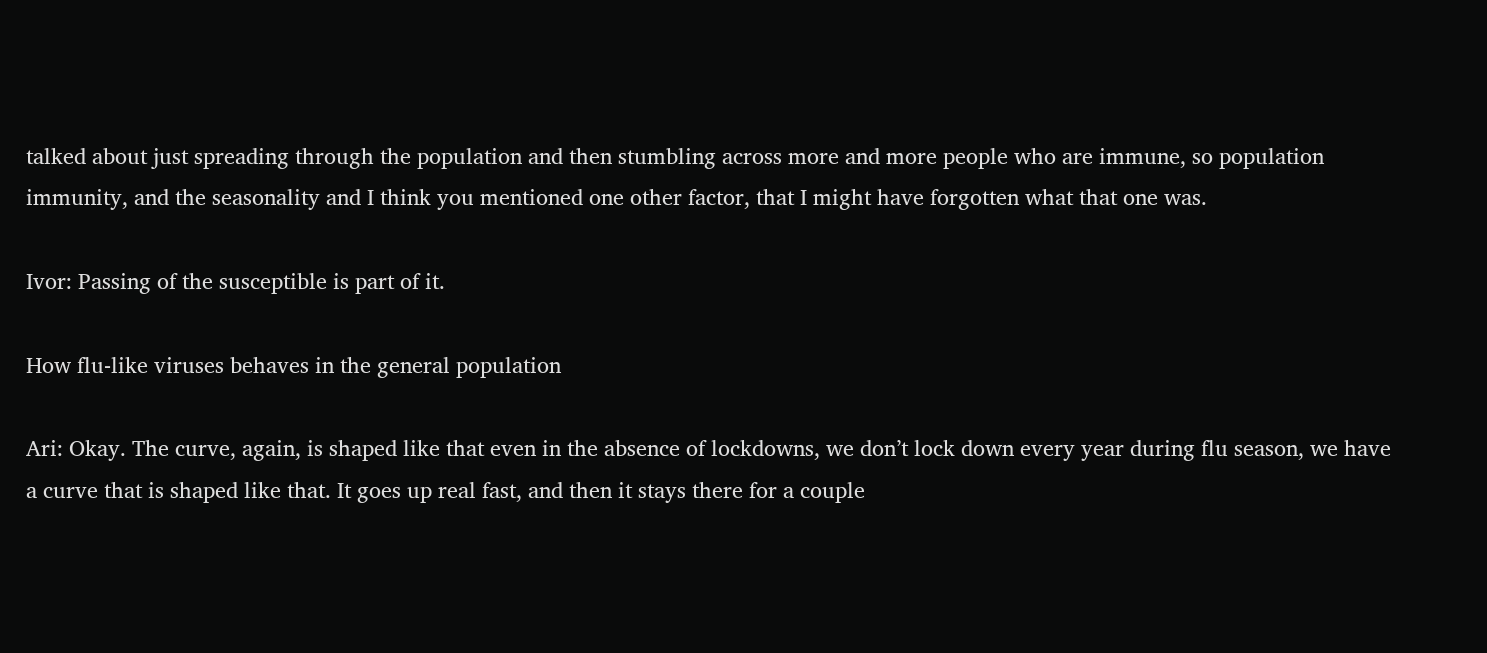talked about just spreading through the population and then stumbling across more and more people who are immune, so population immunity, and the seasonality and I think you mentioned one other factor, that I might have forgotten what that one was.

Ivor: Passing of the susceptible is part of it.

How flu-like viruses behaves in the general population

Ari: Okay. The curve, again, is shaped like that even in the absence of lockdowns, we don’t lock down every year during flu season, we have a curve that is shaped like that. It goes up real fast, and then it stays there for a couple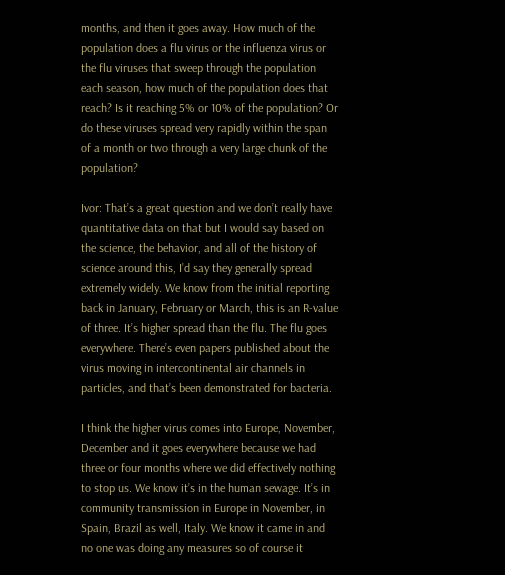months, and then it goes away. How much of the population does a flu virus or the influenza virus or the flu viruses that sweep through the population each season, how much of the population does that reach? Is it reaching 5% or 10% of the population? Or do these viruses spread very rapidly within the span of a month or two through a very large chunk of the population?

Ivor: That’s a great question and we don’t really have quantitative data on that but I would say based on the science, the behavior, and all of the history of science around this, I’d say they generally spread extremely widely. We know from the initial reporting back in January, February or March, this is an R-value of three. It’s higher spread than the flu. The flu goes everywhere. There’s even papers published about the virus moving in intercontinental air channels in particles, and that’s been demonstrated for bacteria.

I think the higher virus comes into Europe, November, December and it goes everywhere because we had three or four months where we did effectively nothing to stop us. We know it’s in the human sewage. It’s in community transmission in Europe in November, in Spain, Brazil as well, Italy. We know it came in and no one was doing any measures so of course it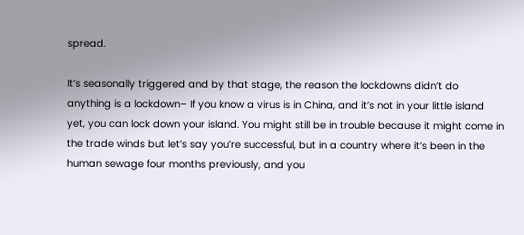spread.

It’s seasonally triggered and by that stage, the reason the lockdowns didn’t do anything is a lockdown– If you know a virus is in China, and it’s not in your little island yet, you can lock down your island. You might still be in trouble because it might come in the trade winds but let’s say you’re successful, but in a country where it’s been in the human sewage four months previously, and you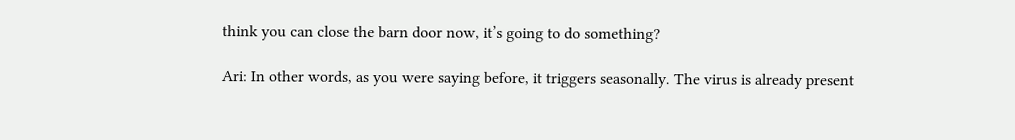think you can close the barn door now, it’s going to do something?

Ari: In other words, as you were saying before, it triggers seasonally. The virus is already present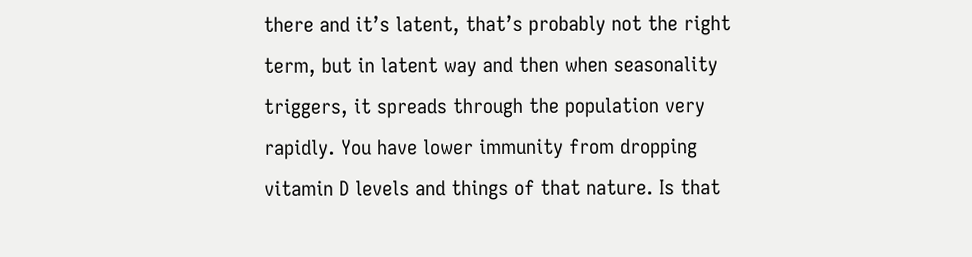there and it’s latent, that’s probably not the right term, but in latent way and then when seasonality triggers, it spreads through the population very rapidly. You have lower immunity from dropping vitamin D levels and things of that nature. Is that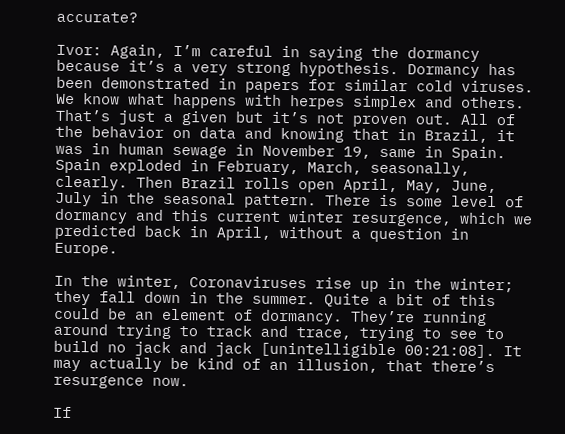accurate?

Ivor: Again, I’m careful in saying the dormancy because it’s a very strong hypothesis. Dormancy has been demonstrated in papers for similar cold viruses. We know what happens with herpes simplex and others. That’s just a given but it’s not proven out. All of the behavior on data and knowing that in Brazil, it was in human sewage in November 19, same in Spain. Spain exploded in February, March, seasonally, clearly. Then Brazil rolls open April, May, June, July in the seasonal pattern. There is some level of dormancy and this current winter resurgence, which we predicted back in April, without a question in Europe.

In the winter, Coronaviruses rise up in the winter; they fall down in the summer. Quite a bit of this could be an element of dormancy. They’re running around trying to track and trace, trying to see to build no jack and jack [unintelligible 00:21:08]. It may actually be kind of an illusion, that there’s resurgence now.

If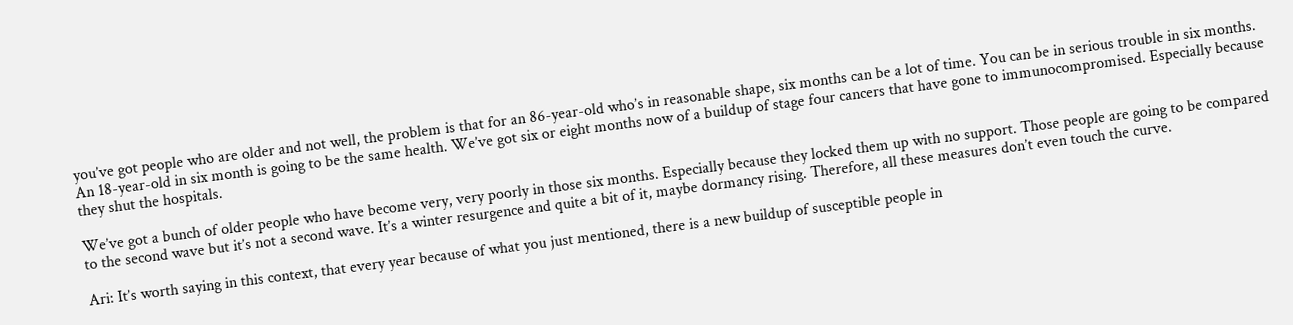you’ve got people who are older and not well, the problem is that for an 86-year-old who’s in reasonable shape, six months can be a lot of time. You can be in serious trouble in six months. An 18-year-old in six month is going to be the same health. We’ve got six or eight months now of a buildup of stage four cancers that have gone to immunocompromised. Especially because they shut the hospitals.

We’ve got a bunch of older people who have become very, very poorly in those six months. Especially because they locked them up with no support. Those people are going to be compared to the second wave but it’s not a second wave. It’s a winter resurgence and quite a bit of it, maybe dormancy rising. Therefore, all these measures don’t even touch the curve.

Ari: It’s worth saying in this context, that every year because of what you just mentioned, there is a new buildup of susceptible people in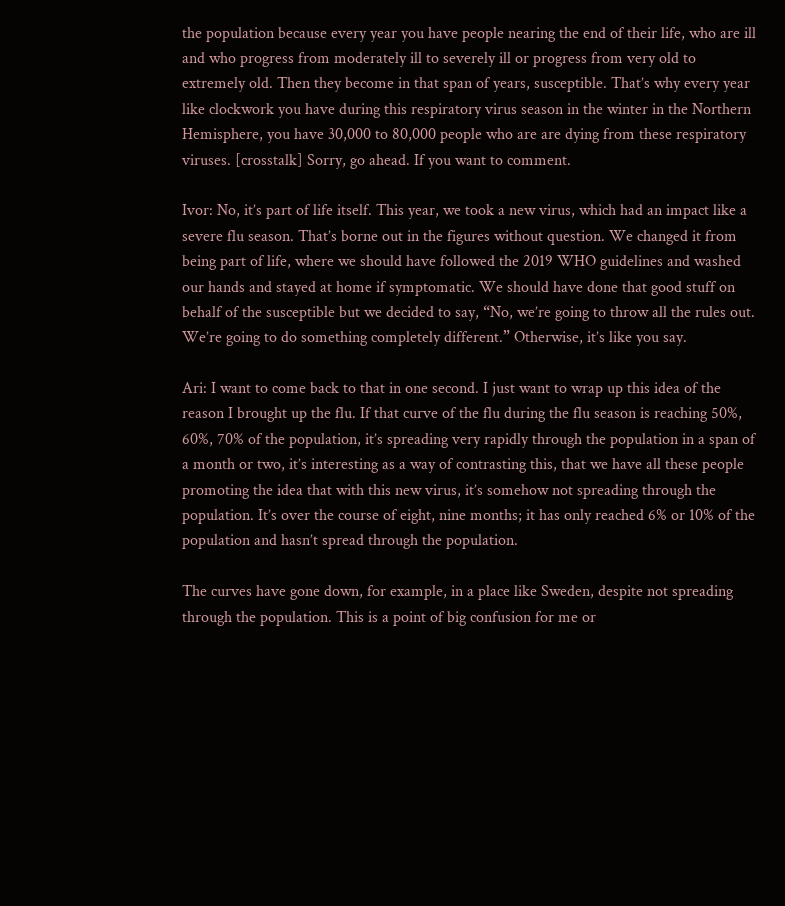the population because every year you have people nearing the end of their life, who are ill and who progress from moderately ill to severely ill or progress from very old to extremely old. Then they become in that span of years, susceptible. That’s why every year like clockwork you have during this respiratory virus season in the winter in the Northern Hemisphere, you have 30,000 to 80,000 people who are are dying from these respiratory viruses. [crosstalk] Sorry, go ahead. If you want to comment.

Ivor: No, it’s part of life itself. This year, we took a new virus, which had an impact like a severe flu season. That’s borne out in the figures without question. We changed it from being part of life, where we should have followed the 2019 WHO guidelines and washed our hands and stayed at home if symptomatic. We should have done that good stuff on behalf of the susceptible but we decided to say, “No, we’re going to throw all the rules out. We’re going to do something completely different.” Otherwise, it’s like you say.

Ari: I want to come back to that in one second. I just want to wrap up this idea of the reason I brought up the flu. If that curve of the flu during the flu season is reaching 50%, 60%, 70% of the population, it’s spreading very rapidly through the population in a span of a month or two, it’s interesting as a way of contrasting this, that we have all these people promoting the idea that with this new virus, it’s somehow not spreading through the population. It’s over the course of eight, nine months; it has only reached 6% or 10% of the population and hasn’t spread through the population.

The curves have gone down, for example, in a place like Sweden, despite not spreading through the population. This is a point of big confusion for me or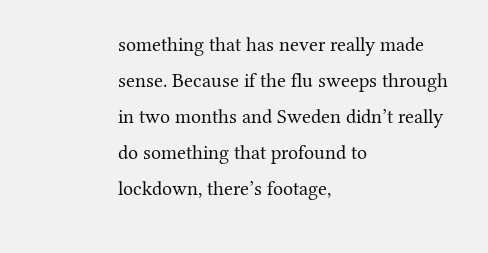something that has never really made sense. Because if the flu sweeps through in two months and Sweden didn’t really do something that profound to lockdown, there’s footage,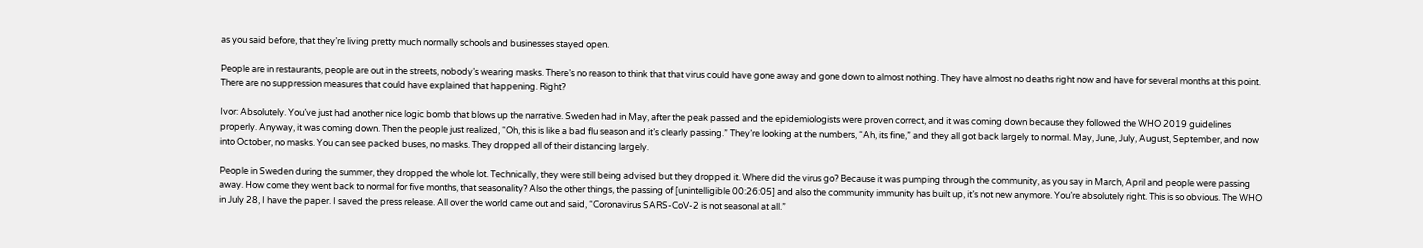as you said before, that they’re living pretty much normally schools and businesses stayed open.

People are in restaurants, people are out in the streets, nobody’s wearing masks. There’s no reason to think that that virus could have gone away and gone down to almost nothing. They have almost no deaths right now and have for several months at this point. There are no suppression measures that could have explained that happening. Right?

Ivor: Absolutely. You’ve just had another nice logic bomb that blows up the narrative. Sweden had in May, after the peak passed and the epidemiologists were proven correct, and it was coming down because they followed the WHO 2019 guidelines properly. Anyway, it was coming down. Then the people just realized, “Oh, this is like a bad flu season and it’s clearly passing.” They’re looking at the numbers, “Ah, its fine,” and they all got back largely to normal. May, June, July, August, September, and now into October, no masks. You can see packed buses, no masks. They dropped all of their distancing largely.

People in Sweden during the summer, they dropped the whole lot. Technically, they were still being advised but they dropped it. Where did the virus go? Because it was pumping through the community, as you say in March, April and people were passing away. How come they went back to normal for five months, that seasonality? Also the other things, the passing of [unintelligible 00:26:05] and also the community immunity has built up, it’s not new anymore. You’re absolutely right. This is so obvious. The WHO in July 28, I have the paper. I saved the press release. All over the world came out and said, “Coronavirus SARS-CoV-2 is not seasonal at all.”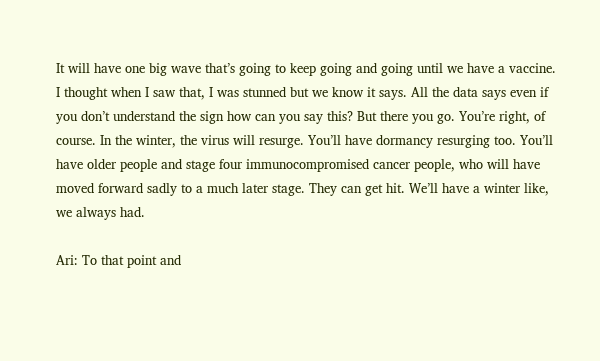It will have one big wave that’s going to keep going and going until we have a vaccine. I thought when I saw that, I was stunned but we know it says. All the data says even if you don’t understand the sign how can you say this? But there you go. You’re right, of course. In the winter, the virus will resurge. You’ll have dormancy resurging too. You’ll have older people and stage four immunocompromised cancer people, who will have moved forward sadly to a much later stage. They can get hit. We’ll have a winter like, we always had.

Ari: To that point and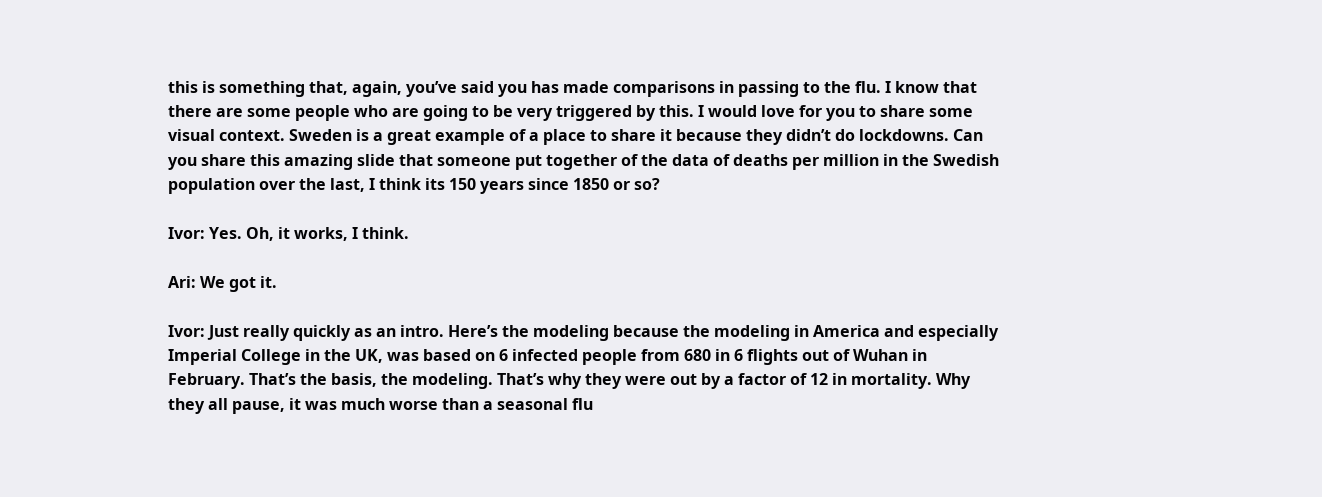this is something that, again, you’ve said you has made comparisons in passing to the flu. I know that there are some people who are going to be very triggered by this. I would love for you to share some visual context. Sweden is a great example of a place to share it because they didn’t do lockdowns. Can you share this amazing slide that someone put together of the data of deaths per million in the Swedish population over the last, I think its 150 years since 1850 or so?

Ivor: Yes. Oh, it works, I think.

Ari: We got it.

Ivor: Just really quickly as an intro. Here’s the modeling because the modeling in America and especially Imperial College in the UK, was based on 6 infected people from 680 in 6 flights out of Wuhan in February. That’s the basis, the modeling. That’s why they were out by a factor of 12 in mortality. Why they all pause, it was much worse than a seasonal flu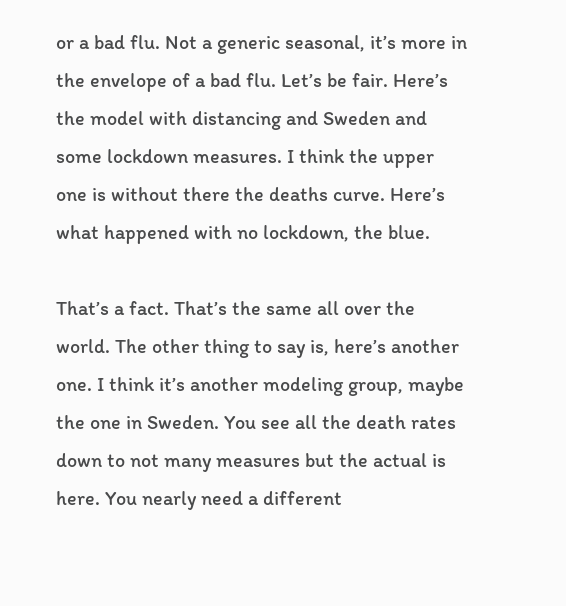or a bad flu. Not a generic seasonal, it’s more in the envelope of a bad flu. Let’s be fair. Here’s the model with distancing and Sweden and some lockdown measures. I think the upper one is without there the deaths curve. Here’s what happened with no lockdown, the blue.

That’s a fact. That’s the same all over the world. The other thing to say is, here’s another one. I think it’s another modeling group, maybe the one in Sweden. You see all the death rates down to not many measures but the actual is here. You nearly need a different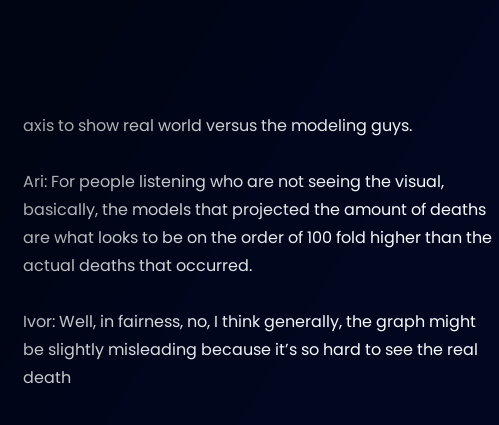axis to show real world versus the modeling guys.

Ari: For people listening who are not seeing the visual, basically, the models that projected the amount of deaths are what looks to be on the order of 100 fold higher than the actual deaths that occurred.

Ivor: Well, in fairness, no, I think generally, the graph might be slightly misleading because it’s so hard to see the real death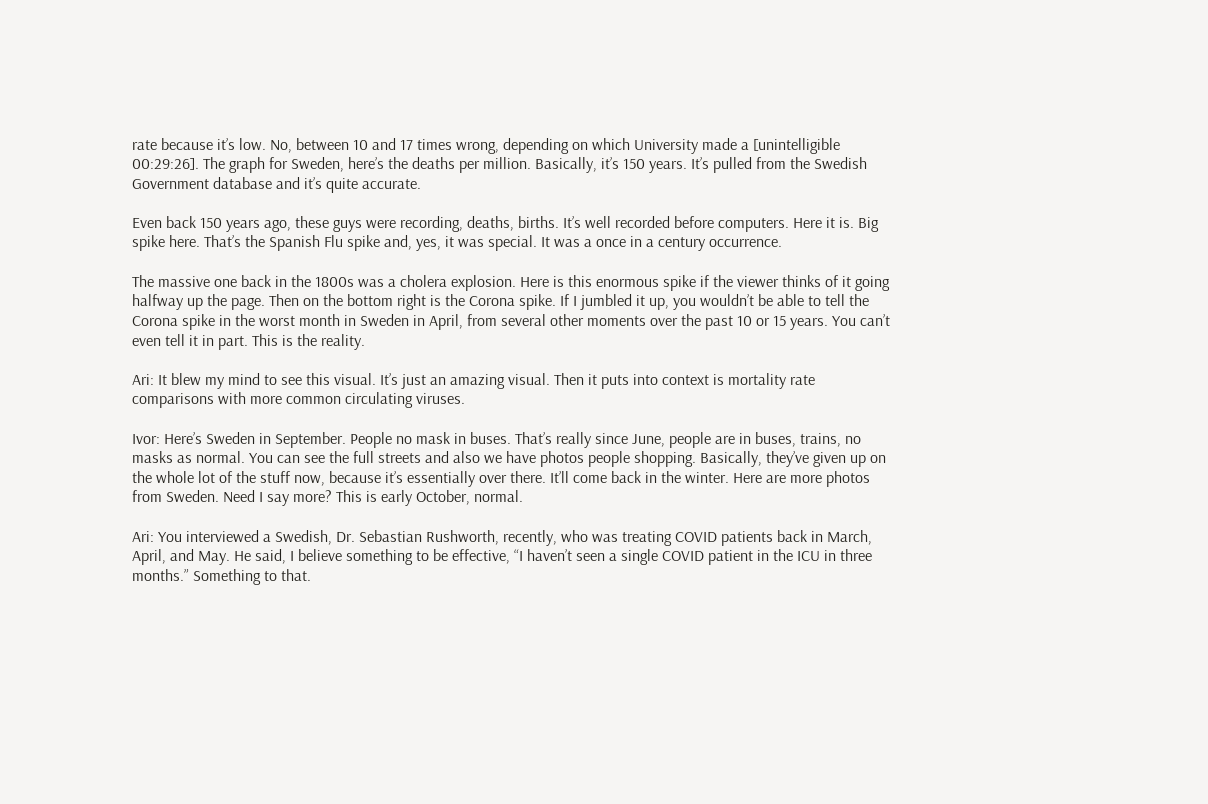rate because it’s low. No, between 10 and 17 times wrong, depending on which University made a [unintelligible 00:29:26]. The graph for Sweden, here’s the deaths per million. Basically, it’s 150 years. It’s pulled from the Swedish Government database and it’s quite accurate.

Even back 150 years ago, these guys were recording, deaths, births. It’s well recorded before computers. Here it is. Big spike here. That’s the Spanish Flu spike and, yes, it was special. It was a once in a century occurrence.

The massive one back in the 1800s was a cholera explosion. Here is this enormous spike if the viewer thinks of it going halfway up the page. Then on the bottom right is the Corona spike. If I jumbled it up, you wouldn’t be able to tell the Corona spike in the worst month in Sweden in April, from several other moments over the past 10 or 15 years. You can’t even tell it in part. This is the reality.

Ari: It blew my mind to see this visual. It’s just an amazing visual. Then it puts into context is mortality rate comparisons with more common circulating viruses.

Ivor: Here’s Sweden in September. People no mask in buses. That’s really since June, people are in buses, trains, no masks as normal. You can see the full streets and also we have photos people shopping. Basically, they’ve given up on the whole lot of the stuff now, because it’s essentially over there. It’ll come back in the winter. Here are more photos from Sweden. Need I say more? This is early October, normal.

Ari: You interviewed a Swedish, Dr. Sebastian Rushworth, recently, who was treating COVID patients back in March, April, and May. He said, I believe something to be effective, “I haven’t seen a single COVID patient in the ICU in three months.” Something to that.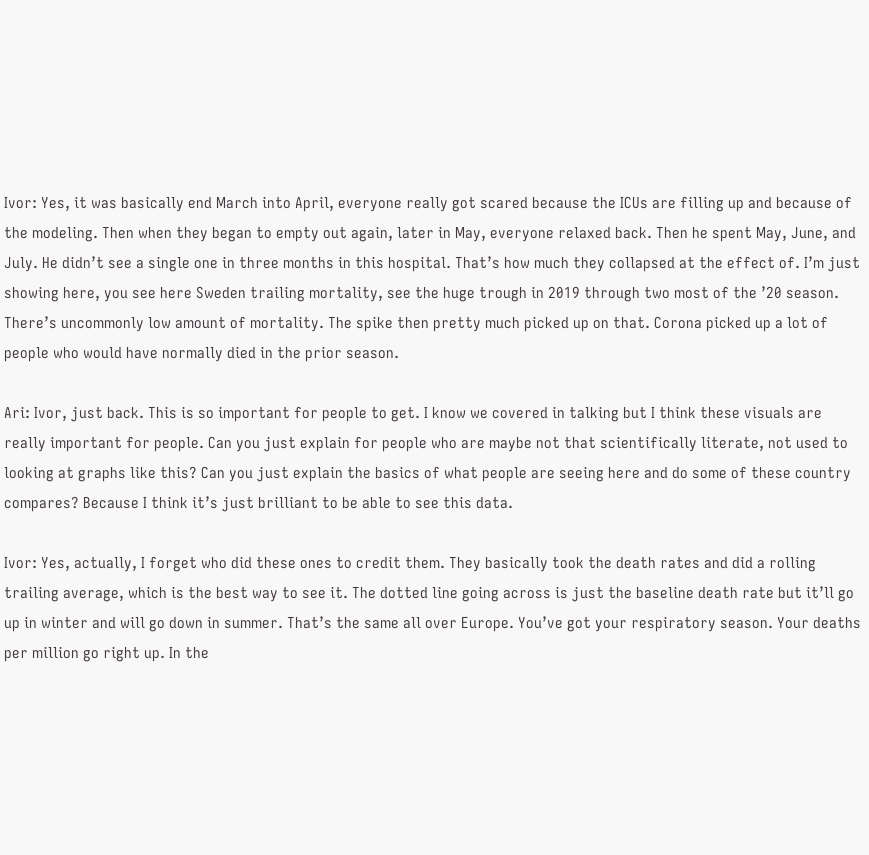Ivor: Yes, it was basically end March into April, everyone really got scared because the ICUs are filling up and because of the modeling. Then when they began to empty out again, later in May, everyone relaxed back. Then he spent May, June, and July. He didn’t see a single one in three months in this hospital. That’s how much they collapsed at the effect of. I’m just showing here, you see here Sweden trailing mortality, see the huge trough in 2019 through two most of the ’20 season. There’s uncommonly low amount of mortality. The spike then pretty much picked up on that. Corona picked up a lot of people who would have normally died in the prior season.

Ari: Ivor, just back. This is so important for people to get. I know we covered in talking but I think these visuals are really important for people. Can you just explain for people who are maybe not that scientifically literate, not used to looking at graphs like this? Can you just explain the basics of what people are seeing here and do some of these country compares? Because I think it’s just brilliant to be able to see this data.

Ivor: Yes, actually, I forget who did these ones to credit them. They basically took the death rates and did a rolling trailing average, which is the best way to see it. The dotted line going across is just the baseline death rate but it’ll go up in winter and will go down in summer. That’s the same all over Europe. You’ve got your respiratory season. Your deaths per million go right up. In the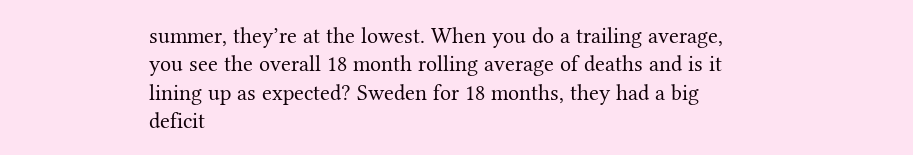summer, they’re at the lowest. When you do a trailing average, you see the overall 18 month rolling average of deaths and is it lining up as expected? Sweden for 18 months, they had a big deficit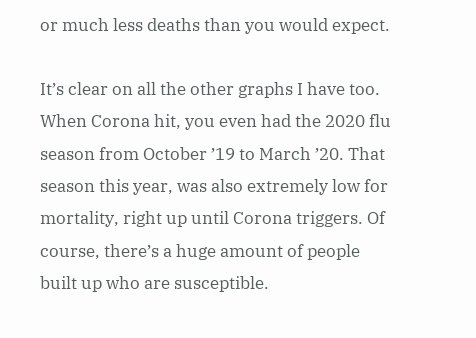or much less deaths than you would expect.

It’s clear on all the other graphs I have too. When Corona hit, you even had the 2020 flu season from October ’19 to March ’20. That season this year, was also extremely low for mortality, right up until Corona triggers. Of course, there’s a huge amount of people built up who are susceptible.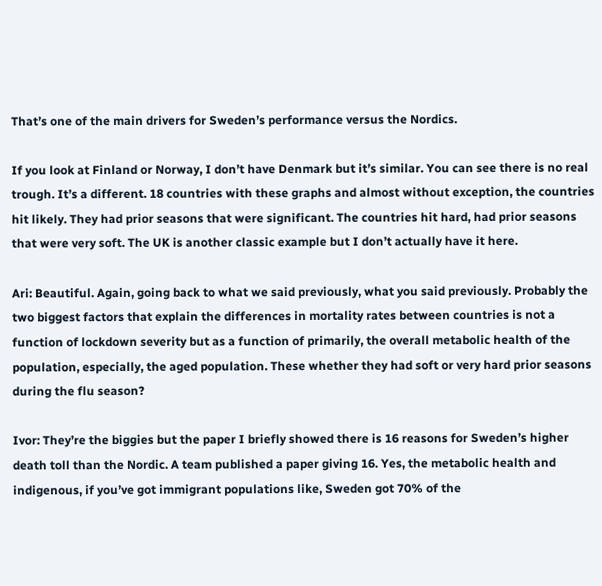That’s one of the main drivers for Sweden’s performance versus the Nordics.

If you look at Finland or Norway, I don’t have Denmark but it’s similar. You can see there is no real trough. It’s a different. 18 countries with these graphs and almost without exception, the countries hit likely. They had prior seasons that were significant. The countries hit hard, had prior seasons that were very soft. The UK is another classic example but I don’t actually have it here.

Ari: Beautiful. Again, going back to what we said previously, what you said previously. Probably the two biggest factors that explain the differences in mortality rates between countries is not a function of lockdown severity but as a function of primarily, the overall metabolic health of the population, especially, the aged population. These whether they had soft or very hard prior seasons during the flu season?

Ivor: They’re the biggies but the paper I briefly showed there is 16 reasons for Sweden’s higher death toll than the Nordic. A team published a paper giving 16. Yes, the metabolic health and indigenous, if you’ve got immigrant populations like, Sweden got 70% of the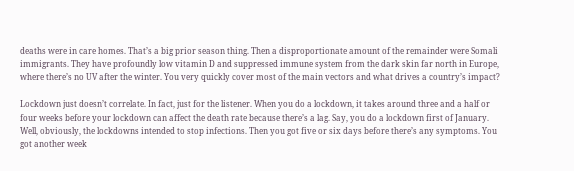deaths were in care homes. That’s a big prior season thing. Then a disproportionate amount of the remainder were Somali immigrants. They have profoundly low vitamin D and suppressed immune system from the dark skin far north in Europe, where there’s no UV after the winter. You very quickly cover most of the main vectors and what drives a country’s impact?

Lockdown just doesn’t correlate. In fact, just for the listener. When you do a lockdown, it takes around three and a half or four weeks before your lockdown can affect the death rate because there’s a lag. Say, you do a lockdown first of January. Well, obviously, the lockdowns intended to stop infections. Then you got five or six days before there’s any symptoms. You got another week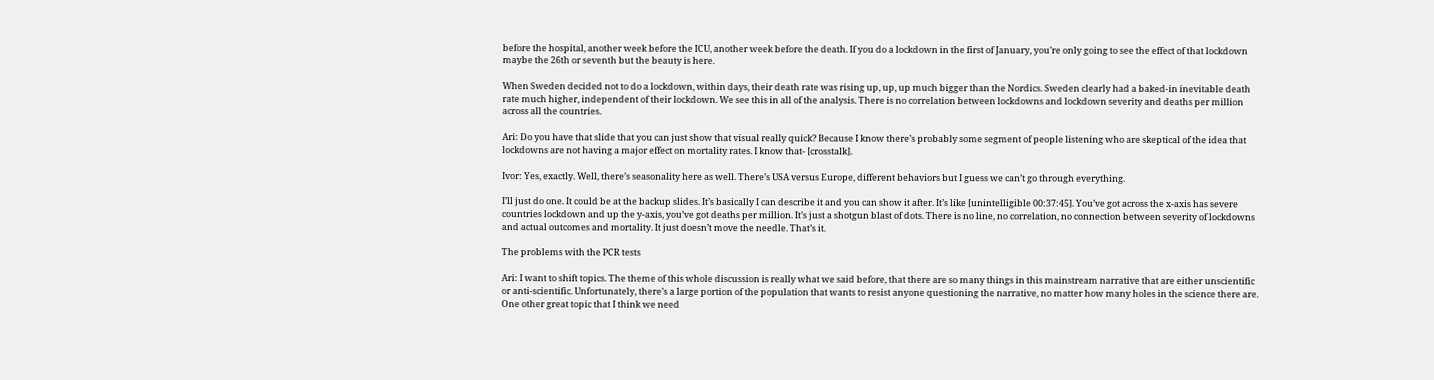before the hospital, another week before the ICU, another week before the death. If you do a lockdown in the first of January, you’re only going to see the effect of that lockdown maybe the 26th or seventh but the beauty is here.

When Sweden decided not to do a lockdown, within days, their death rate was rising up, up, up much bigger than the Nordics. Sweden clearly had a baked-in inevitable death rate much higher, independent of their lockdown. We see this in all of the analysis. There is no correlation between lockdowns and lockdown severity and deaths per million across all the countries.

Ari: Do you have that slide that you can just show that visual really quick? Because I know there’s probably some segment of people listening who are skeptical of the idea that lockdowns are not having a major effect on mortality rates. I know that- [crosstalk].

Ivor: Yes, exactly. Well, there’s seasonality here as well. There’s USA versus Europe, different behaviors but I guess we can’t go through everything.

I’ll just do one. It could be at the backup slides. It’s basically I can describe it and you can show it after. It’s like [unintelligible 00:37:45]. You’ve got across the x-axis has severe countries lockdown and up the y-axis, you’ve got deaths per million. It’s just a shotgun blast of dots. There is no line, no correlation, no connection between severity of lockdowns and actual outcomes and mortality. It just doesn’t move the needle. That’s it.

The problems with the PCR tests

Ari: I want to shift topics. The theme of this whole discussion is really what we said before, that there are so many things in this mainstream narrative that are either unscientific or anti-scientific. Unfortunately, there’s a large portion of the population that wants to resist anyone questioning the narrative, no matter how many holes in the science there are. One other great topic that I think we need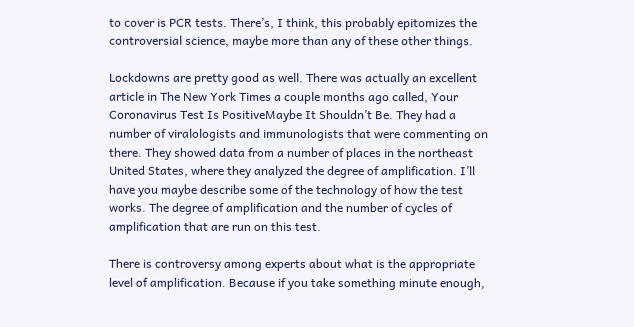to cover is PCR tests. There’s, I think, this probably epitomizes the controversial science, maybe more than any of these other things.

Lockdowns are pretty good as well. There was actually an excellent article in The New York Times a couple months ago called, Your Coronavirus Test Is PositiveMaybe It Shouldn’t Be. They had a number of viralologists and immunologists that were commenting on there. They showed data from a number of places in the northeast United States, where they analyzed the degree of amplification. I’ll have you maybe describe some of the technology of how the test works. The degree of amplification and the number of cycles of amplification that are run on this test.

There is controversy among experts about what is the appropriate level of amplification. Because if you take something minute enough,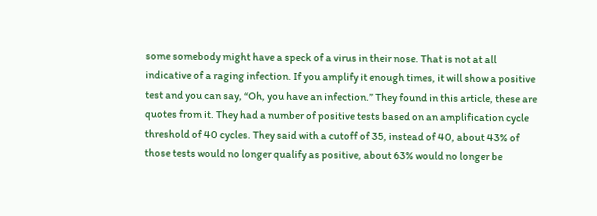some somebody might have a speck of a virus in their nose. That is not at all indicative of a raging infection. If you amplify it enough times, it will show a positive test and you can say, “Oh, you have an infection.” They found in this article, these are quotes from it. They had a number of positive tests based on an amplification cycle threshold of 40 cycles. They said with a cutoff of 35, instead of 40, about 43% of those tests would no longer qualify as positive, about 63% would no longer be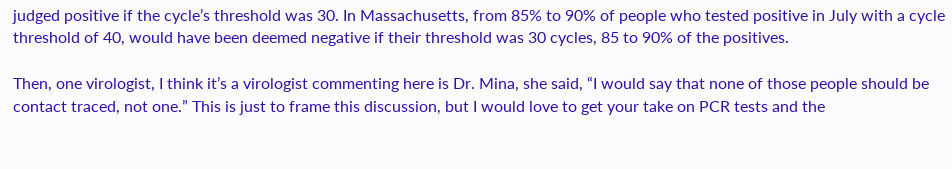judged positive if the cycle’s threshold was 30. In Massachusetts, from 85% to 90% of people who tested positive in July with a cycle threshold of 40, would have been deemed negative if their threshold was 30 cycles, 85 to 90% of the positives.

Then, one virologist, I think it’s a virologist commenting here is Dr. Mina, she said, “I would say that none of those people should be contact traced, not one.” This is just to frame this discussion, but I would love to get your take on PCR tests and the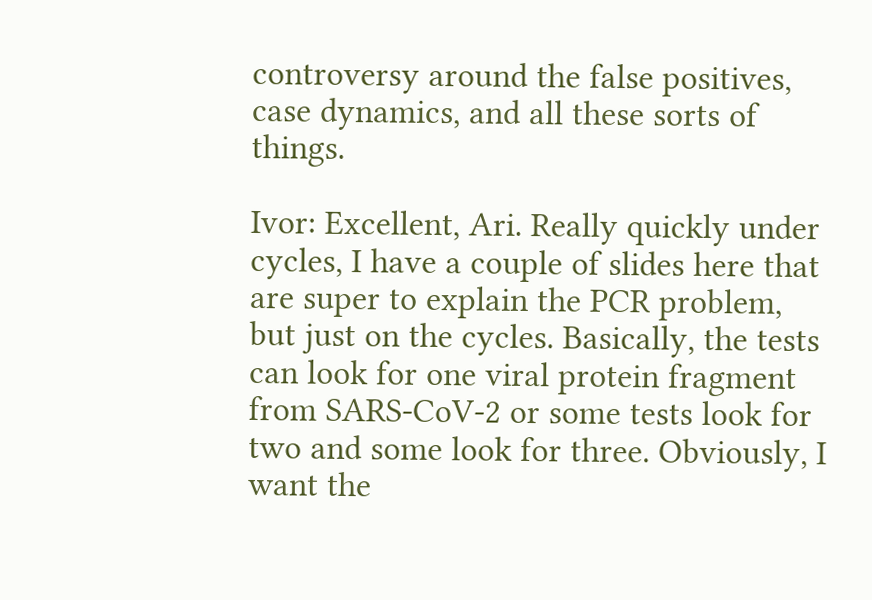controversy around the false positives, case dynamics, and all these sorts of things.

Ivor: Excellent, Ari. Really quickly under cycles, I have a couple of slides here that are super to explain the PCR problem, but just on the cycles. Basically, the tests can look for one viral protein fragment from SARS-CoV-2 or some tests look for two and some look for three. Obviously, I want the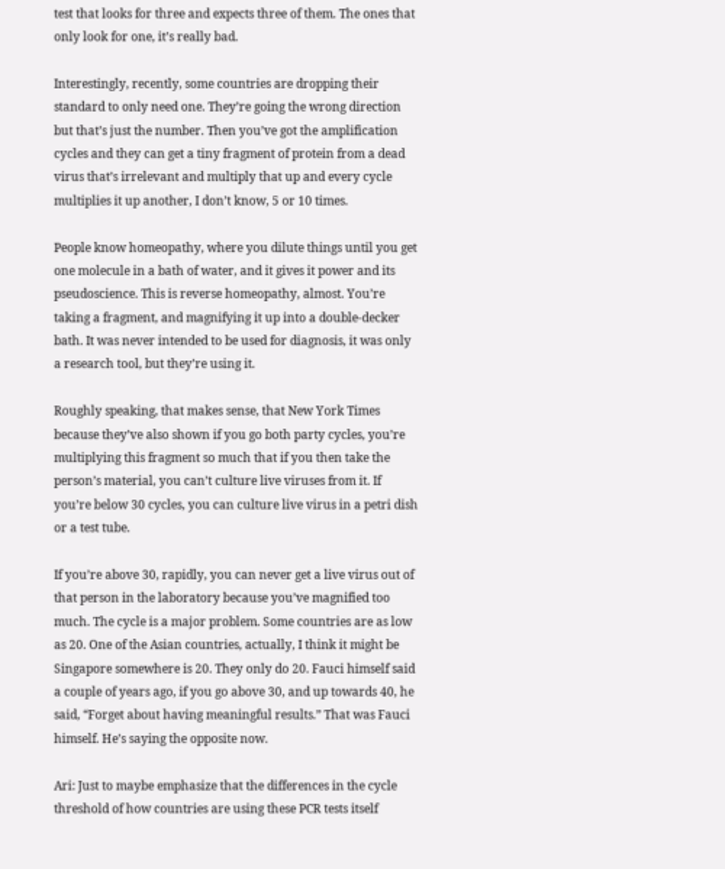test that looks for three and expects three of them. The ones that only look for one, it’s really bad.

Interestingly, recently, some countries are dropping their standard to only need one. They’re going the wrong direction but that’s just the number. Then you’ve got the amplification cycles and they can get a tiny fragment of protein from a dead virus that’s irrelevant and multiply that up and every cycle multiplies it up another, I don’t know, 5 or 10 times.

People know homeopathy, where you dilute things until you get one molecule in a bath of water, and it gives it power and its pseudoscience. This is reverse homeopathy, almost. You’re taking a fragment, and magnifying it up into a double-decker bath. It was never intended to be used for diagnosis, it was only a research tool, but they’re using it.

Roughly speaking, that makes sense, that New York Times because they’ve also shown if you go both party cycles, you’re multiplying this fragment so much that if you then take the person’s material, you can’t culture live viruses from it. If you’re below 30 cycles, you can culture live virus in a petri dish or a test tube.

If you’re above 30, rapidly, you can never get a live virus out of that person in the laboratory because you’ve magnified too much. The cycle is a major problem. Some countries are as low as 20. One of the Asian countries, actually, I think it might be Singapore somewhere is 20. They only do 20. Fauci himself said a couple of years ago, if you go above 30, and up towards 40, he said, “Forget about having meaningful results.” That was Fauci himself. He’s saying the opposite now.

Ari: Just to maybe emphasize that the differences in the cycle threshold of how countries are using these PCR tests itself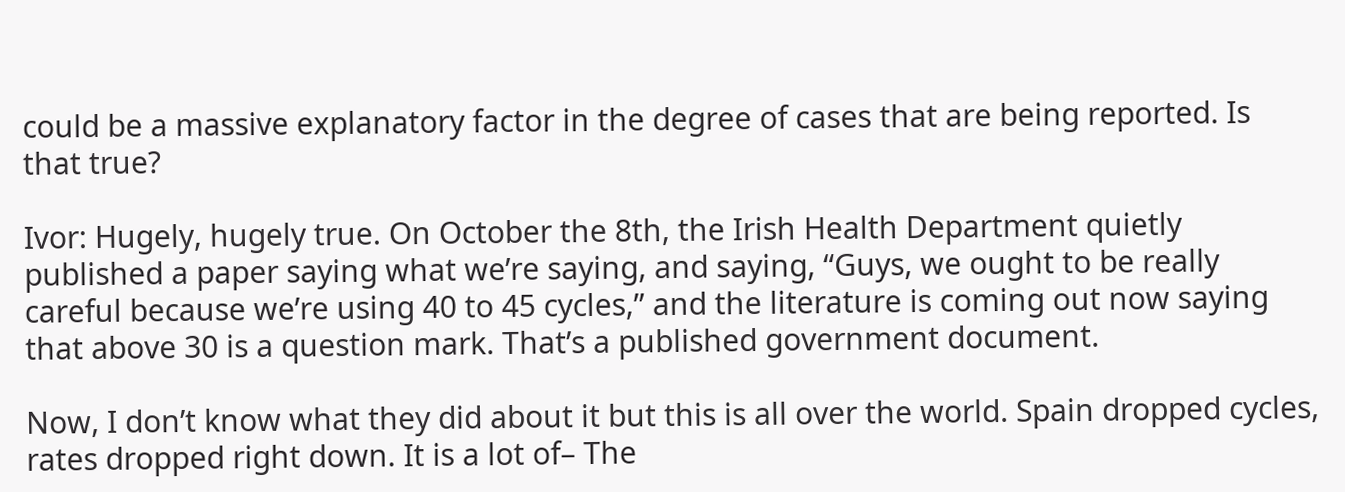could be a massive explanatory factor in the degree of cases that are being reported. Is that true?

Ivor: Hugely, hugely true. On October the 8th, the Irish Health Department quietly published a paper saying what we’re saying, and saying, “Guys, we ought to be really careful because we’re using 40 to 45 cycles,” and the literature is coming out now saying that above 30 is a question mark. That’s a published government document.

Now, I don’t know what they did about it but this is all over the world. Spain dropped cycles, rates dropped right down. It is a lot of– The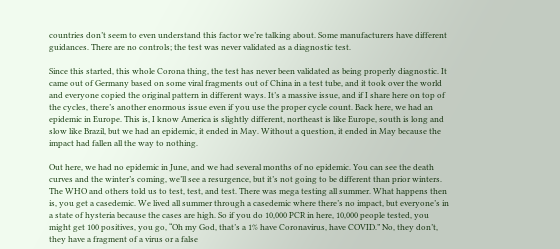countries don’t seem to even understand this factor we’re talking about. Some manufacturers have different guidances. There are no controls; the test was never validated as a diagnostic test.

Since this started, this whole Corona thing, the test has never been validated as being properly diagnostic. It came out of Germany based on some viral fragments out of China in a test tube, and it took over the world and everyone copied the original pattern in different ways. It’s a massive issue, and if I share here on top of the cycles, there’s another enormous issue even if you use the proper cycle count. Back here, we had an epidemic in Europe. This is, I know America is slightly different, northeast is like Europe, south is long and slow like Brazil, but we had an epidemic, it ended in May. Without a question, it ended in May because the impact had fallen all the way to nothing.

Out here, we had no epidemic in June, and we had several months of no epidemic. You can see the death curves and the winter’s coming, we’ll see a resurgence, but it’s not going to be different than prior winters. The WHO and others told us to test, test, and test. There was mega testing all summer. What happens then is, you get a casedemic. We lived all summer through a casedemic where there’s no impact, but everyone’s in a state of hysteria because the cases are high. So if you do 10,000 PCR in here, 10,000 people tested, you might get 100 positives, you go, “Oh my God, that’s a 1% have Coronavirus, have COVID.” No, they don’t, they have a fragment of a virus or a false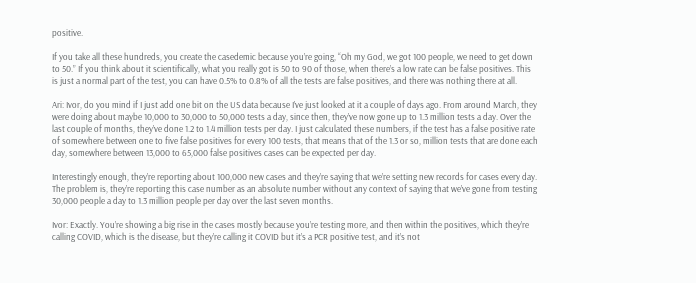positive.

If you take all these hundreds, you create the casedemic because you’re going, “Oh my God, we got 100 people, we need to get down to 50.” If you think about it scientifically, what you really got is 50 to 90 of those, when there’s a low rate can be false positives. This is just a normal part of the test, you can have 0.5% to 0.8% of all the tests are false positives, and there was nothing there at all.

Ari: Ivor, do you mind if I just add one bit on the US data because I’ve just looked at it a couple of days ago. From around March, they were doing about maybe 10,000 to 30,000 to 50,000 tests a day, since then, they’ve now gone up to 1.3 million tests a day. Over the last couple of months, they’ve done 1.2 to 1.4 million tests per day. I just calculated these numbers, if the test has a false positive rate of somewhere between one to five false positives for every 100 tests, that means that of the 1.3 or so, million tests that are done each day, somewhere between 13,000 to 65,000 false positives cases can be expected per day.

Interestingly enough, they’re reporting about 100,000 new cases and they’re saying that we’re setting new records for cases every day. The problem is, they’re reporting this case number as an absolute number without any context of saying that we’ve gone from testing 30,000 people a day to 1.3 million people per day over the last seven months.

Ivor: Exactly. You’re showing a big rise in the cases mostly because you’re testing more, and then within the positives, which they’re calling COVID, which is the disease, but they’re calling it COVID but it’s a PCR positive test, and it’s not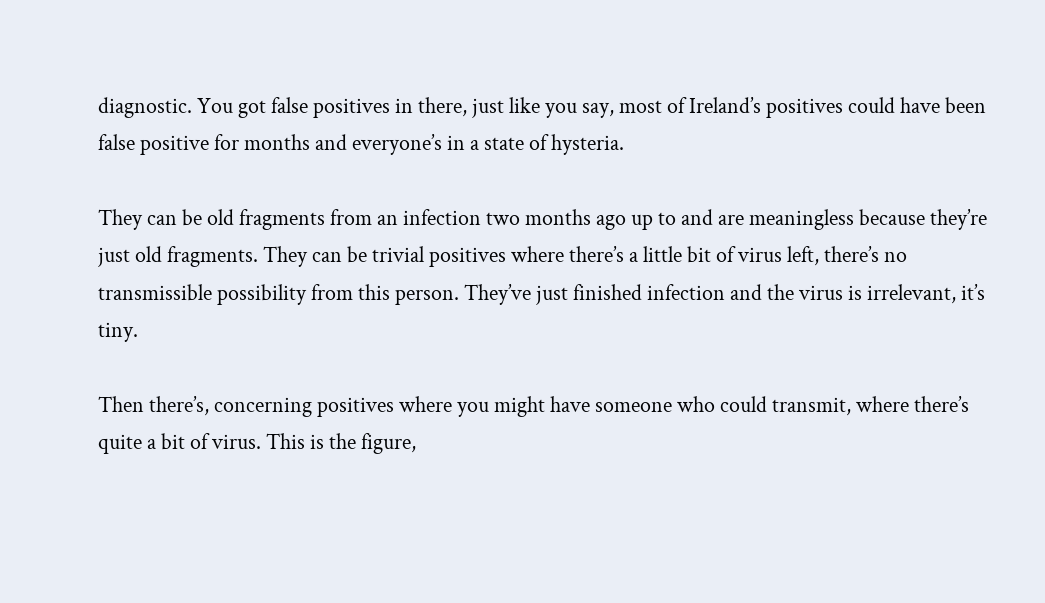diagnostic. You got false positives in there, just like you say, most of Ireland’s positives could have been false positive for months and everyone’s in a state of hysteria.

They can be old fragments from an infection two months ago up to and are meaningless because they’re just old fragments. They can be trivial positives where there’s a little bit of virus left, there’s no transmissible possibility from this person. They’ve just finished infection and the virus is irrelevant, it’s tiny.

Then there’s, concerning positives where you might have someone who could transmit, where there’s quite a bit of virus. This is the figure,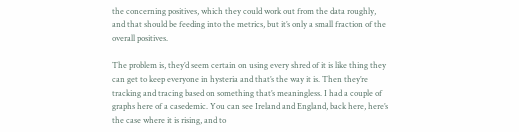the concerning positives, which they could work out from the data roughly, and that should be feeding into the metrics, but it’s only a small fraction of the overall positives.

The problem is, they’d seem certain on using every shred of it is like thing they can get to keep everyone in hysteria and that’s the way it is. Then they’re tracking and tracing based on something that’s meaningless. I had a couple of graphs here of a casedemic. You can see Ireland and England, back here, here’s the case where it is rising, and to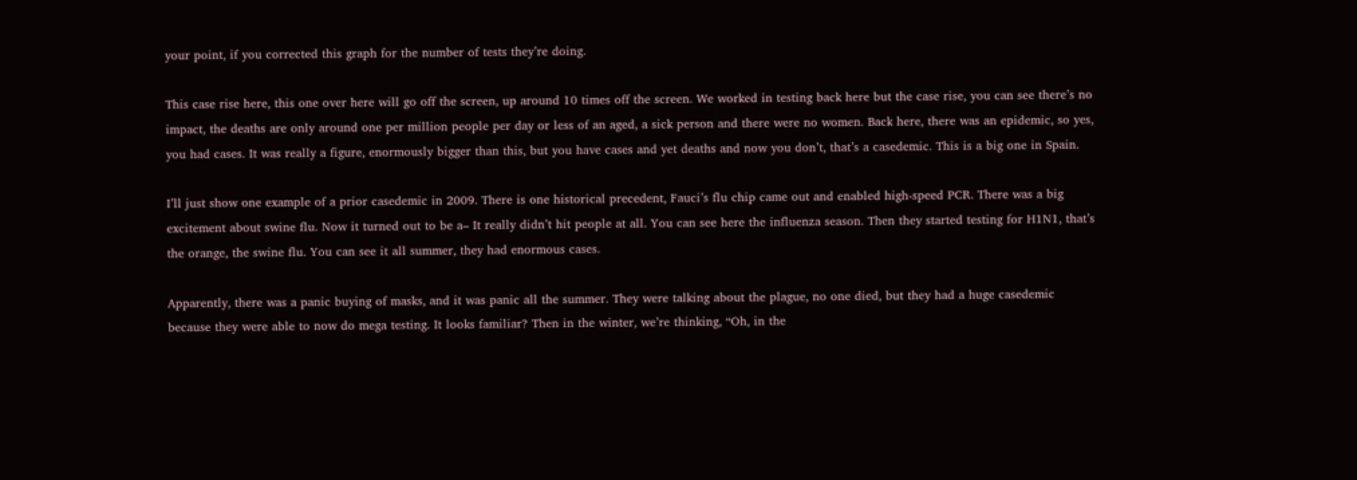your point, if you corrected this graph for the number of tests they’re doing.

This case rise here, this one over here will go off the screen, up around 10 times off the screen. We worked in testing back here but the case rise, you can see there’s no impact, the deaths are only around one per million people per day or less of an aged, a sick person and there were no women. Back here, there was an epidemic, so yes, you had cases. It was really a figure, enormously bigger than this, but you have cases and yet deaths and now you don’t, that’s a casedemic. This is a big one in Spain.

I’ll just show one example of a prior casedemic in 2009. There is one historical precedent, Fauci’s flu chip came out and enabled high-speed PCR. There was a big excitement about swine flu. Now it turned out to be a– It really didn’t hit people at all. You can see here the influenza season. Then they started testing for H1N1, that’s the orange, the swine flu. You can see it all summer, they had enormous cases.

Apparently, there was a panic buying of masks, and it was panic all the summer. They were talking about the plague, no one died, but they had a huge casedemic because they were able to now do mega testing. It looks familiar? Then in the winter, we’re thinking, “Oh, in the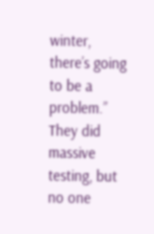winter, there’s going to be a problem.” They did massive testing, but no one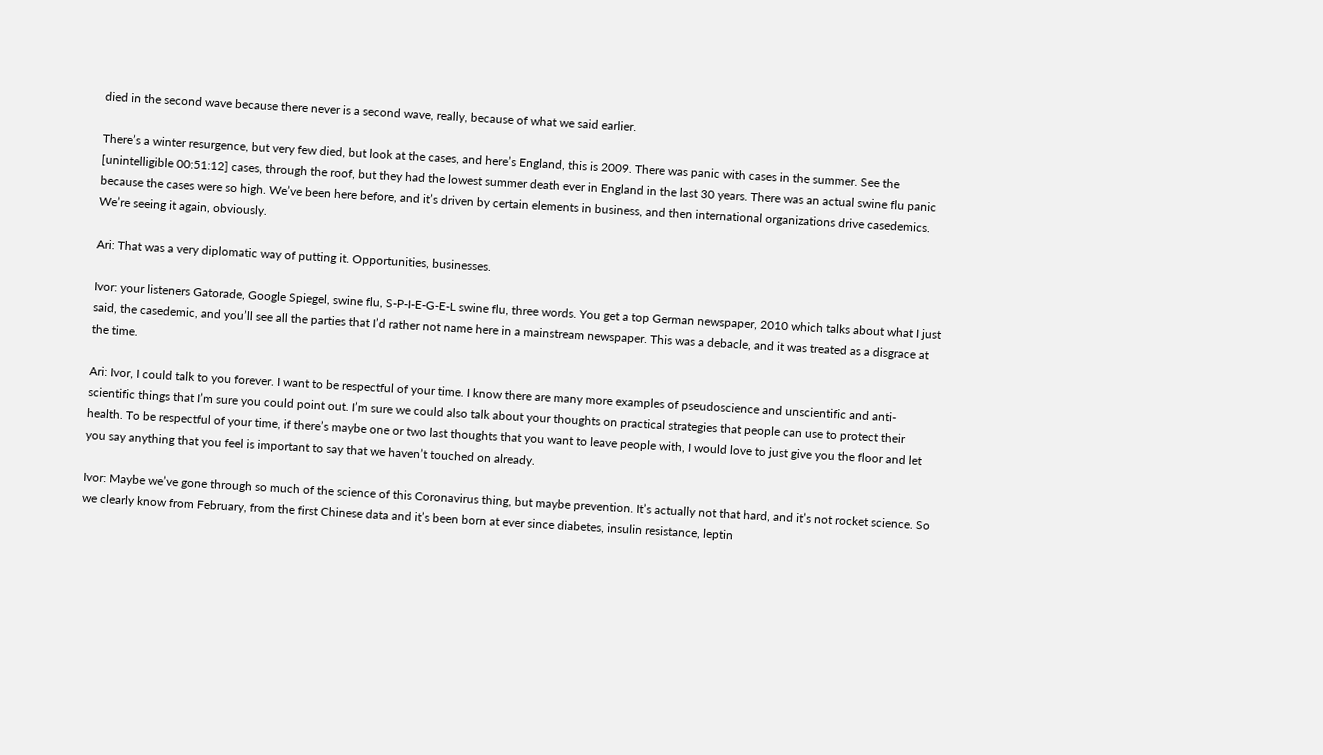died in the second wave because there never is a second wave, really, because of what we said earlier.

There’s a winter resurgence, but very few died, but look at the cases, and here’s England, this is 2009. There was panic with cases in the summer. See the [unintelligible 00:51:12] cases, through the roof, but they had the lowest summer death ever in England in the last 30 years. There was an actual swine flu panic because the cases were so high. We’ve been here before, and it’s driven by certain elements in business, and then international organizations drive casedemics. We’re seeing it again, obviously.

Ari: That was a very diplomatic way of putting it. Opportunities, businesses.

Ivor: your listeners Gatorade, Google Spiegel, swine flu, S-P-I-E-G-E-L swine flu, three words. You get a top German newspaper, 2010 which talks about what I just said, the casedemic, and you’ll see all the parties that I’d rather not name here in a mainstream newspaper. This was a debacle, and it was treated as a disgrace at the time.

Ari: Ivor, I could talk to you forever. I want to be respectful of your time. I know there are many more examples of pseudoscience and unscientific and anti-scientific things that I’m sure you could point out. I’m sure we could also talk about your thoughts on practical strategies that people can use to protect their health. To be respectful of your time, if there’s maybe one or two last thoughts that you want to leave people with, I would love to just give you the floor and let you say anything that you feel is important to say that we haven’t touched on already.

Ivor: Maybe we’ve gone through so much of the science of this Coronavirus thing, but maybe prevention. It’s actually not that hard, and it’s not rocket science. So we clearly know from February, from the first Chinese data and it’s been born at ever since diabetes, insulin resistance, leptin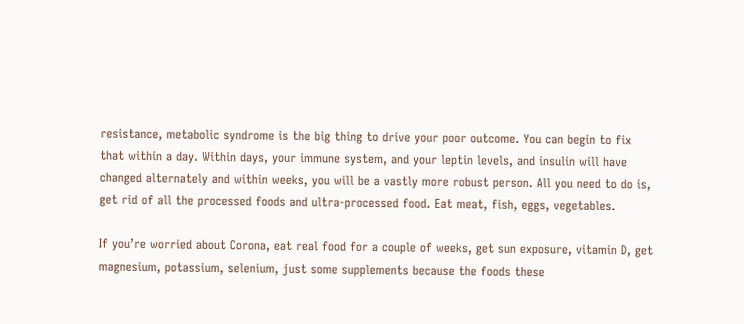resistance, metabolic syndrome is the big thing to drive your poor outcome. You can begin to fix that within a day. Within days, your immune system, and your leptin levels, and insulin will have changed alternately and within weeks, you will be a vastly more robust person. All you need to do is, get rid of all the processed foods and ultra-processed food. Eat meat, fish, eggs, vegetables.

If you’re worried about Corona, eat real food for a couple of weeks, get sun exposure, vitamin D, get magnesium, potassium, selenium, just some supplements because the foods these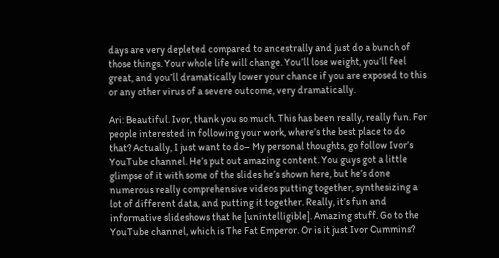days are very depleted compared to ancestrally and just do a bunch of those things. Your whole life will change. You’ll lose weight, you’ll feel great, and you’ll dramatically lower your chance if you are exposed to this or any other virus of a severe outcome, very dramatically.

Ari: Beautiful. Ivor, thank you so much. This has been really, really fun. For people interested in following your work, where’s the best place to do that? Actually, I just want to do– My personal thoughts, go follow Ivor’s YouTube channel. He’s put out amazing content. You guys got a little glimpse of it with some of the slides he’s shown here, but he’s done numerous really comprehensive videos putting together, synthesizing a lot of different data, and putting it together. Really, it’s fun and informative slideshows that he [unintelligible]. Amazing stuff. Go to the YouTube channel, which is The Fat Emperor. Or is it just Ivor Cummins?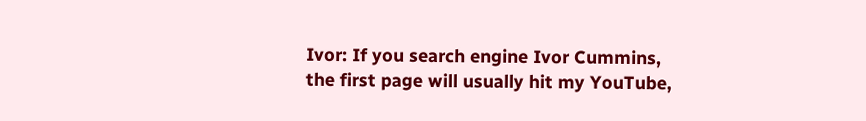Ivor: If you search engine Ivor Cummins, the first page will usually hit my YouTube,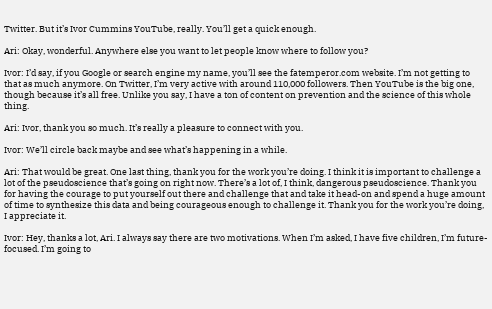Twitter. But it’s Ivor Cummins YouTube, really. You’ll get a quick enough.

Ari: Okay, wonderful. Anywhere else you want to let people know where to follow you?

Ivor: I’d say, if you Google or search engine my name, you’ll see the fatemperor.com website. I’m not getting to that as much anymore. On Twitter, I’m very active with around 110,000 followers. Then YouTube is the big one, though because it’s all free. Unlike you say, I have a ton of content on prevention and the science of this whole thing.

Ari: Ivor, thank you so much. It’s really a pleasure to connect with you.

Ivor: We’ll circle back maybe and see what’s happening in a while.

Ari: That would be great. One last thing, thank you for the work you’re doing. I think it is important to challenge a lot of the pseudoscience that’s going on right now. There’s a lot of, I think, dangerous pseudoscience. Thank you for having the courage to put yourself out there and challenge that and take it head-on and spend a huge amount of time to synthesize this data and being courageous enough to challenge it. Thank you for the work you’re doing, I appreciate it.

Ivor: Hey, thanks a lot, Ari. I always say there are two motivations. When I’m asked, I have five children, I’m future-focused. I’m going to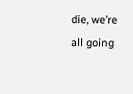die, we’re all going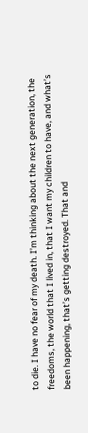to die. I have no fear of my death. I’m thinking about the next generation, the freedoms, the world that I lived in, that I want my children to have, and what’s been happening, that’s getting destroyed. That and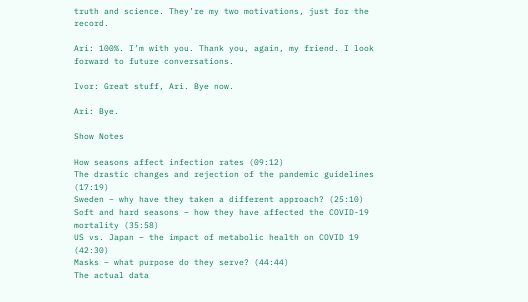truth and science. They’re my two motivations, just for the record.

Ari: 100%. I’m with you. Thank you, again, my friend. I look forward to future conversations.

Ivor: Great stuff, Ari. Bye now.

Ari: Bye.

Show Notes

How seasons affect infection rates (09:12)
The drastic changes and rejection of the pandemic guidelines (17:19)
Sweden – why have they taken a different approach? (25:10)
Soft and hard seasons – how they have affected the COVID-19 mortality (35:58)
US vs. Japan – the impact of metabolic health on COVID 19 (42:30)
Masks – what purpose do they serve? (44:44)
The actual data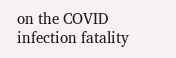on the COVID infection fatality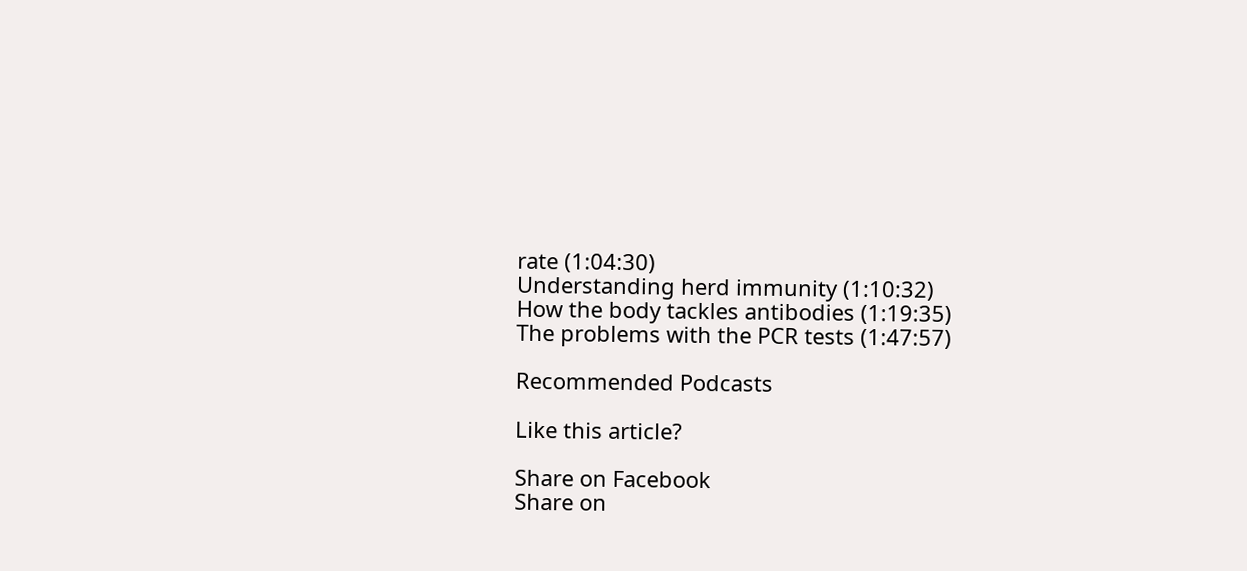rate (1:04:30)
Understanding herd immunity (1:10:32)
How the body tackles antibodies (1:19:35)
The problems with the PCR tests (1:47:57)

Recommended Podcasts

Like this article?

Share on Facebook
Share on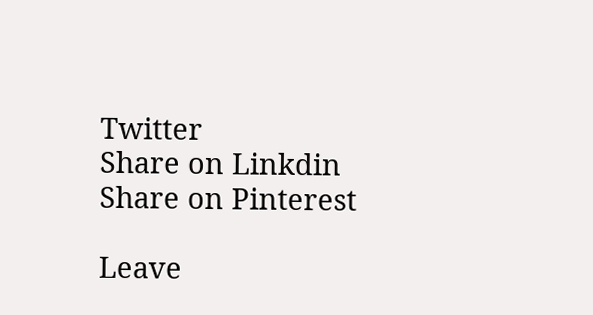Twitter
Share on Linkdin
Share on Pinterest

Leave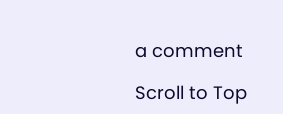a comment

Scroll to Top